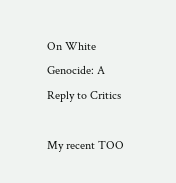On White Genocide: A Reply to Critics

My recent TOO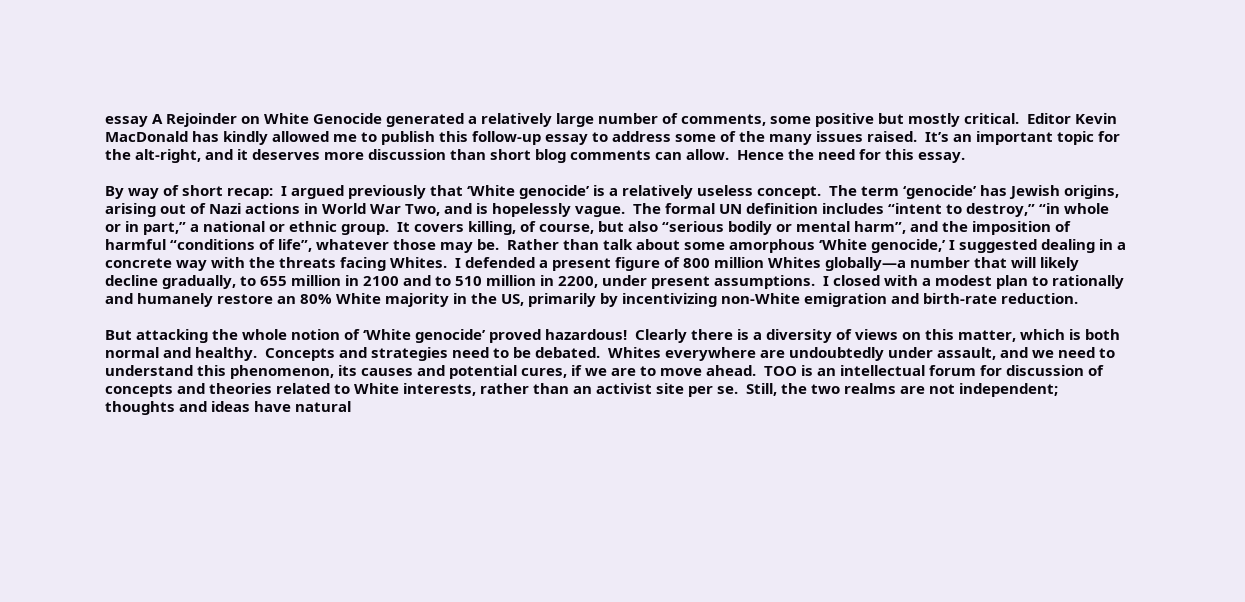essay A Rejoinder on White Genocide generated a relatively large number of comments, some positive but mostly critical.  Editor Kevin MacDonald has kindly allowed me to publish this follow-up essay to address some of the many issues raised.  It’s an important topic for the alt-right, and it deserves more discussion than short blog comments can allow.  Hence the need for this essay.

By way of short recap:  I argued previously that ‘White genocide’ is a relatively useless concept.  The term ‘genocide’ has Jewish origins, arising out of Nazi actions in World War Two, and is hopelessly vague.  The formal UN definition includes “intent to destroy,” “in whole or in part,” a national or ethnic group.  It covers killing, of course, but also “serious bodily or mental harm”, and the imposition of harmful “conditions of life”, whatever those may be.  Rather than talk about some amorphous ‘White genocide,’ I suggested dealing in a concrete way with the threats facing Whites.  I defended a present figure of 800 million Whites globally—a number that will likely decline gradually, to 655 million in 2100 and to 510 million in 2200, under present assumptions.  I closed with a modest plan to rationally and humanely restore an 80% White majority in the US, primarily by incentivizing non-White emigration and birth-rate reduction.

But attacking the whole notion of ‘White genocide’ proved hazardous!  Clearly there is a diversity of views on this matter, which is both normal and healthy.  Concepts and strategies need to be debated.  Whites everywhere are undoubtedly under assault, and we need to understand this phenomenon, its causes and potential cures, if we are to move ahead.  TOO is an intellectual forum for discussion of concepts and theories related to White interests, rather than an activist site per se.  Still, the two realms are not independent; thoughts and ideas have natural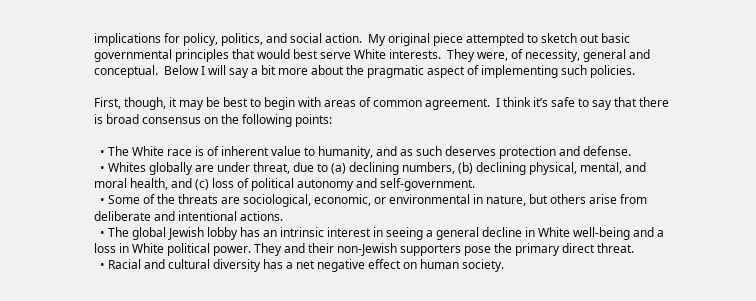implications for policy, politics, and social action.  My original piece attempted to sketch out basic governmental principles that would best serve White interests.  They were, of necessity, general and conceptual.  Below I will say a bit more about the pragmatic aspect of implementing such policies.

First, though, it may be best to begin with areas of common agreement.  I think it’s safe to say that there is broad consensus on the following points:

  • The White race is of inherent value to humanity, and as such deserves protection and defense.
  • Whites globally are under threat, due to (a) declining numbers, (b) declining physical, mental, and moral health, and (c) loss of political autonomy and self-government.
  • Some of the threats are sociological, economic, or environmental in nature, but others arise from deliberate and intentional actions.
  • The global Jewish lobby has an intrinsic interest in seeing a general decline in White well-being and a loss in White political power. They and their non-Jewish supporters pose the primary direct threat.
  • Racial and cultural diversity has a net negative effect on human society.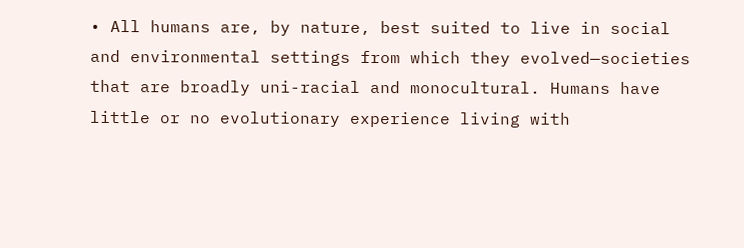• All humans are, by nature, best suited to live in social and environmental settings from which they evolved—societies that are broadly uni-racial and monocultural. Humans have little or no evolutionary experience living with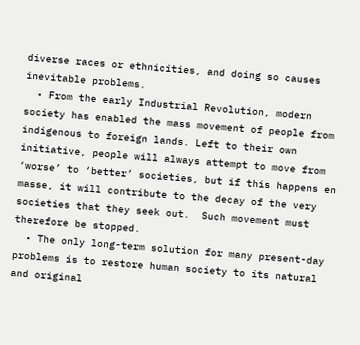diverse races or ethnicities, and doing so causes inevitable problems.
  • From the early Industrial Revolution, modern society has enabled the mass movement of people from indigenous to foreign lands. Left to their own initiative, people will always attempt to move from ‘worse’ to ‘better’ societies, but if this happens en masse, it will contribute to the decay of the very societies that they seek out.  Such movement must therefore be stopped.
  • The only long-term solution for many present-day problems is to restore human society to its natural and original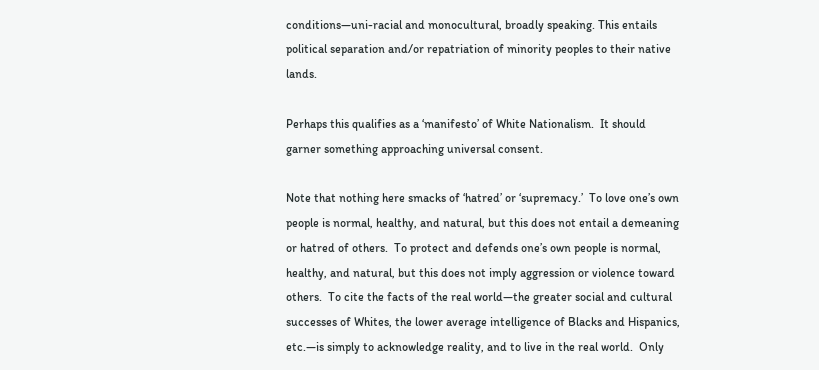conditions—uni-racial and monocultural, broadly speaking. This entails political separation and/or repatriation of minority peoples to their native lands.

Perhaps this qualifies as a ‘manifesto’ of White Nationalism.  It should garner something approaching universal consent.

Note that nothing here smacks of ‘hatred’ or ‘supremacy.’  To love one’s own people is normal, healthy, and natural, but this does not entail a demeaning or hatred of others.  To protect and defends one’s own people is normal, healthy, and natural, but this does not imply aggression or violence toward others.  To cite the facts of the real world—the greater social and cultural successes of Whites, the lower average intelligence of Blacks and Hispanics, etc.—is simply to acknowledge reality, and to live in the real world.  Only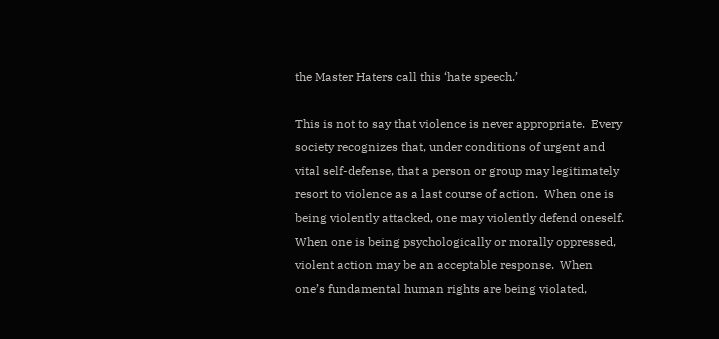the Master Haters call this ‘hate speech.’

This is not to say that violence is never appropriate.  Every society recognizes that, under conditions of urgent and vital self-defense, that a person or group may legitimately resort to violence as a last course of action.  When one is being violently attacked, one may violently defend oneself.  When one is being psychologically or morally oppressed, violent action may be an acceptable response.  When one’s fundamental human rights are being violated,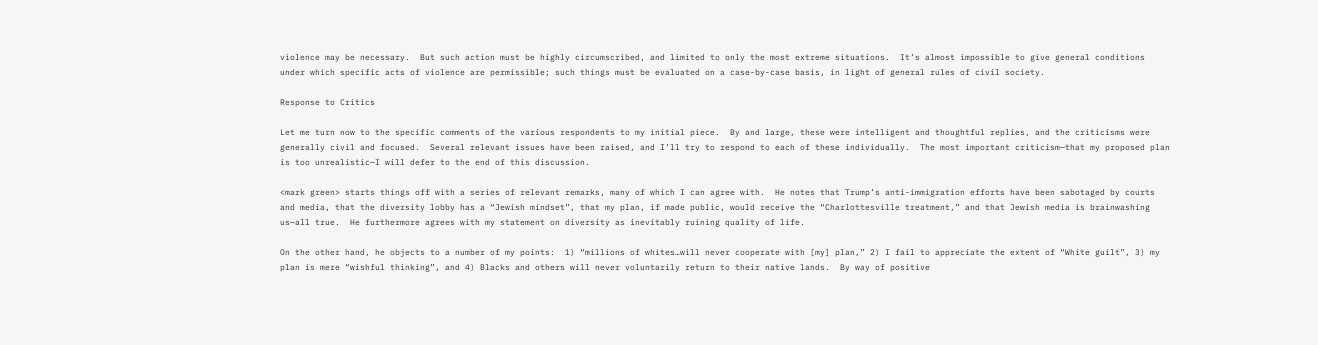violence may be necessary.  But such action must be highly circumscribed, and limited to only the most extreme situations.  It’s almost impossible to give general conditions under which specific acts of violence are permissible; such things must be evaluated on a case-by-case basis, in light of general rules of civil society.

Response to Critics

Let me turn now to the specific comments of the various respondents to my initial piece.  By and large, these were intelligent and thoughtful replies, and the criticisms were generally civil and focused.  Several relevant issues have been raised, and I’ll try to respond to each of these individually.  The most important criticism—that my proposed plan is too unrealistic—I will defer to the end of this discussion.

<mark green> starts things off with a series of relevant remarks, many of which I can agree with.  He notes that Trump’s anti-immigration efforts have been sabotaged by courts and media, that the diversity lobby has a “Jewish mindset”, that my plan, if made public, would receive the “Charlottesville treatment,” and that Jewish media is brainwashing us—all true.  He furthermore agrees with my statement on diversity as inevitably ruining quality of life.

On the other hand, he objects to a number of my points:  1) “millions of whites…will never cooperate with [my] plan,” 2) I fail to appreciate the extent of “White guilt”, 3) my plan is mere “wishful thinking”, and 4) Blacks and others will never voluntarily return to their native lands.  By way of positive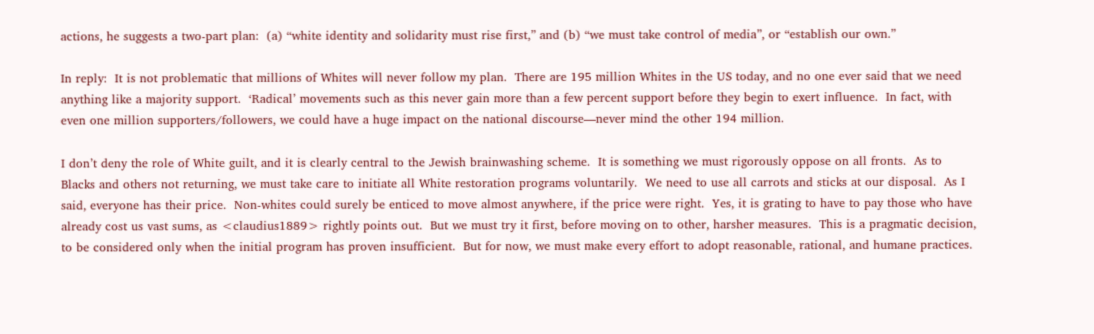actions, he suggests a two-part plan:  (a) “white identity and solidarity must rise first,” and (b) “we must take control of media”, or “establish our own.”

In reply:  It is not problematic that millions of Whites will never follow my plan.  There are 195 million Whites in the US today, and no one ever said that we need anything like a majority support.  ‘Radical’ movements such as this never gain more than a few percent support before they begin to exert influence.  In fact, with even one million supporters/followers, we could have a huge impact on the national discourse—never mind the other 194 million.

I don’t deny the role of White guilt, and it is clearly central to the Jewish brainwashing scheme.  It is something we must rigorously oppose on all fronts.  As to Blacks and others not returning, we must take care to initiate all White restoration programs voluntarily.  We need to use all carrots and sticks at our disposal.  As I said, everyone has their price.  Non-whites could surely be enticed to move almost anywhere, if the price were right.  Yes, it is grating to have to pay those who have already cost us vast sums, as <claudius1889> rightly points out.  But we must try it first, before moving on to other, harsher measures.  This is a pragmatic decision, to be considered only when the initial program has proven insufficient.  But for now, we must make every effort to adopt reasonable, rational, and humane practices.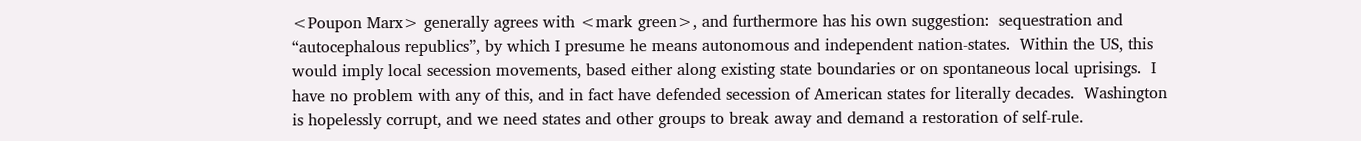<Poupon Marx> generally agrees with <mark green>, and furthermore has his own suggestion:  sequestration and “autocephalous republics”, by which I presume he means autonomous and independent nation-states.  Within the US, this would imply local secession movements, based either along existing state boundaries or on spontaneous local uprisings.  I have no problem with any of this, and in fact have defended secession of American states for literally decades.  Washington is hopelessly corrupt, and we need states and other groups to break away and demand a restoration of self-rule.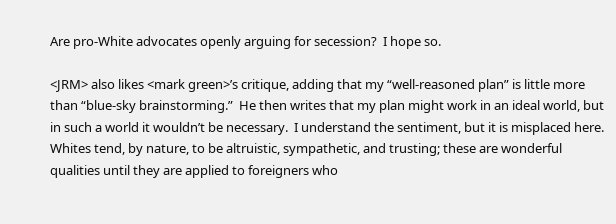Are pro-White advocates openly arguing for secession?  I hope so.

<JRM> also likes <mark green>’s critique, adding that my “well-reasoned plan” is little more than “blue-sky brainstorming.”  He then writes that my plan might work in an ideal world, but in such a world it wouldn’t be necessary.  I understand the sentiment, but it is misplaced here.  Whites tend, by nature, to be altruistic, sympathetic, and trusting; these are wonderful qualities until they are applied to foreigners who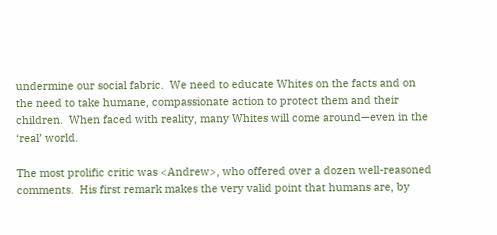undermine our social fabric.  We need to educate Whites on the facts and on the need to take humane, compassionate action to protect them and their children.  When faced with reality, many Whites will come around—even in the ‘real’ world.

The most prolific critic was <Andrew>, who offered over a dozen well-reasoned comments.  His first remark makes the very valid point that humans are, by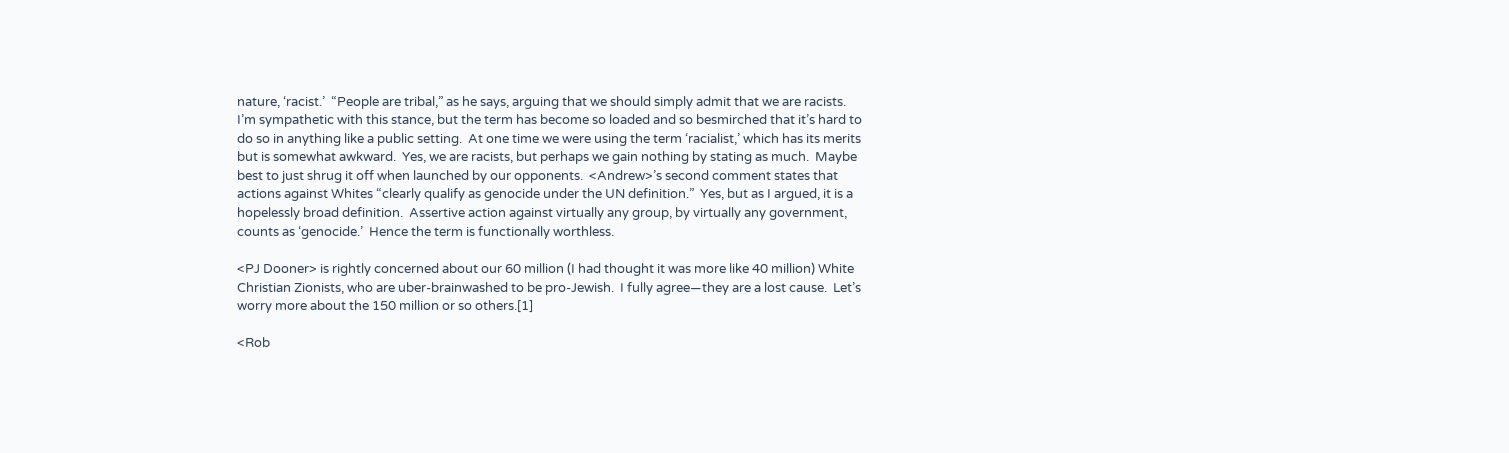nature, ‘racist.’  “People are tribal,” as he says, arguing that we should simply admit that we are racists.  I’m sympathetic with this stance, but the term has become so loaded and so besmirched that it’s hard to do so in anything like a public setting.  At one time we were using the term ‘racialist,’ which has its merits but is somewhat awkward.  Yes, we are racists, but perhaps we gain nothing by stating as much.  Maybe best to just shrug it off when launched by our opponents.  <Andrew>’s second comment states that actions against Whites “clearly qualify as genocide under the UN definition.”  Yes, but as I argued, it is a hopelessly broad definition.  Assertive action against virtually any group, by virtually any government, counts as ‘genocide.’  Hence the term is functionally worthless.

<PJ Dooner> is rightly concerned about our 60 million (I had thought it was more like 40 million) White Christian Zionists, who are uber-brainwashed to be pro-Jewish.  I fully agree—they are a lost cause.  Let’s worry more about the 150 million or so others.[1]

<Rob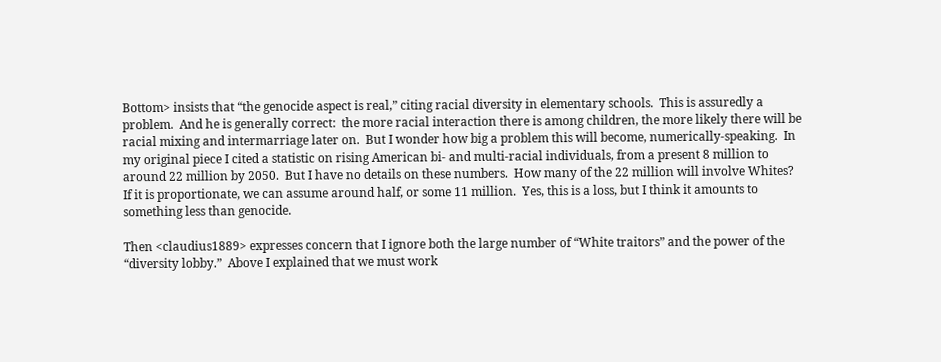Bottom> insists that “the genocide aspect is real,” citing racial diversity in elementary schools.  This is assuredly a problem.  And he is generally correct:  the more racial interaction there is among children, the more likely there will be racial mixing and intermarriage later on.  But I wonder how big a problem this will become, numerically-speaking.  In my original piece I cited a statistic on rising American bi- and multi-racial individuals, from a present 8 million to around 22 million by 2050.  But I have no details on these numbers.  How many of the 22 million will involve Whites?  If it is proportionate, we can assume around half, or some 11 million.  Yes, this is a loss, but I think it amounts to something less than genocide.

Then <claudius1889> expresses concern that I ignore both the large number of “White traitors” and the power of the “diversity lobby.”  Above I explained that we must work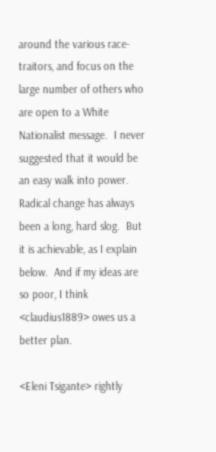around the various race-traitors, and focus on the large number of others who are open to a White Nationalist message.  I never suggested that it would be an easy walk into power.  Radical change has always been a long, hard slog.  But it is achievable, as I explain below.  And if my ideas are so poor, I think <claudius1889> owes us a better plan.

<Eleni Tsigante> rightly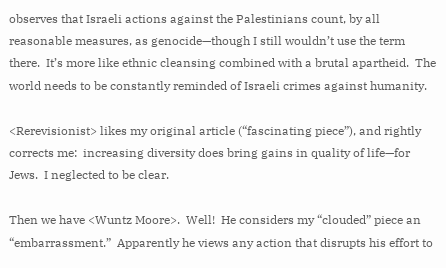observes that Israeli actions against the Palestinians count, by all reasonable measures, as genocide—though I still wouldn’t use the term there.  It’s more like ethnic cleansing combined with a brutal apartheid.  The world needs to be constantly reminded of Israeli crimes against humanity.

<Rerevisionist> likes my original article (“fascinating piece”), and rightly corrects me:  increasing diversity does bring gains in quality of life—for Jews.  I neglected to be clear.

Then we have <Wuntz Moore>.  Well!  He considers my “clouded” piece an “embarrassment.”  Apparently he views any action that disrupts his effort to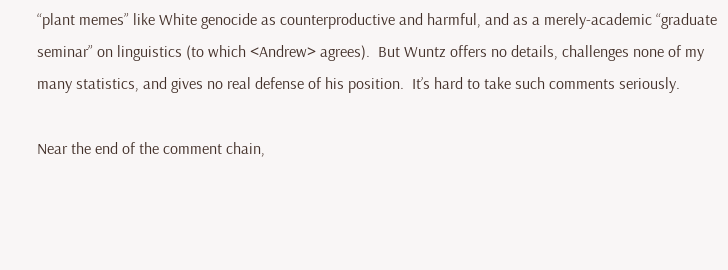“plant memes” like White genocide as counterproductive and harmful, and as a merely-academic “graduate seminar” on linguistics (to which <Andrew> agrees).  But Wuntz offers no details, challenges none of my many statistics, and gives no real defense of his position.  It’s hard to take such comments seriously.

Near the end of the comment chain,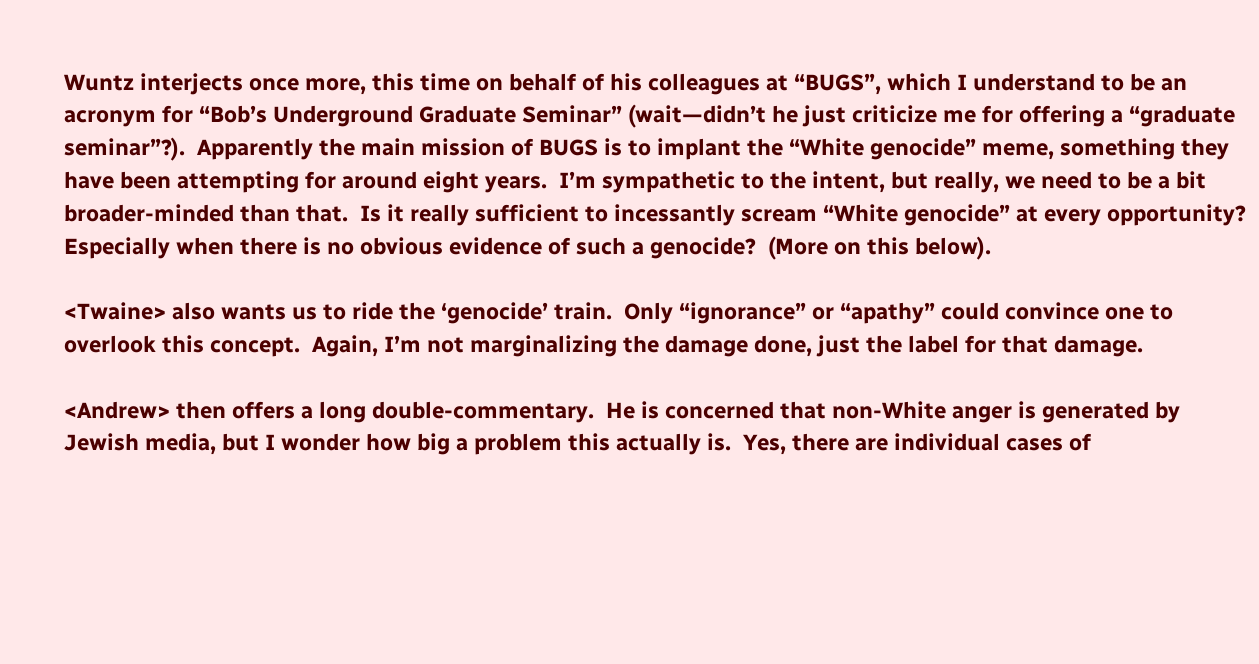Wuntz interjects once more, this time on behalf of his colleagues at “BUGS”, which I understand to be an acronym for “Bob’s Underground Graduate Seminar” (wait—didn’t he just criticize me for offering a “graduate seminar”?).  Apparently the main mission of BUGS is to implant the “White genocide” meme, something they have been attempting for around eight years.  I’m sympathetic to the intent, but really, we need to be a bit broader-minded than that.  Is it really sufficient to incessantly scream “White genocide” at every opportunity?  Especially when there is no obvious evidence of such a genocide?  (More on this below).

<Twaine> also wants us to ride the ‘genocide’ train.  Only “ignorance” or “apathy” could convince one to overlook this concept.  Again, I’m not marginalizing the damage done, just the label for that damage.

<Andrew> then offers a long double-commentary.  He is concerned that non-White anger is generated by Jewish media, but I wonder how big a problem this actually is.  Yes, there are individual cases of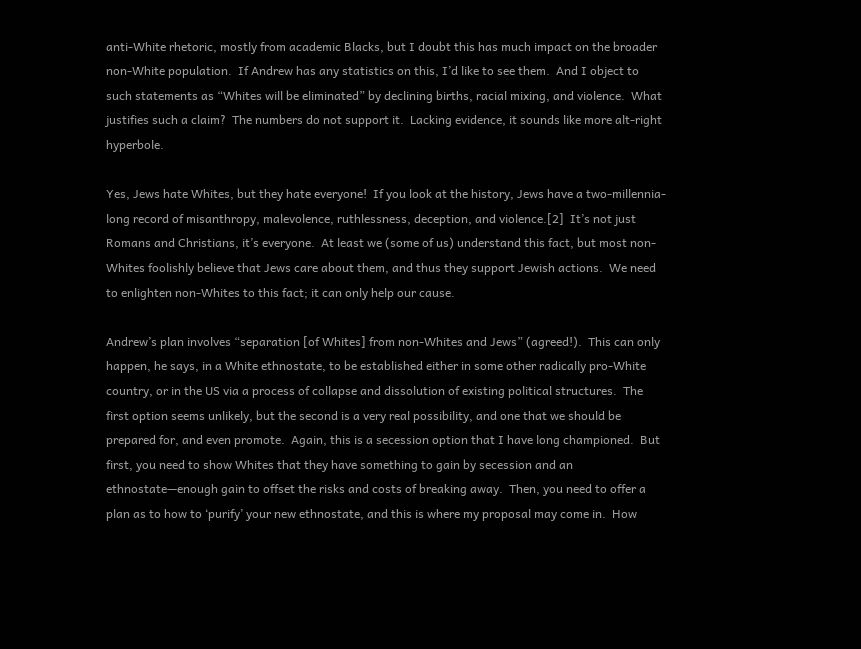anti-White rhetoric, mostly from academic Blacks, but I doubt this has much impact on the broader non-White population.  If Andrew has any statistics on this, I’d like to see them.  And I object to such statements as “Whites will be eliminated” by declining births, racial mixing, and violence.  What justifies such a claim?  The numbers do not support it.  Lacking evidence, it sounds like more alt-right hyperbole.

Yes, Jews hate Whites, but they hate everyone!  If you look at the history, Jews have a two-millennia-long record of misanthropy, malevolence, ruthlessness, deception, and violence.[2]  It’s not just Romans and Christians, it’s everyone.  At least we (some of us) understand this fact, but most non-Whites foolishly believe that Jews care about them, and thus they support Jewish actions.  We need to enlighten non-Whites to this fact; it can only help our cause.

Andrew’s plan involves “separation [of Whites] from non-Whites and Jews” (agreed!).  This can only happen, he says, in a White ethnostate, to be established either in some other radically pro-White country, or in the US via a process of collapse and dissolution of existing political structures.  The first option seems unlikely, but the second is a very real possibility, and one that we should be prepared for, and even promote.  Again, this is a secession option that I have long championed.  But first, you need to show Whites that they have something to gain by secession and an ethnostate—enough gain to offset the risks and costs of breaking away.  Then, you need to offer a plan as to how to ‘purify’ your new ethnostate, and this is where my proposal may come in.  How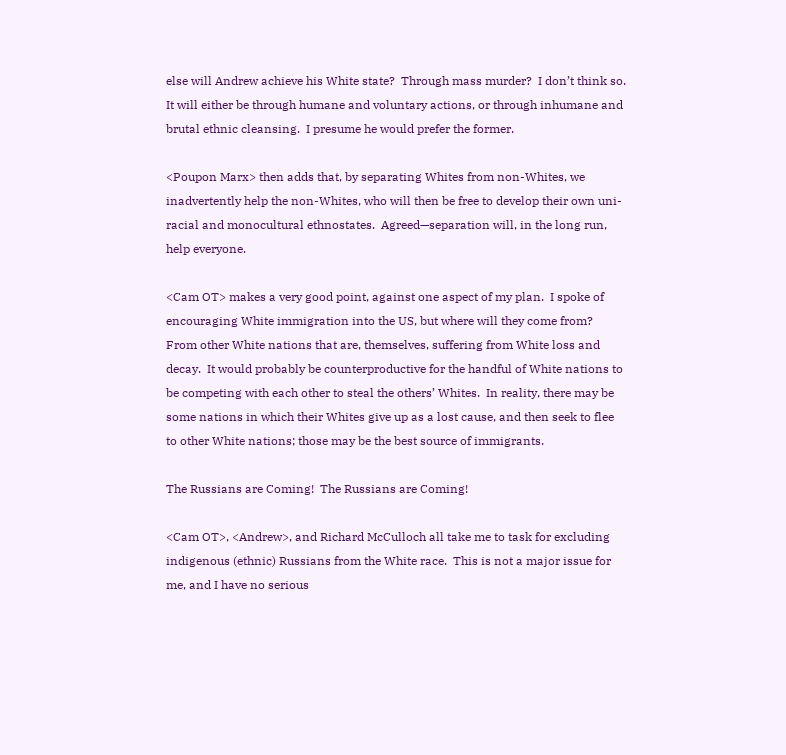else will Andrew achieve his White state?  Through mass murder?  I don’t think so.  It will either be through humane and voluntary actions, or through inhumane and brutal ethnic cleansing.  I presume he would prefer the former.

<Poupon Marx> then adds that, by separating Whites from non-Whites, we inadvertently help the non-Whites, who will then be free to develop their own uni-racial and monocultural ethnostates.  Agreed—separation will, in the long run, help everyone.

<Cam OT> makes a very good point, against one aspect of my plan.  I spoke of encouraging White immigration into the US, but where will they come from?  From other White nations that are, themselves, suffering from White loss and decay.  It would probably be counterproductive for the handful of White nations to be competing with each other to steal the others’ Whites.  In reality, there may be some nations in which their Whites give up as a lost cause, and then seek to flee to other White nations; those may be the best source of immigrants.

The Russians are Coming!  The Russians are Coming!

<Cam OT>, <Andrew>, and Richard McCulloch all take me to task for excluding indigenous (ethnic) Russians from the White race.  This is not a major issue for me, and I have no serious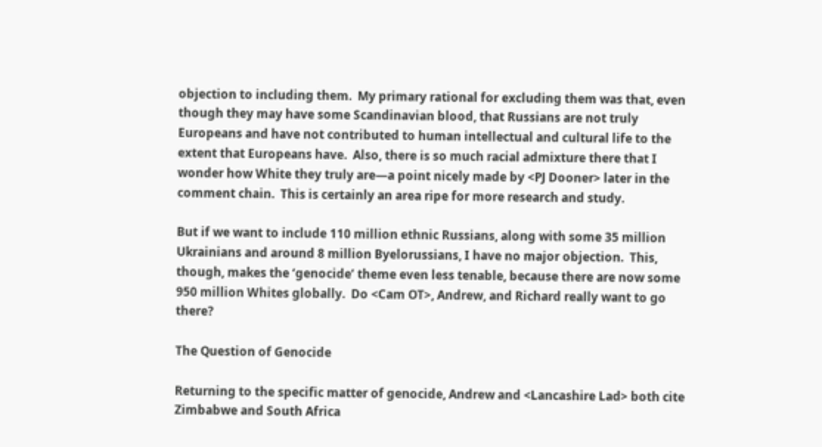objection to including them.  My primary rational for excluding them was that, even though they may have some Scandinavian blood, that Russians are not truly Europeans and have not contributed to human intellectual and cultural life to the extent that Europeans have.  Also, there is so much racial admixture there that I wonder how White they truly are—a point nicely made by <PJ Dooner> later in the comment chain.  This is certainly an area ripe for more research and study.

But if we want to include 110 million ethnic Russians, along with some 35 million Ukrainians and around 8 million Byelorussians, I have no major objection.  This, though, makes the ‘genocide’ theme even less tenable, because there are now some 950 million Whites globally.  Do <Cam OT>, Andrew, and Richard really want to go there?

The Question of Genocide

Returning to the specific matter of genocide, Andrew and <Lancashire Lad> both cite Zimbabwe and South Africa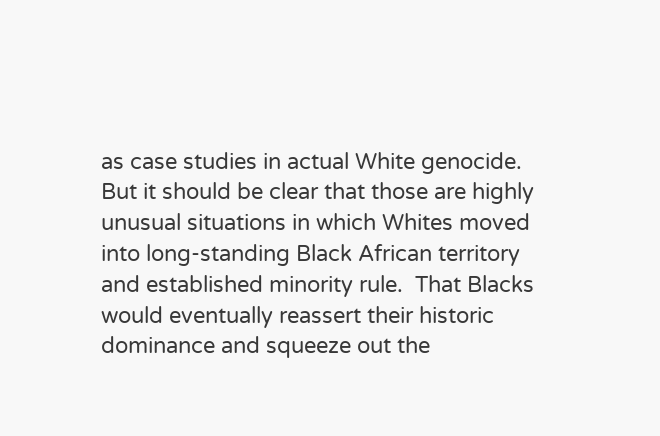as case studies in actual White genocide.  But it should be clear that those are highly unusual situations in which Whites moved into long-standing Black African territory and established minority rule.  That Blacks would eventually reassert their historic dominance and squeeze out the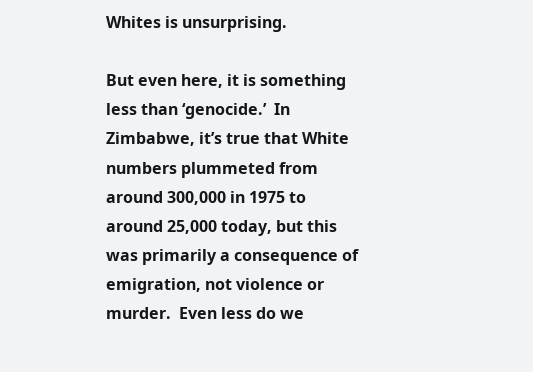Whites is unsurprising.

But even here, it is something less than ‘genocide.’  In Zimbabwe, it’s true that White numbers plummeted from around 300,000 in 1975 to around 25,000 today, but this was primarily a consequence of emigration, not violence or murder.  Even less do we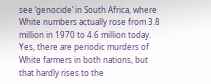see ‘genocide’ in South Africa, where White numbers actually rose from 3.8 million in 1970 to 4.6 million today.  Yes, there are periodic murders of White farmers in both nations, but that hardly rises to the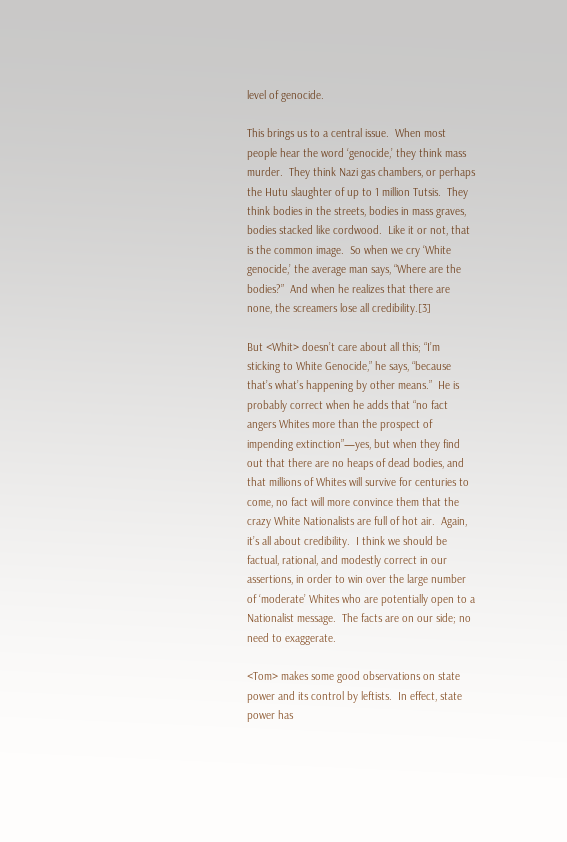level of genocide.

This brings us to a central issue.  When most people hear the word ‘genocide,’ they think mass murder.  They think Nazi gas chambers, or perhaps the Hutu slaughter of up to 1 million Tutsis.  They think bodies in the streets, bodies in mass graves, bodies stacked like cordwood.  Like it or not, that is the common image.  So when we cry ‘White genocide,’ the average man says, “Where are the bodies?”  And when he realizes that there are none, the screamers lose all credibility.[3]

But <Whit> doesn’t care about all this; “I’m sticking to White Genocide,” he says, “because that’s what’s happening by other means.”  He is probably correct when he adds that “no fact angers Whites more than the prospect of impending extinction”—yes, but when they find out that there are no heaps of dead bodies, and that millions of Whites will survive for centuries to come, no fact will more convince them that the crazy White Nationalists are full of hot air.  Again, it’s all about credibility.  I think we should be factual, rational, and modestly correct in our assertions, in order to win over the large number of ‘moderate’ Whites who are potentially open to a Nationalist message.  The facts are on our side; no need to exaggerate.

<Tom> makes some good observations on state power and its control by leftists.  In effect, state power has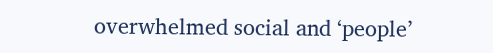overwhelmed social and ‘people’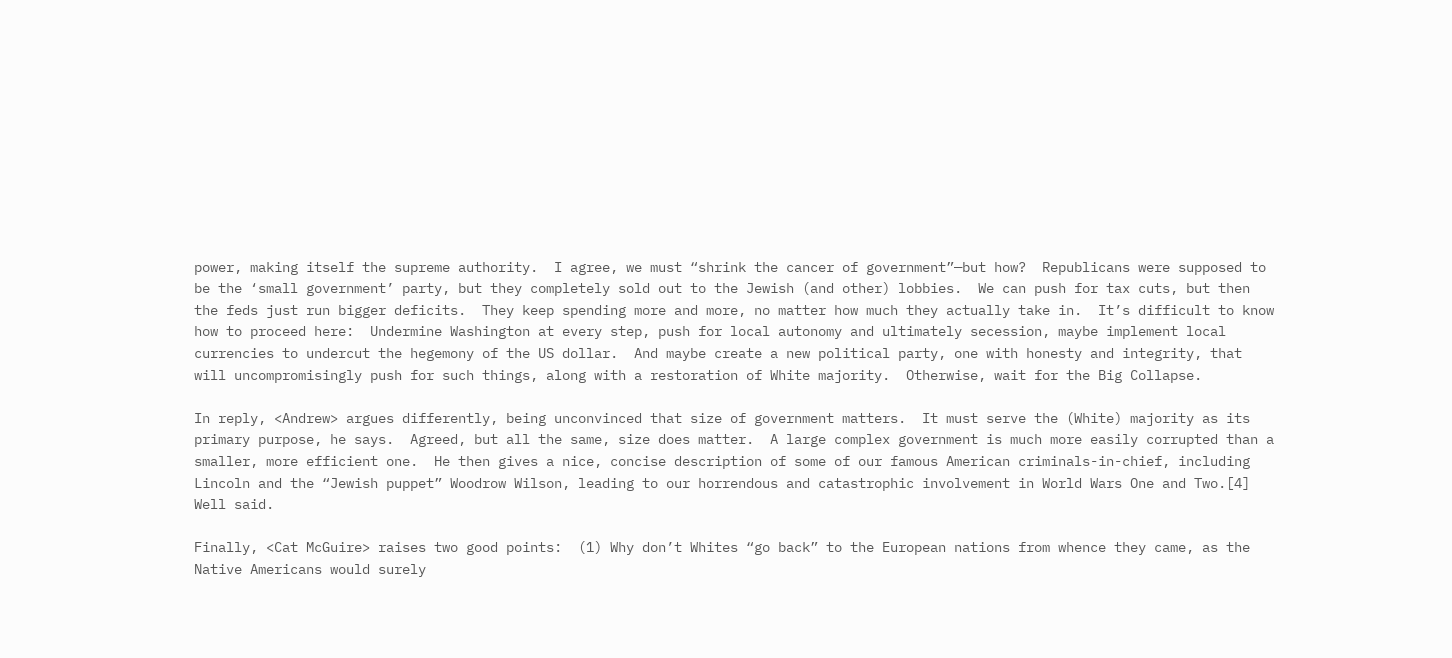power, making itself the supreme authority.  I agree, we must “shrink the cancer of government”—but how?  Republicans were supposed to be the ‘small government’ party, but they completely sold out to the Jewish (and other) lobbies.  We can push for tax cuts, but then the feds just run bigger deficits.  They keep spending more and more, no matter how much they actually take in.  It’s difficult to know how to proceed here:  Undermine Washington at every step, push for local autonomy and ultimately secession, maybe implement local currencies to undercut the hegemony of the US dollar.  And maybe create a new political party, one with honesty and integrity, that will uncompromisingly push for such things, along with a restoration of White majority.  Otherwise, wait for the Big Collapse.

In reply, <Andrew> argues differently, being unconvinced that size of government matters.  It must serve the (White) majority as its primary purpose, he says.  Agreed, but all the same, size does matter.  A large complex government is much more easily corrupted than a smaller, more efficient one.  He then gives a nice, concise description of some of our famous American criminals-in-chief, including Lincoln and the “Jewish puppet” Woodrow Wilson, leading to our horrendous and catastrophic involvement in World Wars One and Two.[4]  Well said.

Finally, <Cat McGuire> raises two good points:  (1) Why don’t Whites “go back” to the European nations from whence they came, as the Native Americans would surely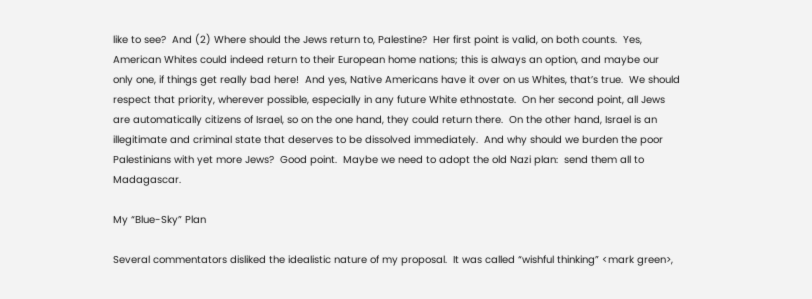like to see?  And (2) Where should the Jews return to, Palestine?  Her first point is valid, on both counts.  Yes, American Whites could indeed return to their European home nations; this is always an option, and maybe our only one, if things get really bad here!  And yes, Native Americans have it over on us Whites, that’s true.  We should respect that priority, wherever possible, especially in any future White ethnostate.  On her second point, all Jews are automatically citizens of Israel, so on the one hand, they could return there.  On the other hand, Israel is an illegitimate and criminal state that deserves to be dissolved immediately.  And why should we burden the poor Palestinians with yet more Jews?  Good point.  Maybe we need to adopt the old Nazi plan:  send them all to Madagascar.

My “Blue-Sky” Plan

Several commentators disliked the idealistic nature of my proposal.  It was called “wishful thinking” <mark green>,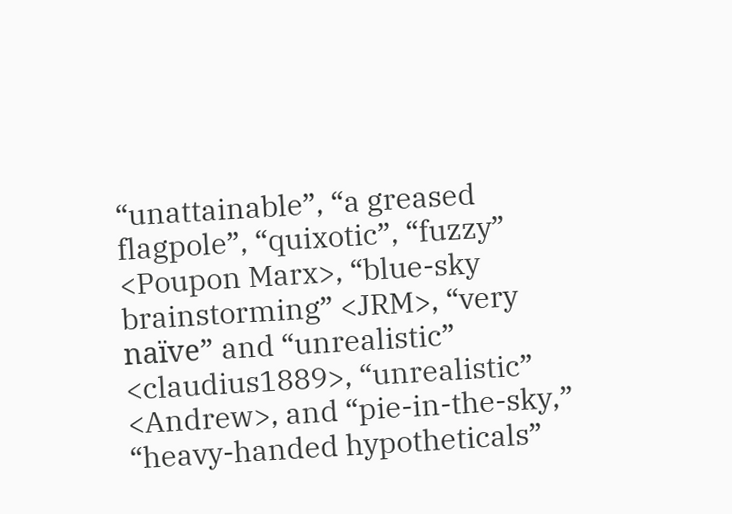“unattainable”, “a greased flagpole”, “quixotic”, “fuzzy” <Poupon Marx>, “blue-sky brainstorming” <JRM>, “very naïve” and “unrealistic” <claudius1889>, “unrealistic” <Andrew>, and “pie-in-the-sky,” “heavy-handed hypotheticals”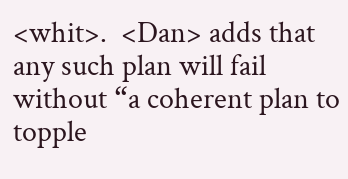<whit>.  <Dan> adds that any such plan will fail without “a coherent plan to topple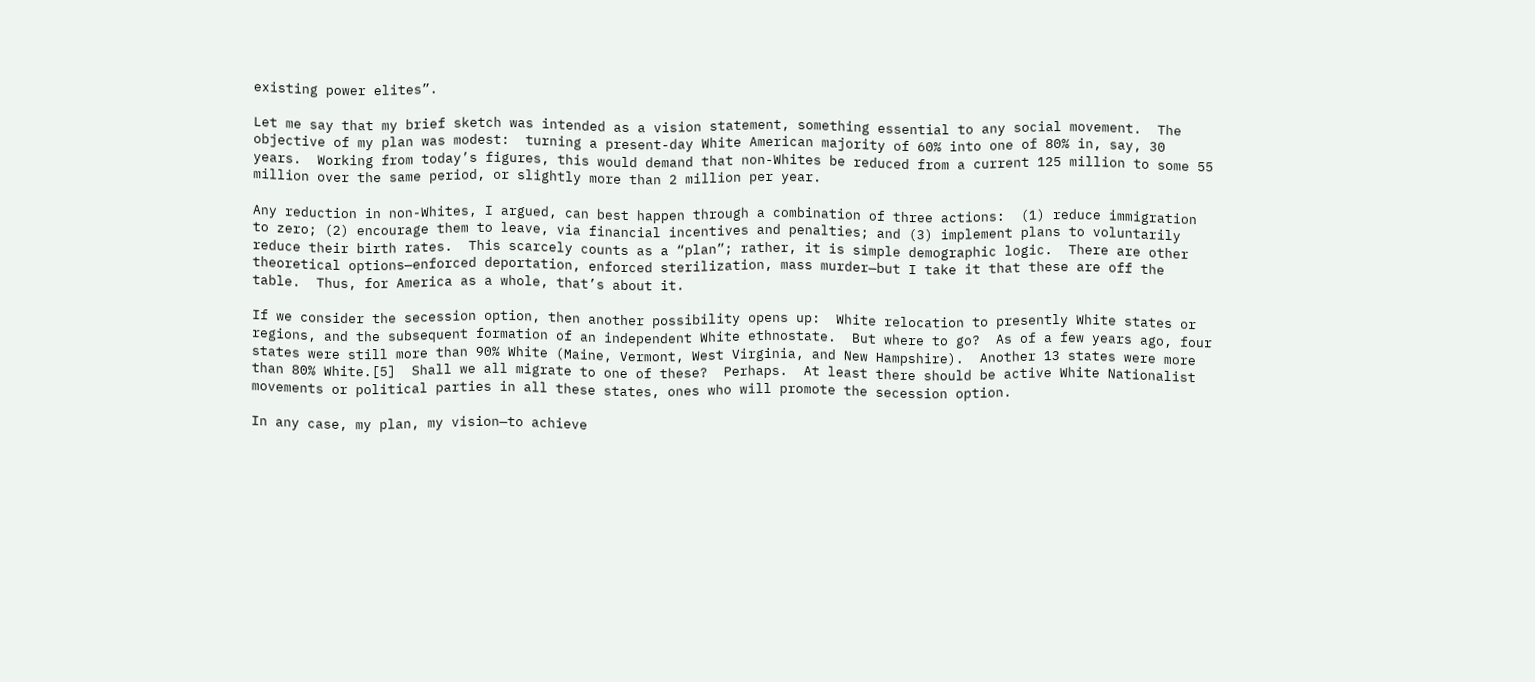existing power elites”.

Let me say that my brief sketch was intended as a vision statement, something essential to any social movement.  The objective of my plan was modest:  turning a present-day White American majority of 60% into one of 80% in, say, 30 years.  Working from today’s figures, this would demand that non-Whites be reduced from a current 125 million to some 55 million over the same period, or slightly more than 2 million per year.

Any reduction in non-Whites, I argued, can best happen through a combination of three actions:  (1) reduce immigration to zero; (2) encourage them to leave, via financial incentives and penalties; and (3) implement plans to voluntarily reduce their birth rates.  This scarcely counts as a “plan”; rather, it is simple demographic logic.  There are other theoretical options—enforced deportation, enforced sterilization, mass murder—but I take it that these are off the table.  Thus, for America as a whole, that’s about it.

If we consider the secession option, then another possibility opens up:  White relocation to presently White states or regions, and the subsequent formation of an independent White ethnostate.  But where to go?  As of a few years ago, four states were still more than 90% White (Maine, Vermont, West Virginia, and New Hampshire).  Another 13 states were more than 80% White.[5]  Shall we all migrate to one of these?  Perhaps.  At least there should be active White Nationalist movements or political parties in all these states, ones who will promote the secession option.

In any case, my plan, my vision—to achieve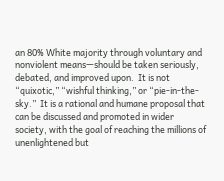an 80% White majority through voluntary and nonviolent means—should be taken seriously, debated, and improved upon.  It is not “quixotic,” “wishful thinking,” or “pie-in-the-sky.”  It is a rational and humane proposal that can be discussed and promoted in wider society, with the goal of reaching the millions of unenlightened but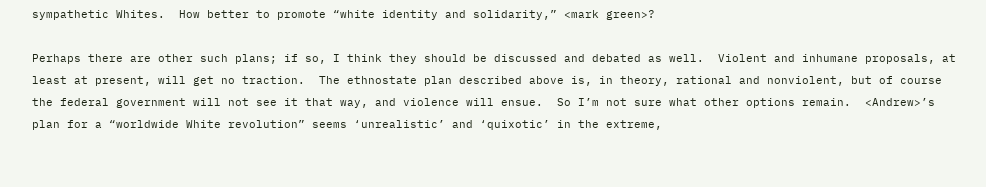sympathetic Whites.  How better to promote “white identity and solidarity,” <mark green>?

Perhaps there are other such plans; if so, I think they should be discussed and debated as well.  Violent and inhumane proposals, at least at present, will get no traction.  The ethnostate plan described above is, in theory, rational and nonviolent, but of course the federal government will not see it that way, and violence will ensue.  So I’m not sure what other options remain.  <Andrew>’s plan for a “worldwide White revolution” seems ‘unrealistic’ and ‘quixotic’ in the extreme,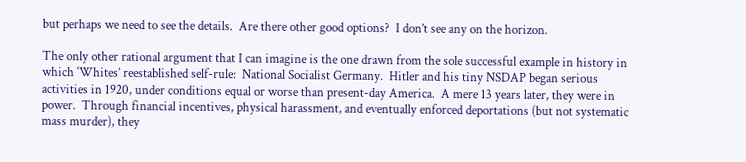but perhaps we need to see the details.  Are there other good options?  I don’t see any on the horizon.

The only other rational argument that I can imagine is the one drawn from the sole successful example in history in which ‘Whites’ reestablished self-rule:  National Socialist Germany.  Hitler and his tiny NSDAP began serious activities in 1920, under conditions equal or worse than present-day America.  A mere 13 years later, they were in power.  Through financial incentives, physical harassment, and eventually enforced deportations (but not systematic mass murder), they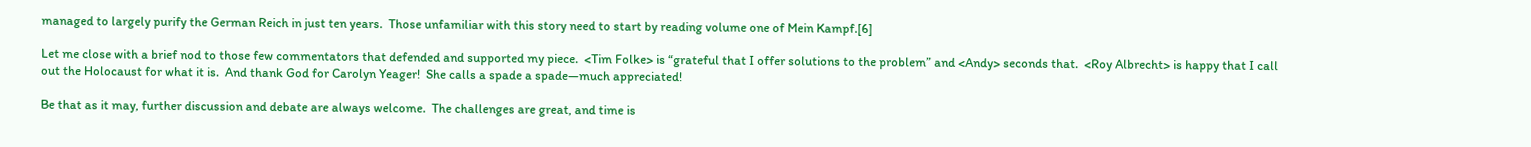managed to largely purify the German Reich in just ten years.  Those unfamiliar with this story need to start by reading volume one of Mein Kampf.[6]

Let me close with a brief nod to those few commentators that defended and supported my piece.  <Tim Folke> is “grateful that I offer solutions to the problem” and <Andy> seconds that.  <Roy Albrecht> is happy that I call out the Holocaust for what it is.  And thank God for Carolyn Yeager!  She calls a spade a spade—much appreciated!

Be that as it may, further discussion and debate are always welcome.  The challenges are great, and time is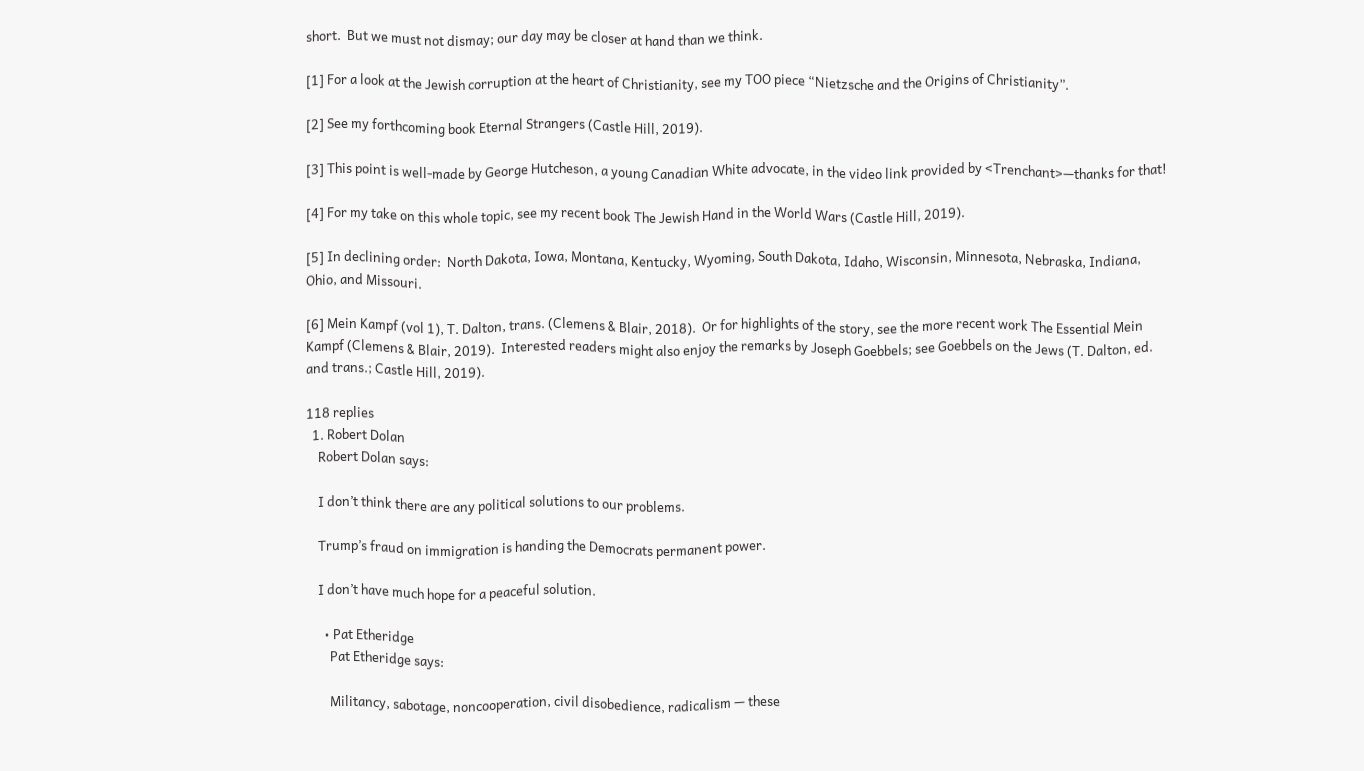short.  But we must not dismay; our day may be closer at hand than we think.

[1] For a look at the Jewish corruption at the heart of Christianity, see my TOO piece “Nietzsche and the Origins of Christianity”.

[2] See my forthcoming book Eternal Strangers (Castle Hill, 2019).

[3] This point is well-made by George Hutcheson, a young Canadian White advocate, in the video link provided by <Trenchant>—thanks for that!

[4] For my take on this whole topic, see my recent book The Jewish Hand in the World Wars (Castle Hill, 2019).

[5] In declining order:  North Dakota, Iowa, Montana, Kentucky, Wyoming, South Dakota, Idaho, Wisconsin, Minnesota, Nebraska, Indiana, Ohio, and Missouri.

[6] Mein Kampf (vol 1), T. Dalton, trans. (Clemens & Blair, 2018).  Or for highlights of the story, see the more recent work The Essential Mein Kampf (Clemens & Blair, 2019).  Interested readers might also enjoy the remarks by Joseph Goebbels; see Goebbels on the Jews (T. Dalton, ed. and trans.; Castle Hill, 2019).

118 replies
  1. Robert Dolan
    Robert Dolan says:

    I don’t think there are any political solutions to our problems.

    Trump’s fraud on immigration is handing the Democrats permanent power.

    I don’t have much hope for a peaceful solution.

      • Pat Etheridge
        Pat Etheridge says:

        Militancy, sabotage, noncooperation, civil disobedience, radicalism — these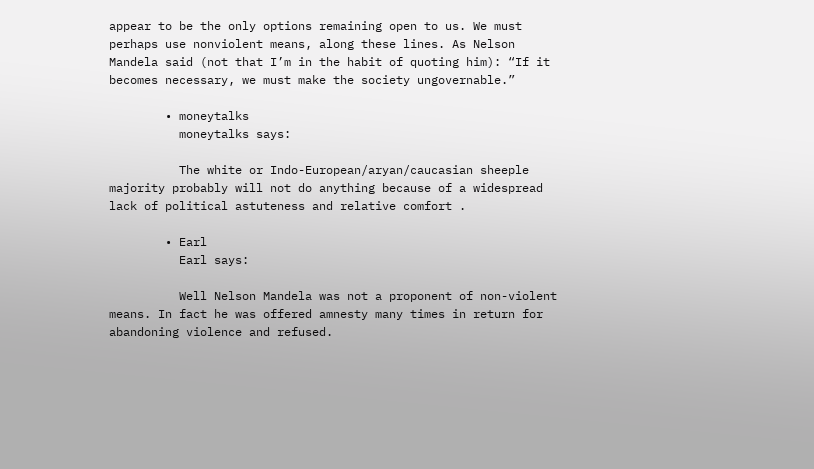appear to be the only options remaining open to us. We must perhaps use nonviolent means, along these lines. As Nelson Mandela said (not that I’m in the habit of quoting him): “If it becomes necessary, we must make the society ungovernable.”

        • moneytalks
          moneytalks says:

          The white or Indo-European/aryan/caucasian sheeple majority probably will not do anything because of a widespread lack of political astuteness and relative comfort .

        • Earl
          Earl says:

          Well Nelson Mandela was not a proponent of non-violent means. In fact he was offered amnesty many times in return for abandoning violence and refused.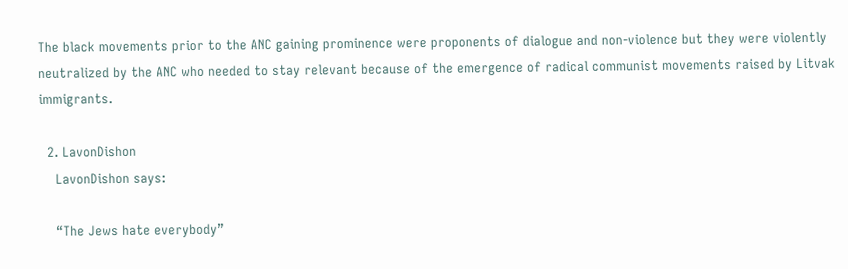The black movements prior to the ANC gaining prominence were proponents of dialogue and non-violence but they were violently neutralized by the ANC who needed to stay relevant because of the emergence of radical communist movements raised by Litvak immigrants.

  2. LavonDishon
    LavonDishon says:

    “The Jews hate everybody”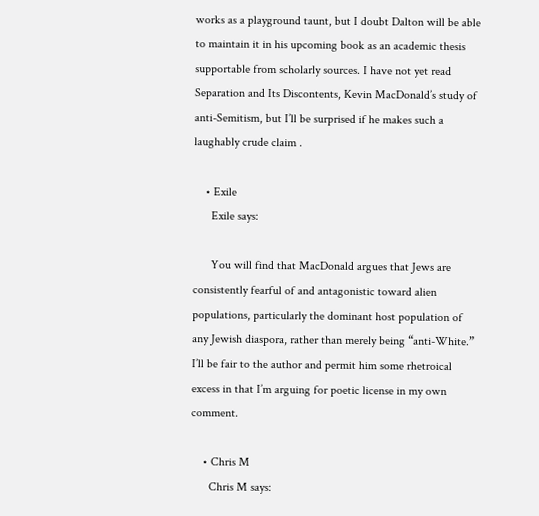works as a playground taunt, but I doubt Dalton will be able to maintain it in his upcoming book as an academic thesis supportable from scholarly sources. I have not yet read Separation and Its Discontents, Kevin MacDonald’s study of anti-Semitism, but I’ll be surprised if he makes such a laughably crude claim .

    • Exile
      Exile says:

      You will find that MacDonald argues that Jews are consistently fearful of and antagonistic toward alien populations, particularly the dominant host population of any Jewish diaspora, rather than merely being “anti-White.” I’ll be fair to the author and permit him some rhetroical excess in that I’m arguing for poetic license in my own comment.

    • Chris M
      Chris M says: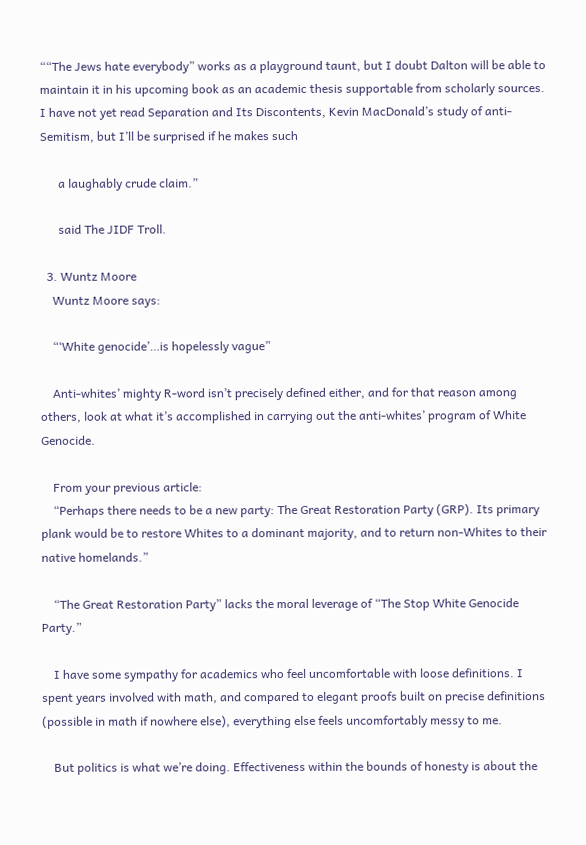““The Jews hate everybody” works as a playground taunt, but I doubt Dalton will be able to maintain it in his upcoming book as an academic thesis supportable from scholarly sources. I have not yet read Separation and Its Discontents, Kevin MacDonald’s study of anti-Semitism, but I’ll be surprised if he makes such

      a laughably crude claim.”

      said The JIDF Troll.

  3. Wuntz Moore
    Wuntz Moore says:

    “‘White genocide’…is hopelessly vague”

    Anti-whites’ mighty R-word isn’t precisely defined either, and for that reason among others, look at what it’s accomplished in carrying out the anti-whites’ program of White Genocide.

    From your previous article:
    “Perhaps there needs to be a new party: The Great Restoration Party (GRP). Its primary plank would be to restore Whites to a dominant majority, and to return non-Whites to their native homelands.”

    “The Great Restoration Party” lacks the moral leverage of “The Stop White Genocide Party.”

    I have some sympathy for academics who feel uncomfortable with loose definitions. I spent years involved with math, and compared to elegant proofs built on precise definitions (possible in math if nowhere else), everything else feels uncomfortably messy to me.

    But politics is what we’re doing. Effectiveness within the bounds of honesty is about the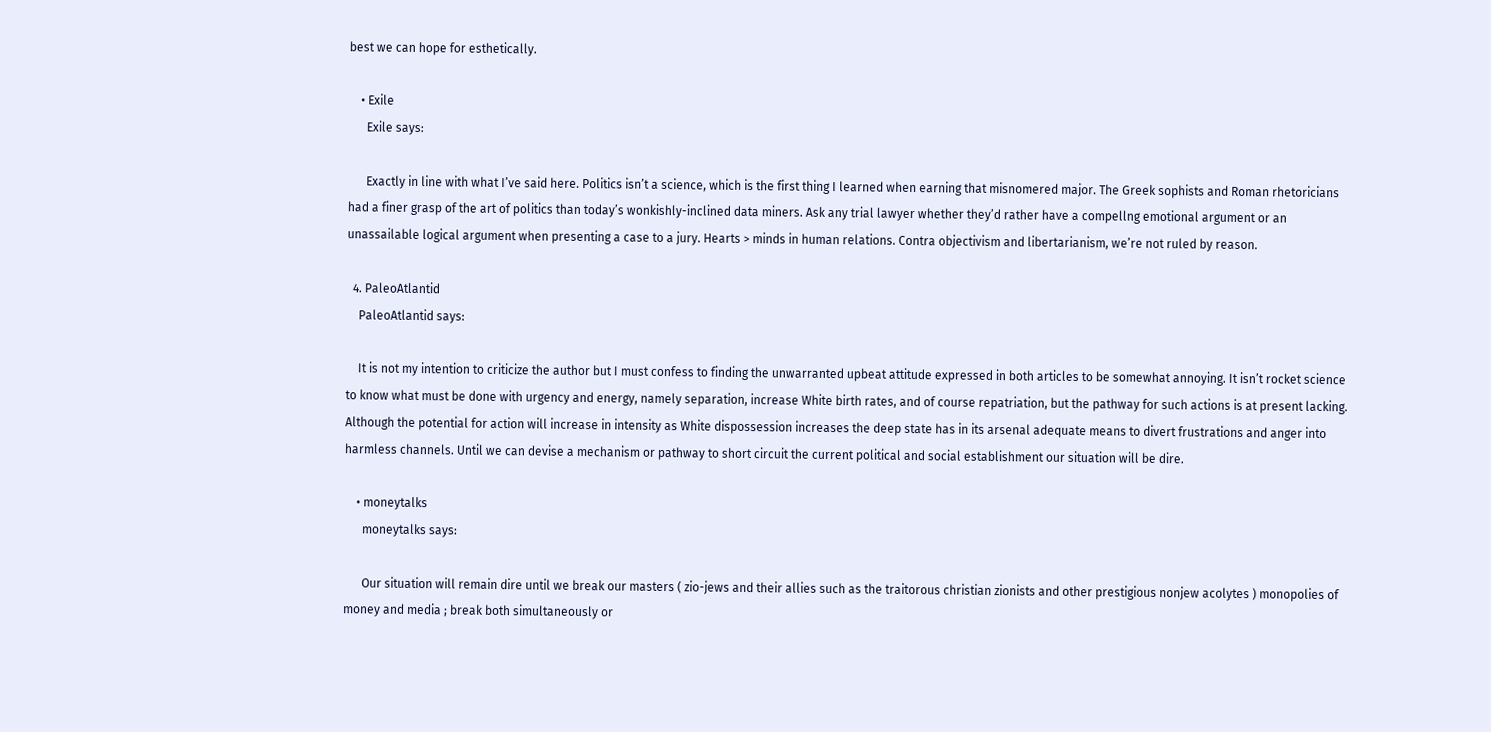best we can hope for esthetically.

    • Exile
      Exile says:

      Exactly in line with what I’ve said here. Politics isn’t a science, which is the first thing I learned when earning that misnomered major. The Greek sophists and Roman rhetoricians had a finer grasp of the art of politics than today’s wonkishly-inclined data miners. Ask any trial lawyer whether they’d rather have a compellng emotional argument or an unassailable logical argument when presenting a case to a jury. Hearts > minds in human relations. Contra objectivism and libertarianism, we’re not ruled by reason.

  4. PaleoAtlantid
    PaleoAtlantid says:

    It is not my intention to criticize the author but I must confess to finding the unwarranted upbeat attitude expressed in both articles to be somewhat annoying. It isn’t rocket science to know what must be done with urgency and energy, namely separation, increase White birth rates, and of course repatriation, but the pathway for such actions is at present lacking. Although the potential for action will increase in intensity as White dispossession increases the deep state has in its arsenal adequate means to divert frustrations and anger into harmless channels. Until we can devise a mechanism or pathway to short circuit the current political and social establishment our situation will be dire.

    • moneytalks
      moneytalks says:

      Our situation will remain dire until we break our masters ( zio-jews and their allies such as the traitorous christian zionists and other prestigious nonjew acolytes ) monopolies of money and media ; break both simultaneously or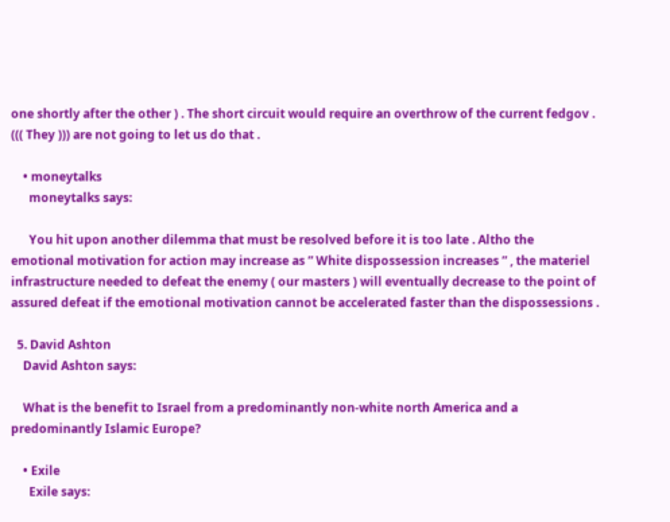one shortly after the other ) . The short circuit would require an overthrow of the current fedgov . ((( They ))) are not going to let us do that .

    • moneytalks
      moneytalks says:

      You hit upon another dilemma that must be resolved before it is too late . Altho the emotional motivation for action may increase as ” White dispossession increases ” , the materiel infrastructure needed to defeat the enemy ( our masters ) will eventually decrease to the point of assured defeat if the emotional motivation cannot be accelerated faster than the dispossessions .

  5. David Ashton
    David Ashton says:

    What is the benefit to Israel from a predominantly non-white north America and a predominantly Islamic Europe?

    • Exile
      Exile says: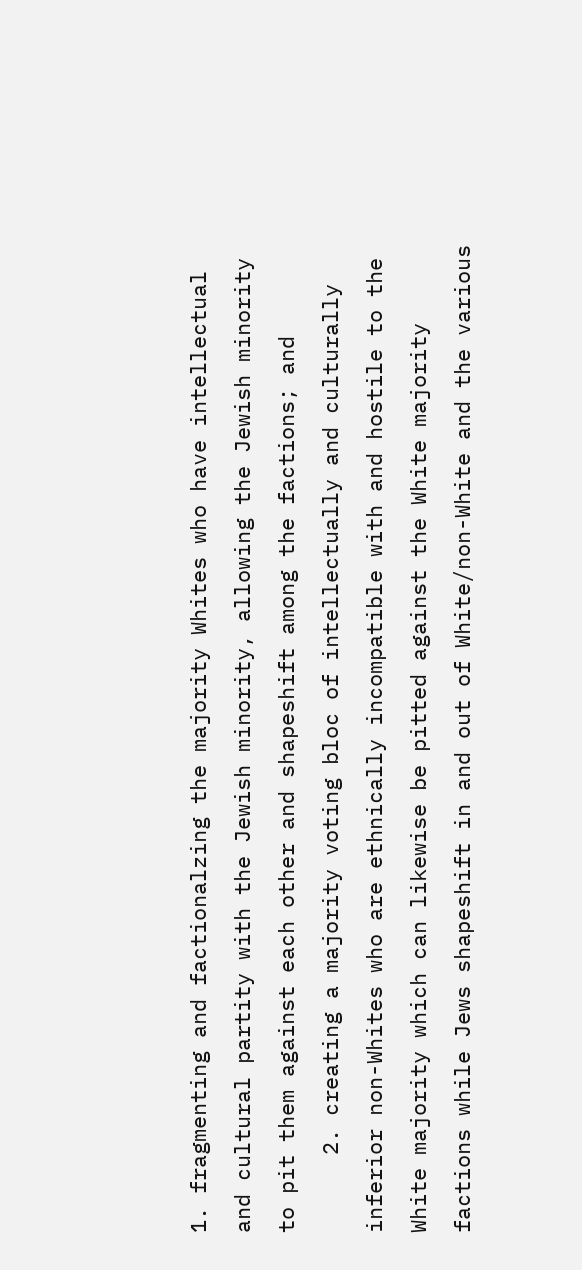1. fragmenting and factionalzing the majority Whites who have intellectual and cultural partity with the Jewish minority, allowing the Jewish minority to pit them against each other and shapeshift among the factions; and
      2. creating a majority voting bloc of intellectually and culturally inferior non-Whites who are ethnically incompatible with and hostile to the White majority which can likewise be pitted against the White majority factions while Jews shapeshift in and out of White/non-White and the various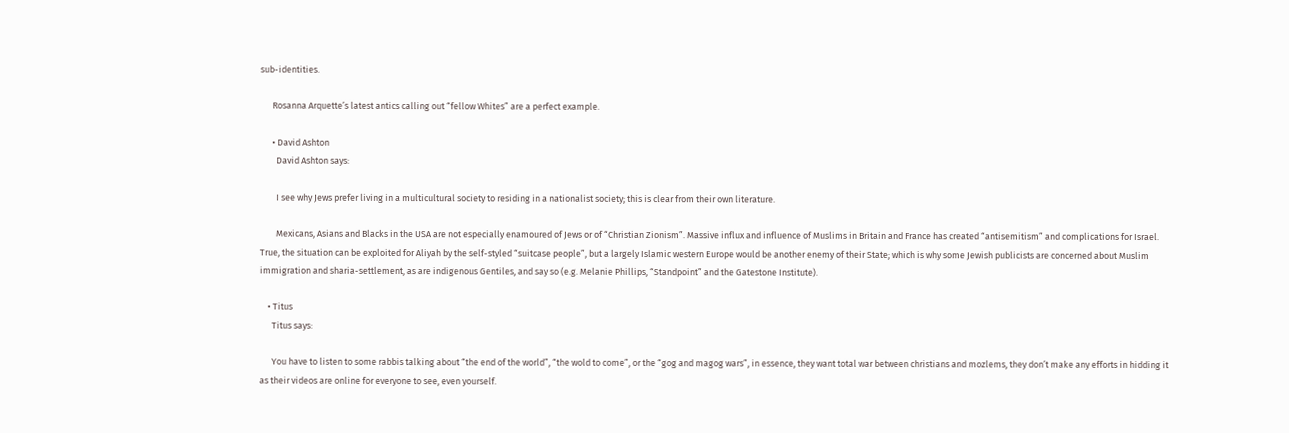sub-identities.

      Rosanna Arquette’s latest antics calling out “fellow Whites” are a perfect example.

      • David Ashton
        David Ashton says:

        I see why Jews prefer living in a multicultural society to residing in a nationalist society; this is clear from their own literature.

        Mexicans, Asians and Blacks in the USA are not especially enamoured of Jews or of “Christian Zionism”. Massive influx and influence of Muslims in Britain and France has created “antisemitism” and complications for Israel. True, the situation can be exploited for Aliyah by the self-styled “suitcase people”, but a largely Islamic western Europe would be another enemy of their State; which is why some Jewish publicists are concerned about Muslim immigration and sharia-settlement, as are indigenous Gentiles, and say so (e.g. Melanie Phillips, “Standpoint” and the Gatestone Institute).

    • Titus
      Titus says:

      You have to listen to some rabbis talking about “the end of the world”, “the wold to come”, or the “gog and magog wars”, in essence, they want total war between christians and mozlems, they don’t make any efforts in hidding it as their videos are online for everyone to see, even yourself.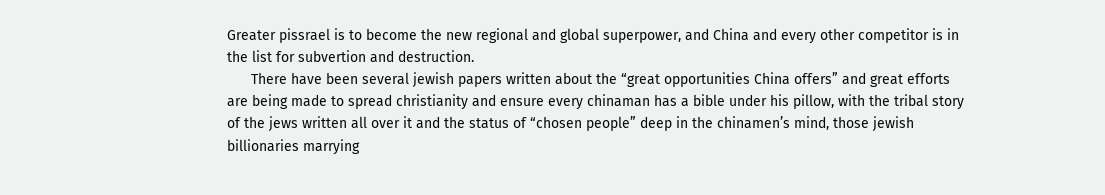Greater pissrael is to become the new regional and global superpower, and China and every other competitor is in the list for subvertion and destruction.
      There have been several jewish papers written about the “great opportunities China offers” and great efforts are being made to spread christianity and ensure every chinaman has a bible under his pillow, with the tribal story of the jews written all over it and the status of “chosen people” deep in the chinamen’s mind, those jewish billionaries marrying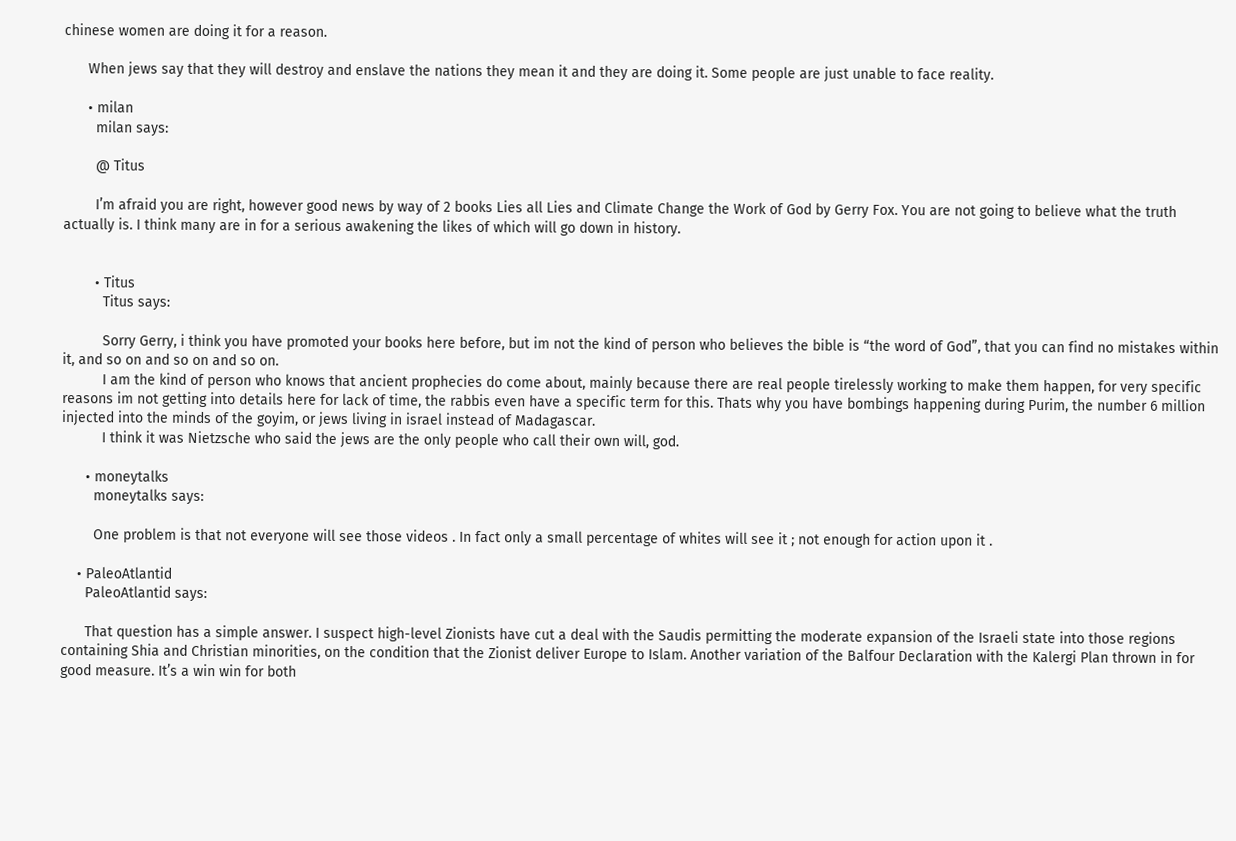chinese women are doing it for a reason.

      When jews say that they will destroy and enslave the nations they mean it and they are doing it. Some people are just unable to face reality.

      • milan
        milan says:

        @ Titus

        I’m afraid you are right, however good news by way of 2 books Lies all Lies and Climate Change the Work of God by Gerry Fox. You are not going to believe what the truth actually is. I think many are in for a serious awakening the likes of which will go down in history.


        • Titus
          Titus says:

          Sorry Gerry, i think you have promoted your books here before, but im not the kind of person who believes the bible is “the word of God”, that you can find no mistakes within it, and so on and so on and so on.
          I am the kind of person who knows that ancient prophecies do come about, mainly because there are real people tirelessly working to make them happen, for very specific reasons im not getting into details here for lack of time, the rabbis even have a specific term for this. Thats why you have bombings happening during Purim, the number 6 million injected into the minds of the goyim, or jews living in israel instead of Madagascar.
          I think it was Nietzsche who said the jews are the only people who call their own will, god.

      • moneytalks
        moneytalks says:

        One problem is that not everyone will see those videos . In fact only a small percentage of whites will see it ; not enough for action upon it .

    • PaleoAtlantid
      PaleoAtlantid says:

      That question has a simple answer. I suspect high-level Zionists have cut a deal with the Saudis permitting the moderate expansion of the Israeli state into those regions containing Shia and Christian minorities, on the condition that the Zionist deliver Europe to Islam. Another variation of the Balfour Declaration with the Kalergi Plan thrown in for good measure. It’s a win win for both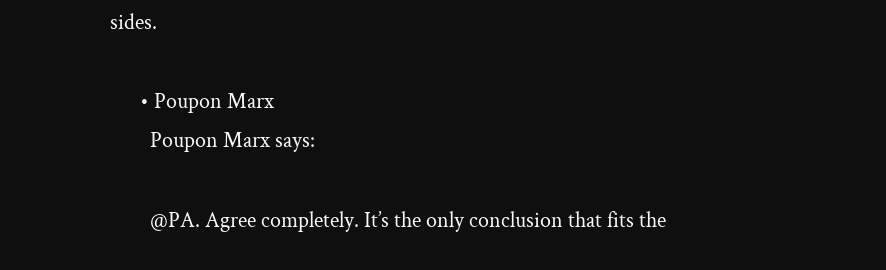sides.

      • Poupon Marx
        Poupon Marx says:

        @PA. Agree completely. It’s the only conclusion that fits the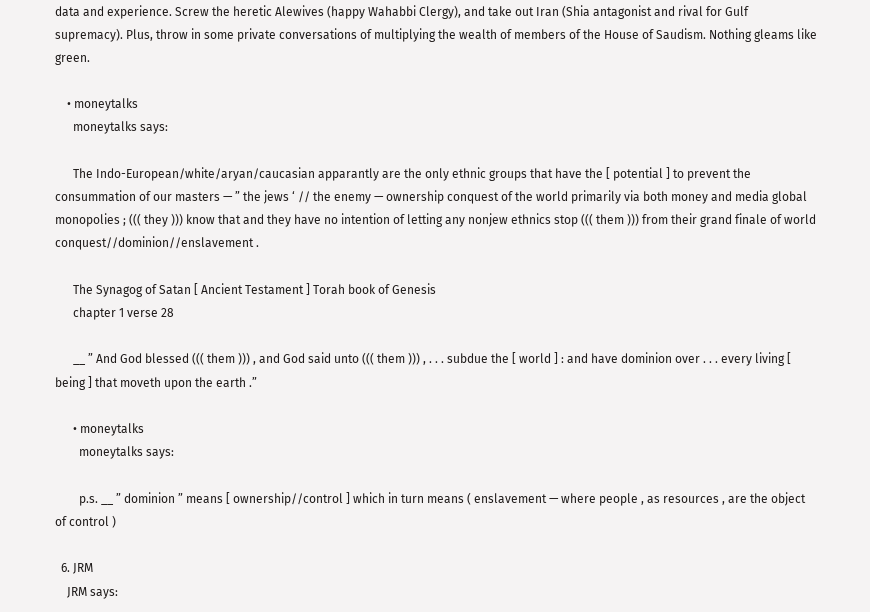data and experience. Screw the heretic Alewives (happy Wahabbi Clergy), and take out Iran (Shia antagonist and rival for Gulf supremacy). Plus, throw in some private conversations of multiplying the wealth of members of the House of Saudism. Nothing gleams like green.

    • moneytalks
      moneytalks says:

      The Indo-European/white/aryan/caucasian apparantly are the only ethnic groups that have the [ potential ] to prevent the consummation of our masters — ” the jews ‘ // the enemy — ownership conquest of the world primarily via both money and media global monopolies ; ((( they ))) know that and they have no intention of letting any nonjew ethnics stop ((( them ))) from their grand finale of world conquest//dominion//enslavement .

      The Synagog of Satan [ Ancient Testament ] Torah book of Genesis
      chapter 1 verse 28

      __ ” And God blessed ((( them ))) , and God said unto ((( them ))) , . . . subdue the [ world ] : and have dominion over . . . every living [ being ] that moveth upon the earth .”

      • moneytalks
        moneytalks says:

        p.s. __ ” dominion ” means [ ownership//control ] which in turn means ( enslavement — where people , as resources , are the object of control )

  6. JRM
    JRM says: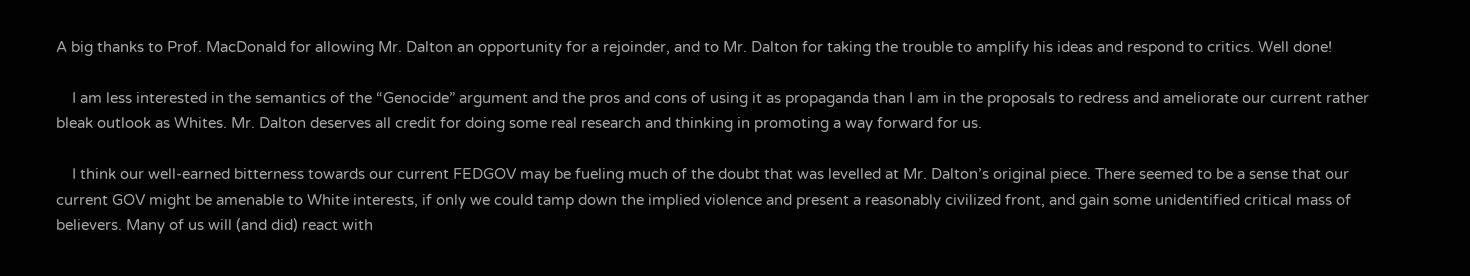A big thanks to Prof. MacDonald for allowing Mr. Dalton an opportunity for a rejoinder, and to Mr. Dalton for taking the trouble to amplify his ideas and respond to critics. Well done!

    I am less interested in the semantics of the “Genocide” argument and the pros and cons of using it as propaganda than I am in the proposals to redress and ameliorate our current rather bleak outlook as Whites. Mr. Dalton deserves all credit for doing some real research and thinking in promoting a way forward for us.

    I think our well-earned bitterness towards our current FEDGOV may be fueling much of the doubt that was levelled at Mr. Dalton’s original piece. There seemed to be a sense that our current GOV might be amenable to White interests, if only we could tamp down the implied violence and present a reasonably civilized front, and gain some unidentified critical mass of believers. Many of us will (and did) react with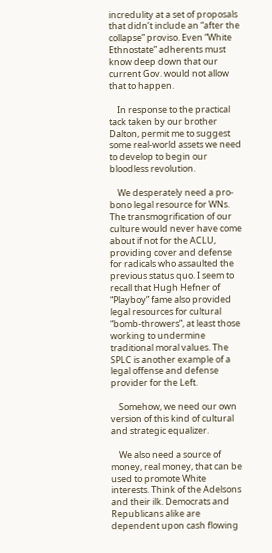incredulity at a set of proposals that didn’t include an “after the collapse” proviso. Even “White Ethnostate” adherents must know deep down that our current Gov. would not allow that to happen.

    In response to the practical tack taken by our brother Dalton, permit me to suggest some real-world assets we need to develop to begin our bloodless revolution.

    We desperately need a pro-bono legal resource for WNs. The transmogrification of our culture would never have come about if not for the ACLU, providing cover and defense for radicals who assaulted the previous status quo. I seem to recall that Hugh Hefner of “Playboy” fame also provided legal resources for cultural “bomb-throwers”, at least those working to undermine traditional moral values. The SPLC is another example of a legal offense and defense provider for the Left.

    Somehow, we need our own version of this kind of cultural and strategic equalizer.

    We also need a source of money, real money, that can be used to promote White interests. Think of the Adelsons and their ilk. Democrats and Republicans alike are dependent upon cash flowing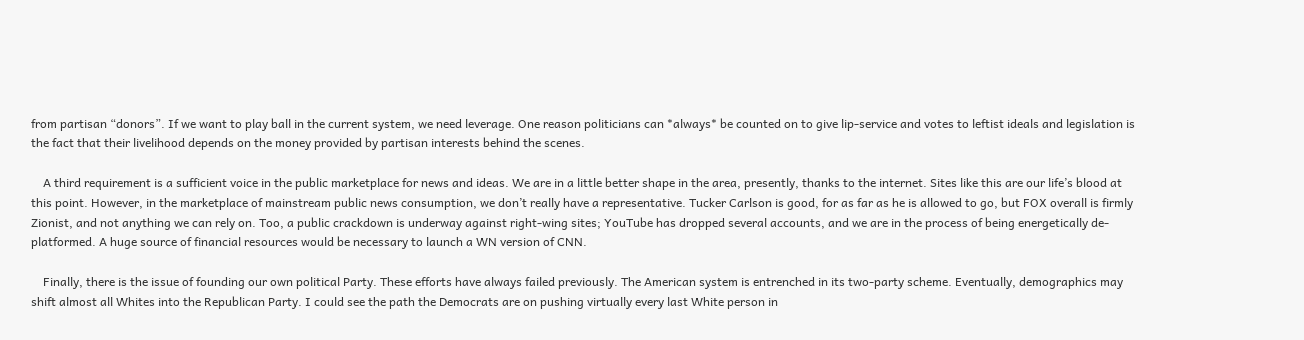from partisan “donors”. If we want to play ball in the current system, we need leverage. One reason politicians can *always* be counted on to give lip-service and votes to leftist ideals and legislation is the fact that their livelihood depends on the money provided by partisan interests behind the scenes.

    A third requirement is a sufficient voice in the public marketplace for news and ideas. We are in a little better shape in the area, presently, thanks to the internet. Sites like this are our life’s blood at this point. However, in the marketplace of mainstream public news consumption, we don’t really have a representative. Tucker Carlson is good, for as far as he is allowed to go, but FOX overall is firmly Zionist, and not anything we can rely on. Too, a public crackdown is underway against right-wing sites; YouTube has dropped several accounts, and we are in the process of being energetically de-platformed. A huge source of financial resources would be necessary to launch a WN version of CNN.

    Finally, there is the issue of founding our own political Party. These efforts have always failed previously. The American system is entrenched in its two-party scheme. Eventually, demographics may shift almost all Whites into the Republican Party. I could see the path the Democrats are on pushing virtually every last White person in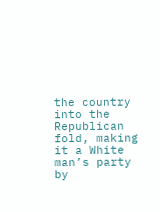the country into the Republican fold, making it a White man’s party by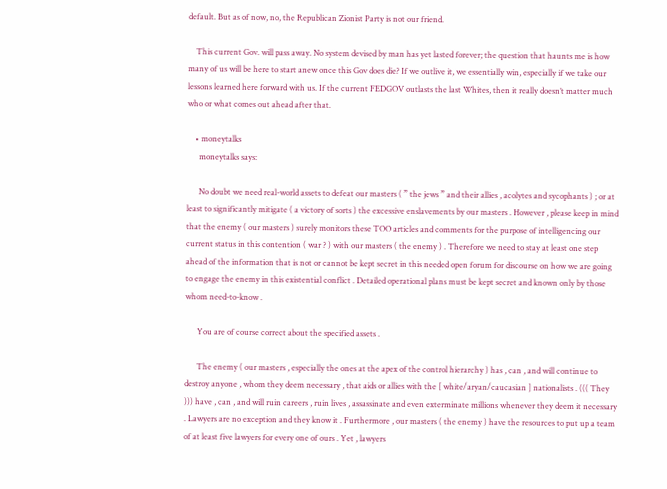default. But as of now, no, the Republican Zionist Party is not our friend.

    This current Gov. will pass away. No system devised by man has yet lasted forever; the question that haunts me is how many of us will be here to start anew once this Gov does die? If we outlive it, we essentially win, especially if we take our lessons learned here forward with us. If the current FEDGOV outlasts the last Whites, then it really doesn’t matter much who or what comes out ahead after that.

    • moneytalks
      moneytalks says:

      No doubt we need real-world assets to defeat our masters ( ” the jews ” and their allies , acolytes and sycophants ) ; or at least to significantly mitigate ( a victory of sorts ) the excessive enslavements by our masters . However , please keep in mind that the enemy ( our masters ) surely monitors these TOO articles and comments for the purpose of intelligencing our current status in this contention ( war ? ) with our masters ( the enemy ) . Therefore we need to stay at least one step ahead of the information that is not or cannot be kept secret in this needed open forum for discourse on how we are going to engage the enemy in this existential conflict . Detailed operational plans must be kept secret and known only by those whom need-to-know .

      You are of course correct about the specified assets .

      The enemy ( our masters , especially the ones at the apex of the control hierarchy ) has , can , and will continue to destroy anyone , whom they deem necessary , that aids or allies with the [ white/aryan/caucasian ] nationalists . ((( They ))) have , can , and will ruin careers , ruin lives , assassinate and even exterminate millions whenever they deem it necessary . Lawyers are no exception and they know it . Furthermore , our masters ( the enemy ) have the resources to put up a team of at least five lawyers for every one of ours . Yet , lawyers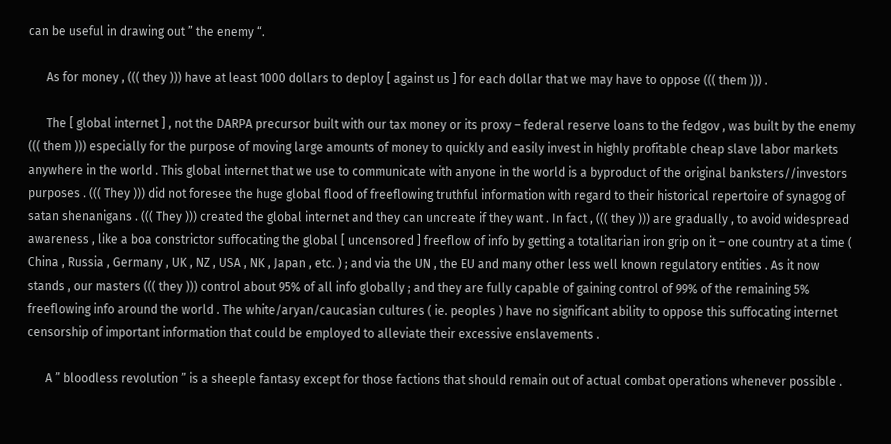can be useful in drawing out ” the enemy “.

      As for money , ((( they ))) have at least 1000 dollars to deploy [ against us ] for each dollar that we may have to oppose ((( them ))) .

      The [ global internet ] , not the DARPA precursor built with our tax money or its proxy – federal reserve loans to the fedgov , was built by the enemy ((( them ))) especially for the purpose of moving large amounts of money to quickly and easily invest in highly profitable cheap slave labor markets anywhere in the world . This global internet that we use to communicate with anyone in the world is a byproduct of the original banksters//investors purposes . ((( They ))) did not foresee the huge global flood of freeflowing truthful information with regard to their historical repertoire of synagog of satan shenanigans . ((( They ))) created the global internet and they can uncreate if they want . In fact , ((( they ))) are gradually , to avoid widespread awareness , like a boa constrictor suffocating the global [ uncensored ] freeflow of info by getting a totalitarian iron grip on it – one country at a time ( China , Russia , Germany , UK , NZ , USA , NK , Japan , etc. ) ; and via the UN , the EU and many other less well known regulatory entities . As it now stands , our masters ((( they ))) control about 95% of all info globally ; and they are fully capable of gaining control of 99% of the remaining 5% freeflowing info around the world . The white/aryan/caucasian cultures ( ie. peoples ) have no significant ability to oppose this suffocating internet censorship of important information that could be employed to alleviate their excessive enslavements .

      A ” bloodless revolution ” is a sheeple fantasy except for those factions that should remain out of actual combat operations whenever possible .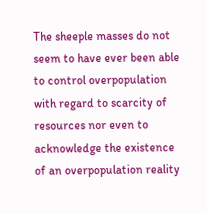The sheeple masses do not seem to have ever been able to control overpopulation with regard to scarcity of resources nor even to acknowledge the existence of an overpopulation reality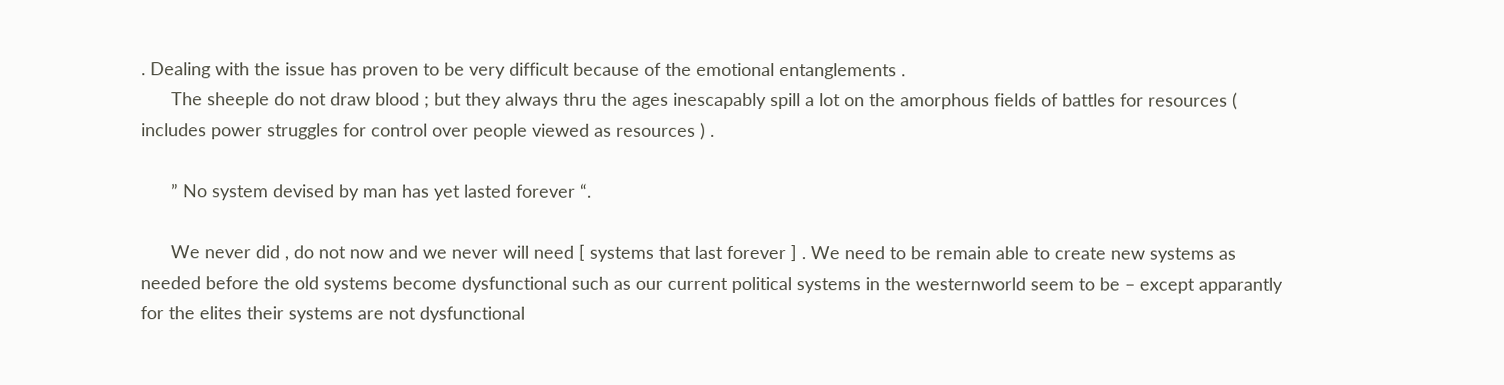. Dealing with the issue has proven to be very difficult because of the emotional entanglements .
      The sheeple do not draw blood ; but they always thru the ages inescapably spill a lot on the amorphous fields of battles for resources ( includes power struggles for control over people viewed as resources ) .

      ” No system devised by man has yet lasted forever “.

      We never did , do not now and we never will need [ systems that last forever ] . We need to be remain able to create new systems as needed before the old systems become dysfunctional such as our current political systems in the westernworld seem to be – except apparantly for the elites their systems are not dysfunctional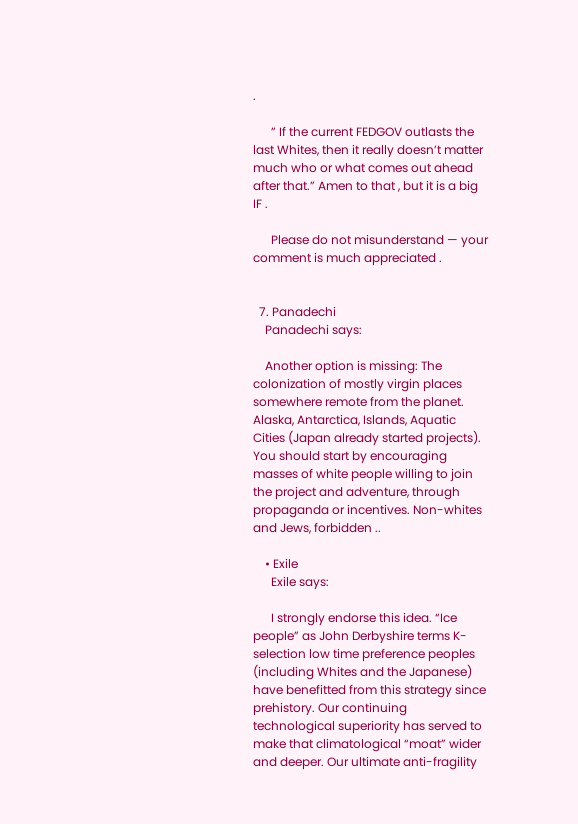.

      ” If the current FEDGOV outlasts the last Whites, then it really doesn’t matter much who or what comes out ahead after that.” Amen to that , but it is a big IF .

      Please do not misunderstand — your comment is much appreciated .


  7. Panadechi
    Panadechi says:

    Another option is missing: The colonization of mostly virgin places somewhere remote from the planet. Alaska, Antarctica, Islands, Aquatic Cities (Japan already started projects). You should start by encouraging masses of white people willing to join the project and adventure, through propaganda or incentives. Non-whites and Jews, forbidden ..

    • Exile
      Exile says:

      I strongly endorse this idea. “Ice people” as John Derbyshire terms K-selection low time preference peoples (including Whites and the Japanese) have benefitted from this strategy since prehistory. Our continuing technological superiority has served to make that climatological “moat” wider and deeper. Our ultimate anti-fragility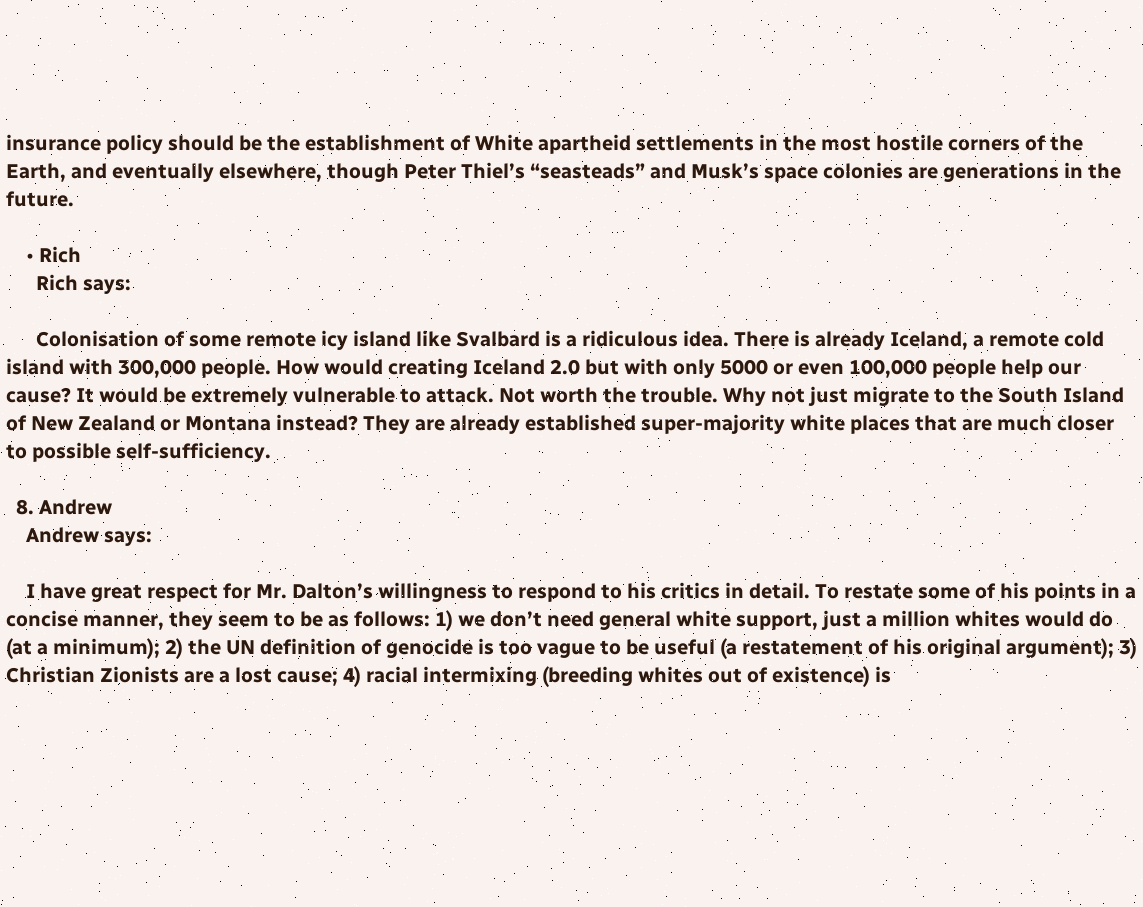insurance policy should be the establishment of White apartheid settlements in the most hostile corners of the Earth, and eventually elsewhere, though Peter Thiel’s “seasteads” and Musk’s space colonies are generations in the future.

    • Rich
      Rich says:

      Colonisation of some remote icy island like Svalbard is a ridiculous idea. There is already Iceland, a remote cold island with 300,000 people. How would creating Iceland 2.0 but with only 5000 or even 100,000 people help our cause? It would be extremely vulnerable to attack. Not worth the trouble. Why not just migrate to the South Island of New Zealand or Montana instead? They are already established super-majority white places that are much closer to possible self-sufficiency.

  8. Andrew
    Andrew says:

    I have great respect for Mr. Dalton’s willingness to respond to his critics in detail. To restate some of his points in a concise manner, they seem to be as follows: 1) we don’t need general white support, just a million whites would do (at a minimum); 2) the UN definition of genocide is too vague to be useful (a restatement of his original argument); 3) Christian Zionists are a lost cause; 4) racial intermixing (breeding whites out of existence) is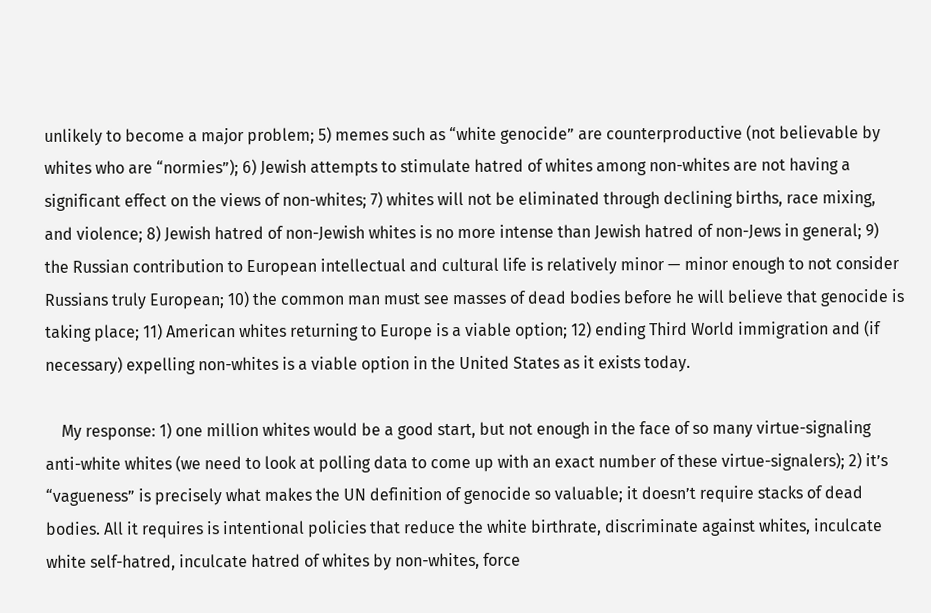unlikely to become a major problem; 5) memes such as “white genocide” are counterproductive (not believable by whites who are “normies”); 6) Jewish attempts to stimulate hatred of whites among non-whites are not having a significant effect on the views of non-whites; 7) whites will not be eliminated through declining births, race mixing, and violence; 8) Jewish hatred of non-Jewish whites is no more intense than Jewish hatred of non-Jews in general; 9) the Russian contribution to European intellectual and cultural life is relatively minor — minor enough to not consider Russians truly European; 10) the common man must see masses of dead bodies before he will believe that genocide is taking place; 11) American whites returning to Europe is a viable option; 12) ending Third World immigration and (if necessary) expelling non-whites is a viable option in the United States as it exists today.

    My response: 1) one million whites would be a good start, but not enough in the face of so many virtue-signaling anti-white whites (we need to look at polling data to come up with an exact number of these virtue-signalers); 2) it’s “vagueness” is precisely what makes the UN definition of genocide so valuable; it doesn’t require stacks of dead bodies. All it requires is intentional policies that reduce the white birthrate, discriminate against whites, inculcate white self-hatred, inculcate hatred of whites by non-whites, force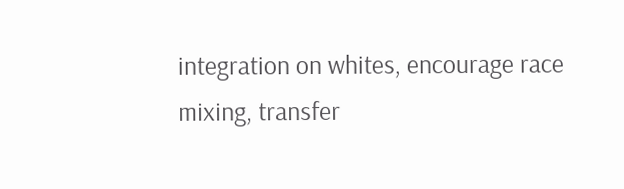integration on whites, encourage race mixing, transfer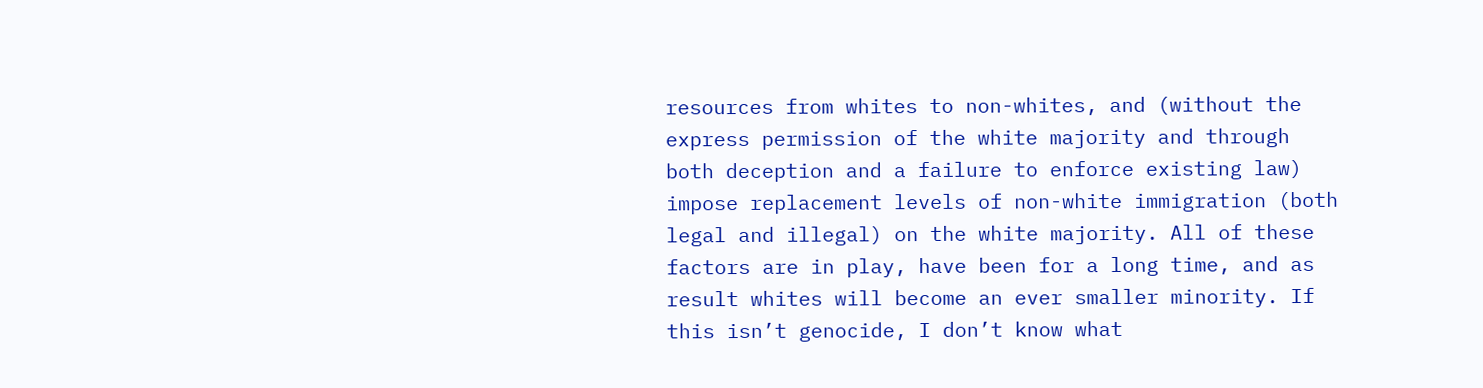resources from whites to non-whites, and (without the express permission of the white majority and through both deception and a failure to enforce existing law) impose replacement levels of non-white immigration (both legal and illegal) on the white majority. All of these factors are in play, have been for a long time, and as result whites will become an ever smaller minority. If this isn’t genocide, I don’t know what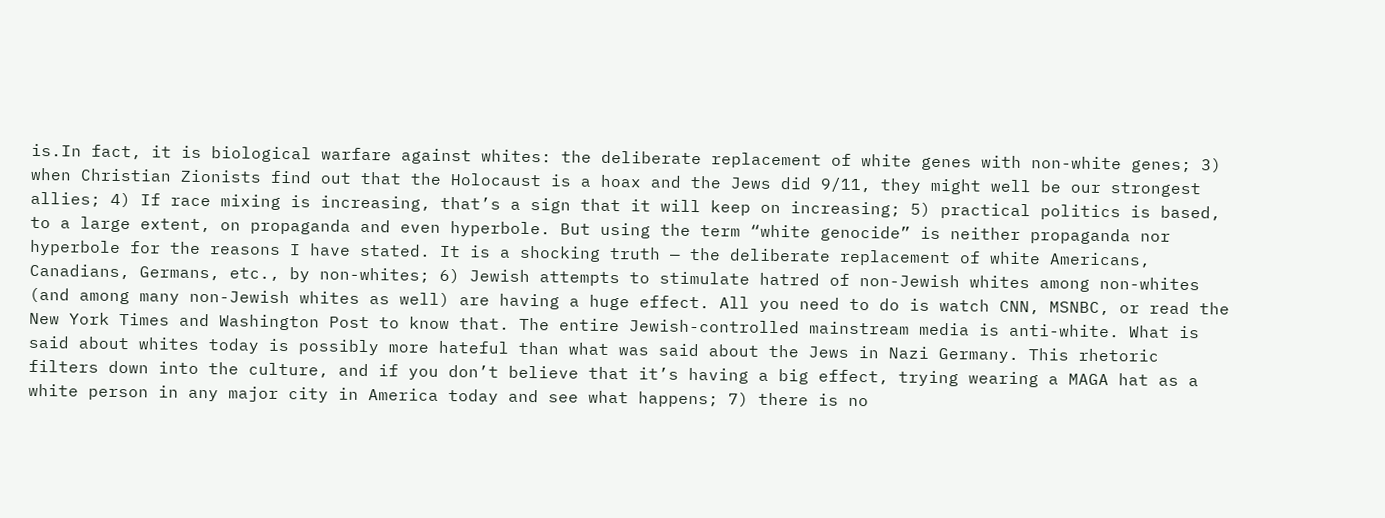is.In fact, it is biological warfare against whites: the deliberate replacement of white genes with non-white genes; 3) when Christian Zionists find out that the Holocaust is a hoax and the Jews did 9/11, they might well be our strongest allies; 4) If race mixing is increasing, that’s a sign that it will keep on increasing; 5) practical politics is based, to a large extent, on propaganda and even hyperbole. But using the term “white genocide” is neither propaganda nor hyperbole for the reasons I have stated. It is a shocking truth — the deliberate replacement of white Americans, Canadians, Germans, etc., by non-whites; 6) Jewish attempts to stimulate hatred of non-Jewish whites among non-whites (and among many non-Jewish whites as well) are having a huge effect. All you need to do is watch CNN, MSNBC, or read the New York Times and Washington Post to know that. The entire Jewish-controlled mainstream media is anti-white. What is said about whites today is possibly more hateful than what was said about the Jews in Nazi Germany. This rhetoric filters down into the culture, and if you don’t believe that it’s having a big effect, trying wearing a MAGA hat as a white person in any major city in America today and see what happens; 7) there is no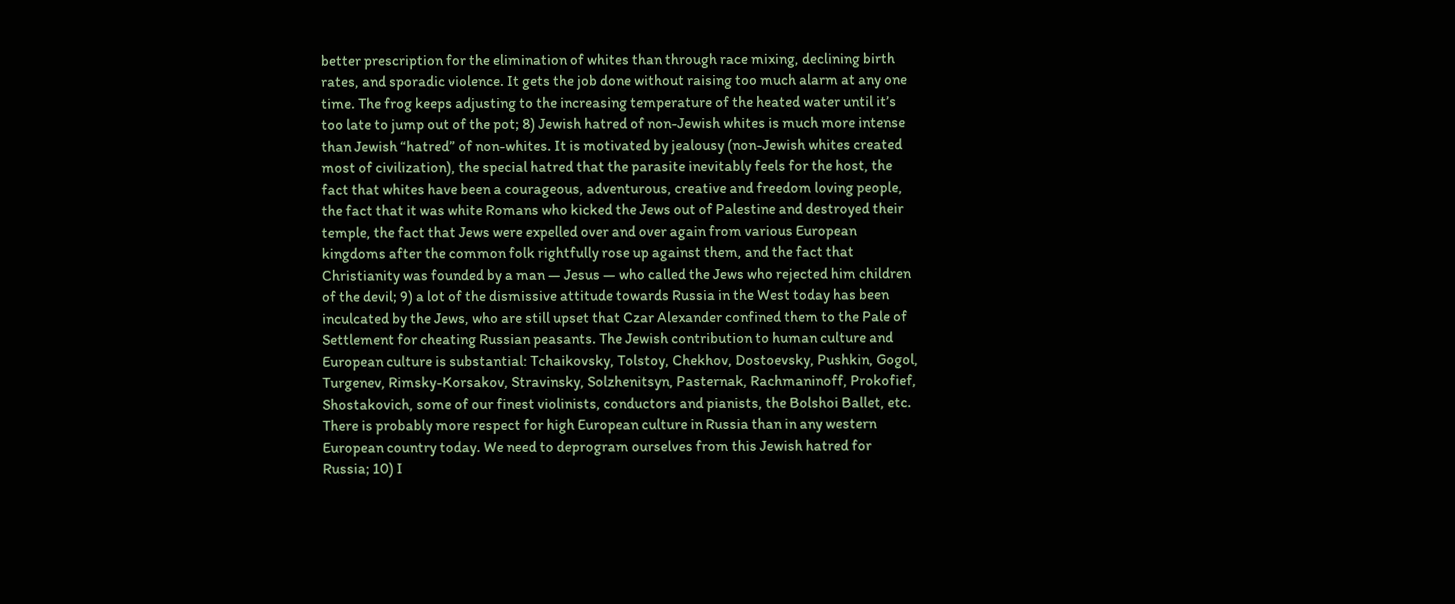better prescription for the elimination of whites than through race mixing, declining birth rates, and sporadic violence. It gets the job done without raising too much alarm at any one time. The frog keeps adjusting to the increasing temperature of the heated water until it’s too late to jump out of the pot; 8) Jewish hatred of non-Jewish whites is much more intense than Jewish “hatred” of non-whites. It is motivated by jealousy (non-Jewish whites created most of civilization), the special hatred that the parasite inevitably feels for the host, the fact that whites have been a courageous, adventurous, creative and freedom loving people, the fact that it was white Romans who kicked the Jews out of Palestine and destroyed their temple, the fact that Jews were expelled over and over again from various European kingdoms after the common folk rightfully rose up against them, and the fact that Christianity was founded by a man — Jesus — who called the Jews who rejected him children of the devil; 9) a lot of the dismissive attitude towards Russia in the West today has been inculcated by the Jews, who are still upset that Czar Alexander confined them to the Pale of Settlement for cheating Russian peasants. The Jewish contribution to human culture and European culture is substantial: Tchaikovsky, Tolstoy, Chekhov, Dostoevsky, Pushkin, Gogol, Turgenev, Rimsky-Korsakov, Stravinsky, Solzhenitsyn, Pasternak, Rachmaninoff, Prokofief, Shostakovich, some of our finest violinists, conductors and pianists, the Bolshoi Ballet, etc. There is probably more respect for high European culture in Russia than in any western European country today. We need to deprogram ourselves from this Jewish hatred for Russia; 10) I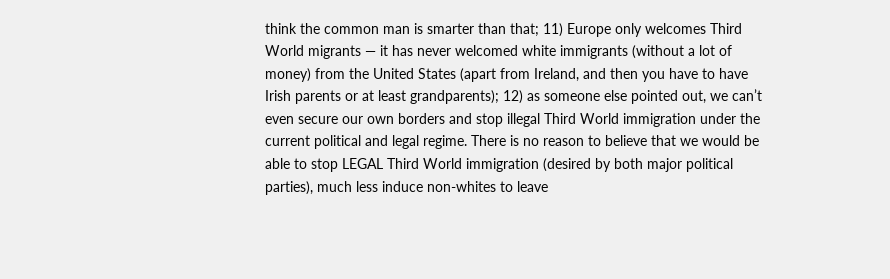think the common man is smarter than that; 11) Europe only welcomes Third World migrants — it has never welcomed white immigrants (without a lot of money) from the United States (apart from Ireland, and then you have to have Irish parents or at least grandparents); 12) as someone else pointed out, we can’t even secure our own borders and stop illegal Third World immigration under the current political and legal regime. There is no reason to believe that we would be able to stop LEGAL Third World immigration (desired by both major political parties), much less induce non-whites to leave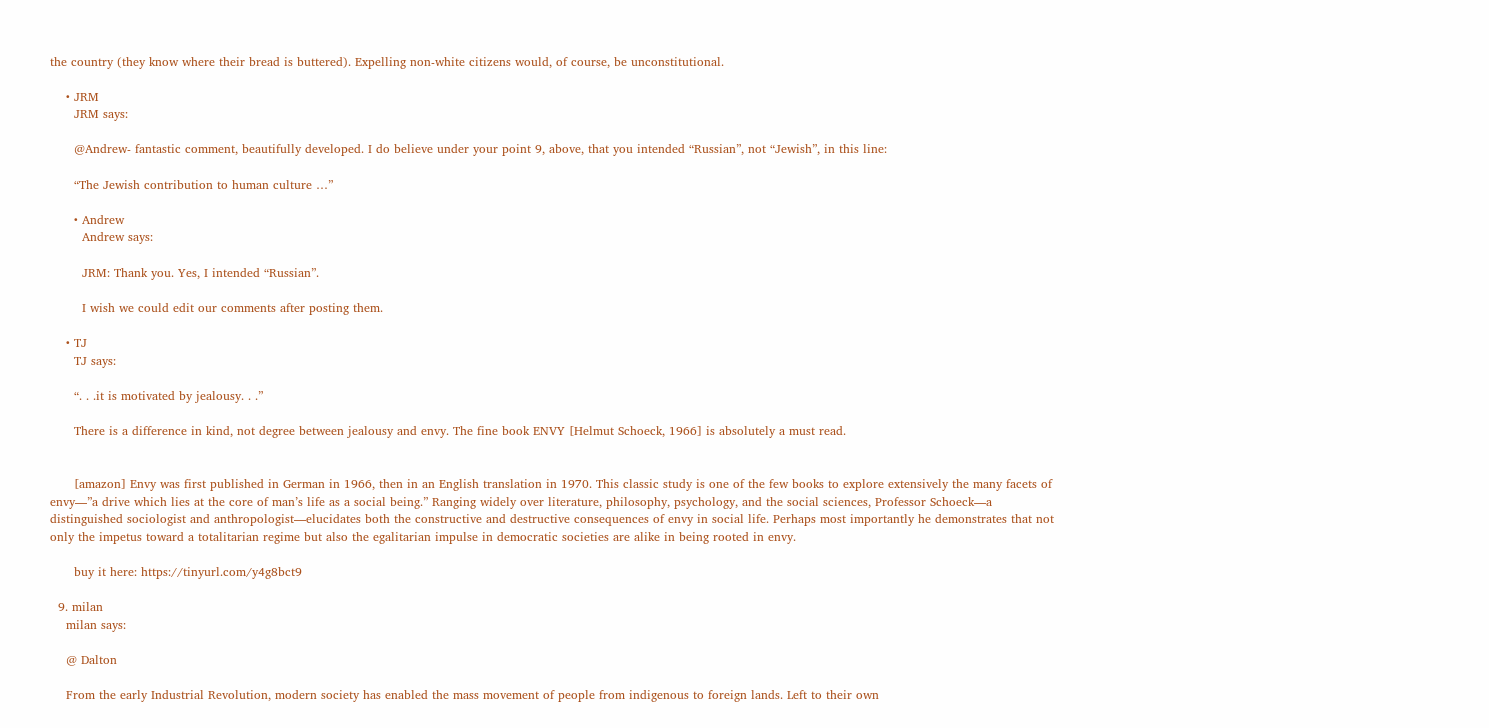the country (they know where their bread is buttered). Expelling non-white citizens would, of course, be unconstitutional.

    • JRM
      JRM says:

      @Andrew- fantastic comment, beautifully developed. I do believe under your point 9, above, that you intended “Russian”, not “Jewish”, in this line:

      “The Jewish contribution to human culture …”

      • Andrew
        Andrew says:

        JRM: Thank you. Yes, I intended “Russian”.

        I wish we could edit our comments after posting them.

    • TJ
      TJ says:

      “. . .it is motivated by jealousy. . .”

      There is a difference in kind, not degree between jealousy and envy. The fine book ENVY [Helmut Schoeck, 1966] is absolutely a must read.


      [amazon] Envy was first published in German in 1966, then in an English translation in 1970. This classic study is one of the few books to explore extensively the many facets of envy—”a drive which lies at the core of man’s life as a social being.” Ranging widely over literature, philosophy, psychology, and the social sciences, Professor Schoeck—a distinguished sociologist and anthropologist—elucidates both the constructive and destructive consequences of envy in social life. Perhaps most importantly he demonstrates that not only the impetus toward a totalitarian regime but also the egalitarian impulse in democratic societies are alike in being rooted in envy.

      buy it here: https://tinyurl.com/y4g8bct9

  9. milan
    milan says:

    @ Dalton

    From the early Industrial Revolution, modern society has enabled the mass movement of people from indigenous to foreign lands. Left to their own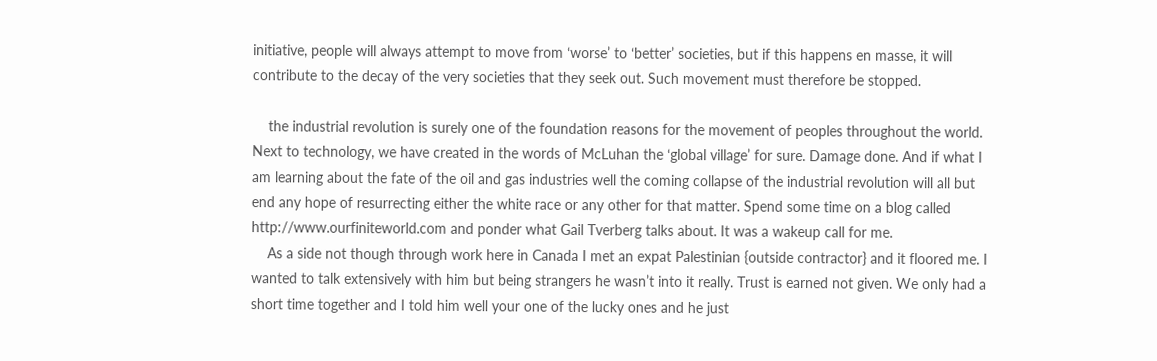initiative, people will always attempt to move from ‘worse’ to ‘better’ societies, but if this happens en masse, it will contribute to the decay of the very societies that they seek out. Such movement must therefore be stopped.

    the industrial revolution is surely one of the foundation reasons for the movement of peoples throughout the world. Next to technology, we have created in the words of McLuhan the ‘global village’ for sure. Damage done. And if what I am learning about the fate of the oil and gas industries well the coming collapse of the industrial revolution will all but end any hope of resurrecting either the white race or any other for that matter. Spend some time on a blog called http://www.ourfiniteworld.com and ponder what Gail Tverberg talks about. It was a wakeup call for me.
    As a side not though through work here in Canada I met an expat Palestinian {outside contractor} and it floored me. I wanted to talk extensively with him but being strangers he wasn’t into it really. Trust is earned not given. We only had a short time together and I told him well your one of the lucky ones and he just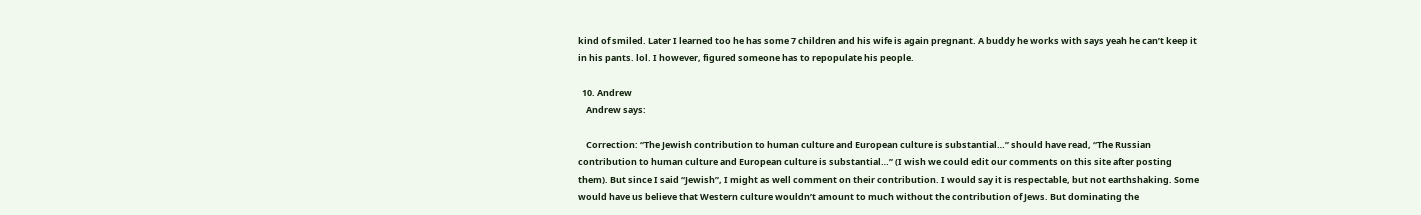kind of smiled. Later I learned too he has some 7 children and his wife is again pregnant. A buddy he works with says yeah he can’t keep it in his pants. lol. I however, figured someone has to repopulate his people.

  10. Andrew
    Andrew says:

    Correction: “The Jewish contribution to human culture and European culture is substantial…” should have read, “The Russian contribution to human culture and European culture is substantial…” (I wish we could edit our comments on this site after posting them). But since I said “Jewish”, I might as well comment on their contribution. I would say it is respectable, but not earthshaking. Some would have us believe that Western culture wouldn’t amount to much without the contribution of Jews. But dominating the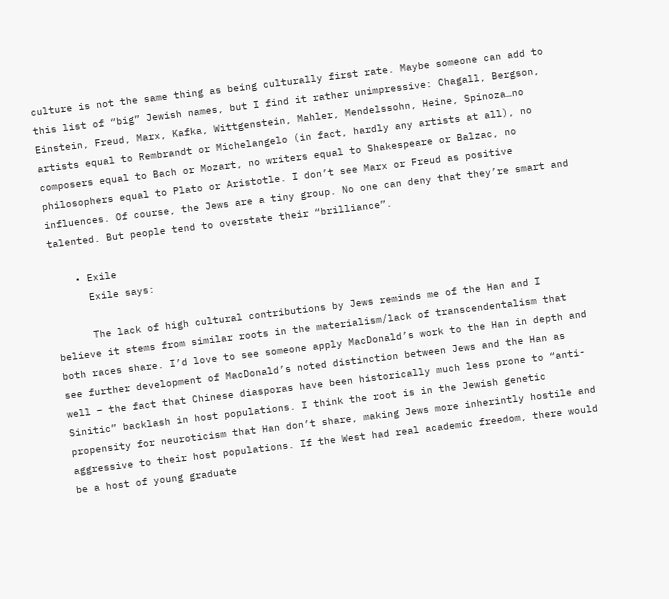culture is not the same thing as being culturally first rate. Maybe someone can add to this list of “big” Jewish names, but I find it rather unimpressive: Chagall, Bergson, Einstein, Freud, Marx, Kafka, Wittgenstein, Mahler, Mendelssohn, Heine, Spinoza…no artists equal to Rembrandt or Michelangelo (in fact, hardly any artists at all), no composers equal to Bach or Mozart, no writers equal to Shakespeare or Balzac, no philosophers equal to Plato or Aristotle. I don’t see Marx or Freud as positive influences. Of course, the Jews are a tiny group. No one can deny that they’re smart and talented. But people tend to overstate their “brilliance”.

    • Exile
      Exile says:

      The lack of high cultural contributions by Jews reminds me of the Han and I believe it stems from similar roots in the materialism/lack of transcendentalism that both races share. I’d love to see someone apply MacDonald’s work to the Han in depth and see further development of MacDonald’s noted distinction between Jews and the Han as well – the fact that Chinese diasporas have been historically much less prone to “anti-Sinitic” backlash in host populations. I think the root is in the Jewish genetic propensity for neuroticism that Han don’t share, making Jews more inherintly hostile and aggressive to their host populations. If the West had real academic freedom, there would be a host of young graduate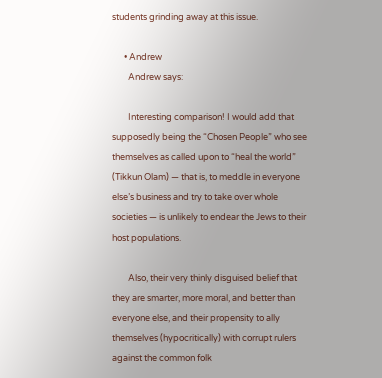students grinding away at this issue.

      • Andrew
        Andrew says:

        Interesting comparison! I would add that supposedly being the “Chosen People” who see themselves as called upon to “heal the world” (Tikkun Olam) — that is, to meddle in everyone else’s business and try to take over whole societies — is unlikely to endear the Jews to their host populations.

        Also, their very thinly disguised belief that they are smarter, more moral, and better than everyone else, and their propensity to ally themselves (hypocritically) with corrupt rulers against the common folk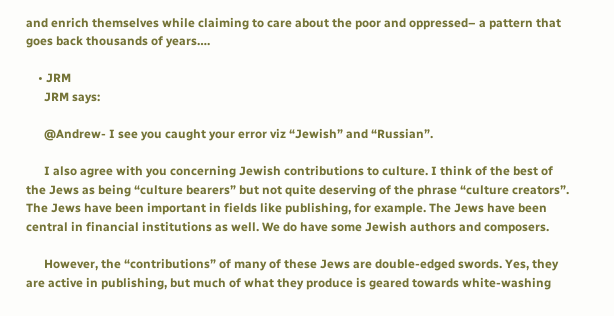and enrich themselves while claiming to care about the poor and oppressed– a pattern that goes back thousands of years….

    • JRM
      JRM says:

      @Andrew- I see you caught your error viz “Jewish” and “Russian”.

      I also agree with you concerning Jewish contributions to culture. I think of the best of the Jews as being “culture bearers” but not quite deserving of the phrase “culture creators”. The Jews have been important in fields like publishing, for example. The Jews have been central in financial institutions as well. We do have some Jewish authors and composers.

      However, the “contributions” of many of these Jews are double-edged swords. Yes, they are active in publishing, but much of what they produce is geared towards white-washing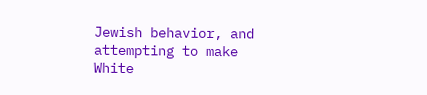Jewish behavior, and attempting to make White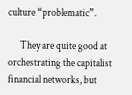culture “problematic”.

      They are quite good at orchestrating the capitalist financial networks, but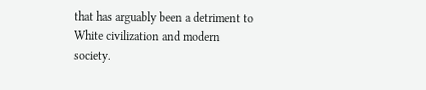that has arguably been a detriment to White civilization and modern society.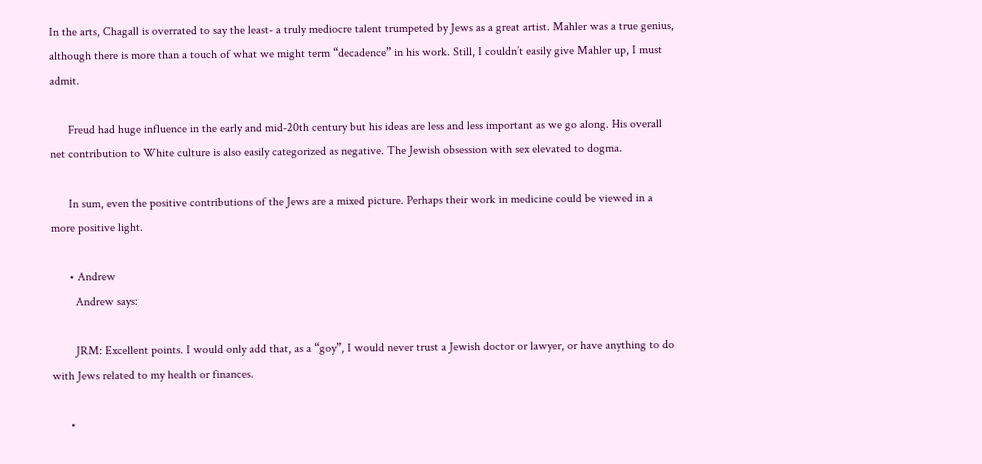In the arts, Chagall is overrated to say the least- a truly mediocre talent trumpeted by Jews as a great artist. Mahler was a true genius, although there is more than a touch of what we might term “decadence” in his work. Still, I couldn’t easily give Mahler up, I must admit.

      Freud had huge influence in the early and mid-20th century but his ideas are less and less important as we go along. His overall net contribution to White culture is also easily categorized as negative. The Jewish obsession with sex elevated to dogma.

      In sum, even the positive contributions of the Jews are a mixed picture. Perhaps their work in medicine could be viewed in a more positive light.

      • Andrew
        Andrew says:

        JRM: Excellent points. I would only add that, as a “goy”, I would never trust a Jewish doctor or lawyer, or have anything to do with Jews related to my health or finances.

      •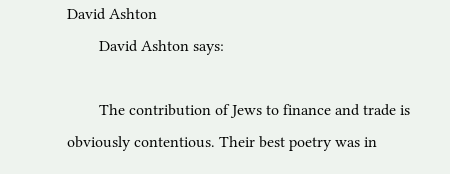David Ashton
        David Ashton says:

        The contribution of Jews to finance and trade is obviously contentious. Their best poetry was in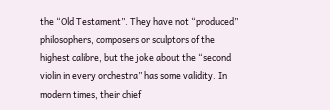the “Old Testament”. They have not “produced” philosophers, composers or sculptors of the highest calibre, but the joke about the “second violin in every orchestra” has some validity. In modern times, their chief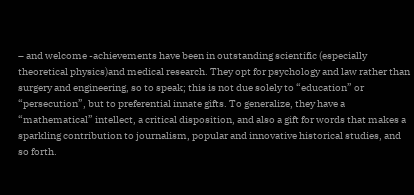– and welcome -achievements have been in outstanding scientific (especially theoretical physics)and medical research. They opt for psychology and law rather than surgery and engineering, so to speak; this is not due solely to “education” or “persecution”, but to preferential innate gifts. To generalize, they have a “mathematical” intellect, a critical disposition, and also a gift for words that makes a sparkling contribution to journalism, popular and innovative historical studies, and so forth.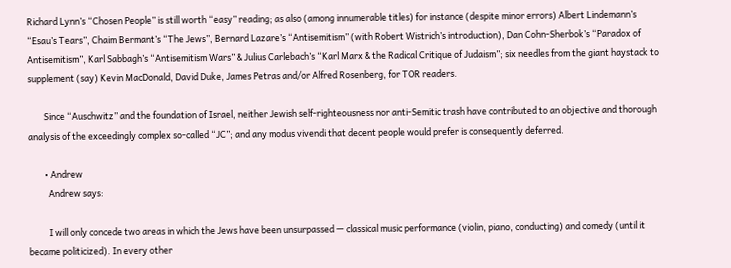Richard Lynn’s “Chosen People” is still worth “easy” reading; as also (among innumerable titles) for instance (despite minor errors) Albert Lindemann’s “Esau’s Tears”, Chaim Bermant’s “The Jews”, Bernard Lazare’s “Antisemitism” (with Robert Wistrich’s introduction), Dan Cohn-Sherbok’s “Paradox of Antisemitism”, Karl Sabbagh’s “Antisemitism Wars” & Julius Carlebach’s “Karl Marx & the Radical Critique of Judaism”; six needles from the giant haystack to supplement (say) Kevin MacDonald, David Duke, James Petras and/or Alfred Rosenberg, for TOR readers.

        Since “Auschwitz” and the foundation of Israel, neither Jewish self-righteousness nor anti-Semitic trash have contributed to an objective and thorough analysis of the exceedingly complex so-called “JC”; and any modus vivendi that decent people would prefer is consequently deferred.

        • Andrew
          Andrew says:

          I will only concede two areas in which the Jews have been unsurpassed — classical music performance (violin, piano, conducting) and comedy (until it became politicized). In every other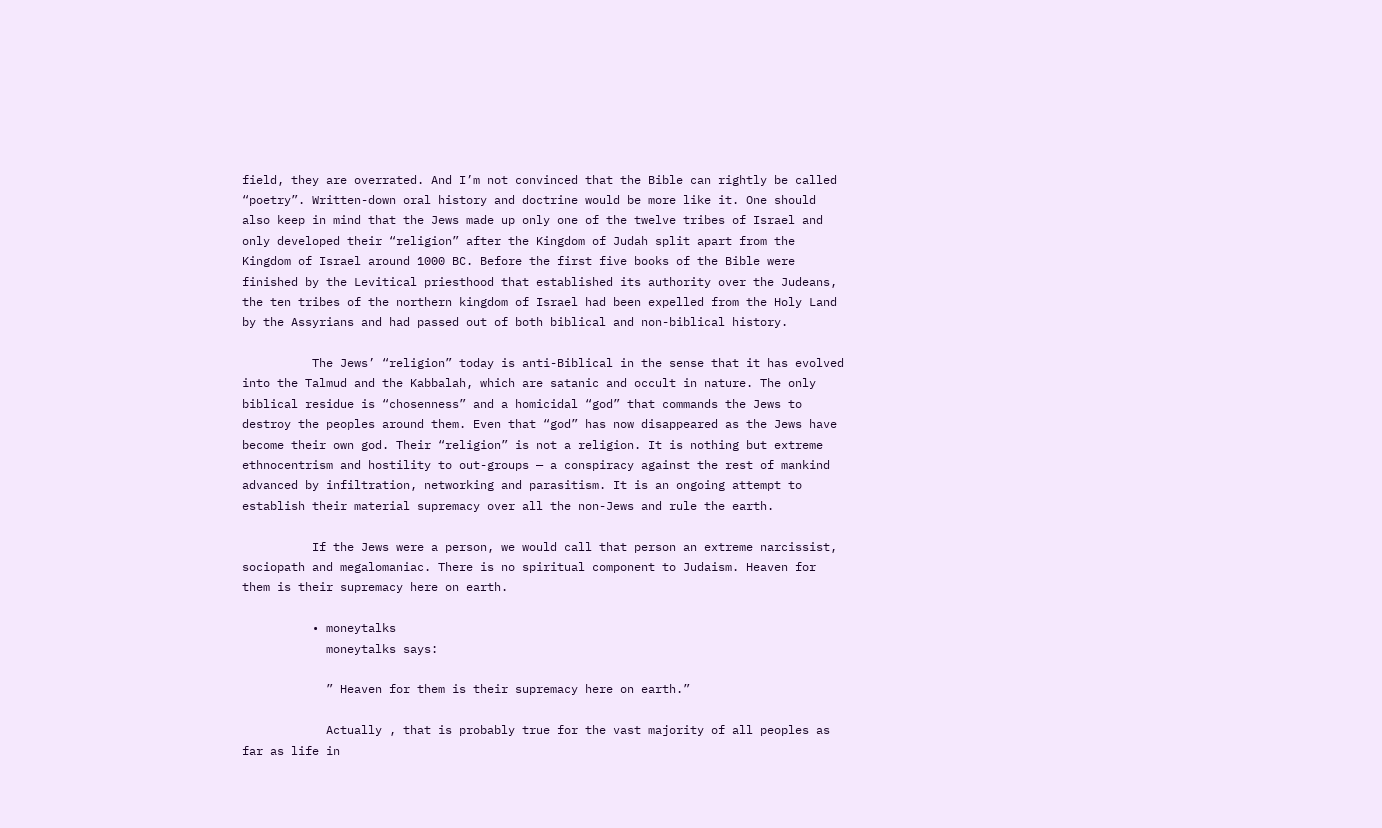field, they are overrated. And I’m not convinced that the Bible can rightly be called “poetry”. Written-down oral history and doctrine would be more like it. One should also keep in mind that the Jews made up only one of the twelve tribes of Israel and only developed their “religion” after the Kingdom of Judah split apart from the Kingdom of Israel around 1000 BC. Before the first five books of the Bible were finished by the Levitical priesthood that established its authority over the Judeans, the ten tribes of the northern kingdom of Israel had been expelled from the Holy Land by the Assyrians and had passed out of both biblical and non-biblical history.

          The Jews’ “religion” today is anti-Biblical in the sense that it has evolved into the Talmud and the Kabbalah, which are satanic and occult in nature. The only biblical residue is “chosenness” and a homicidal “god” that commands the Jews to destroy the peoples around them. Even that “god” has now disappeared as the Jews have become their own god. Their “religion” is not a religion. It is nothing but extreme ethnocentrism and hostility to out-groups — a conspiracy against the rest of mankind advanced by infiltration, networking and parasitism. It is an ongoing attempt to establish their material supremacy over all the non-Jews and rule the earth.

          If the Jews were a person, we would call that person an extreme narcissist, sociopath and megalomaniac. There is no spiritual component to Judaism. Heaven for them is their supremacy here on earth.

          • moneytalks
            moneytalks says:

            ” Heaven for them is their supremacy here on earth.”

            Actually , that is probably true for the vast majority of all peoples as far as life in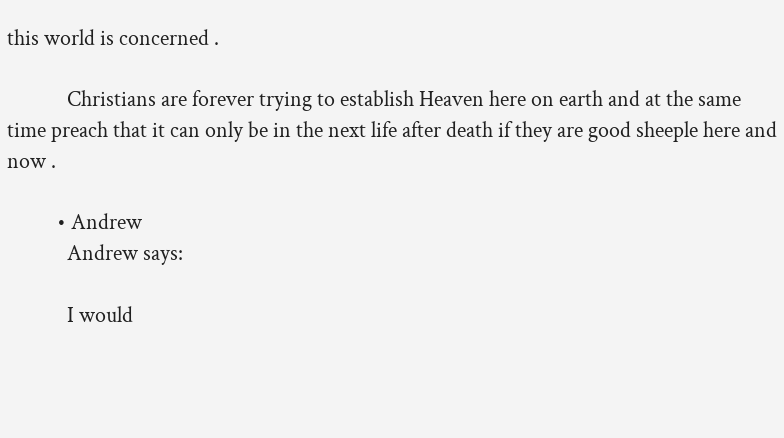this world is concerned .

            Christians are forever trying to establish Heaven here on earth and at the same time preach that it can only be in the next life after death if they are good sheeple here and now .

          • Andrew
            Andrew says:

            I would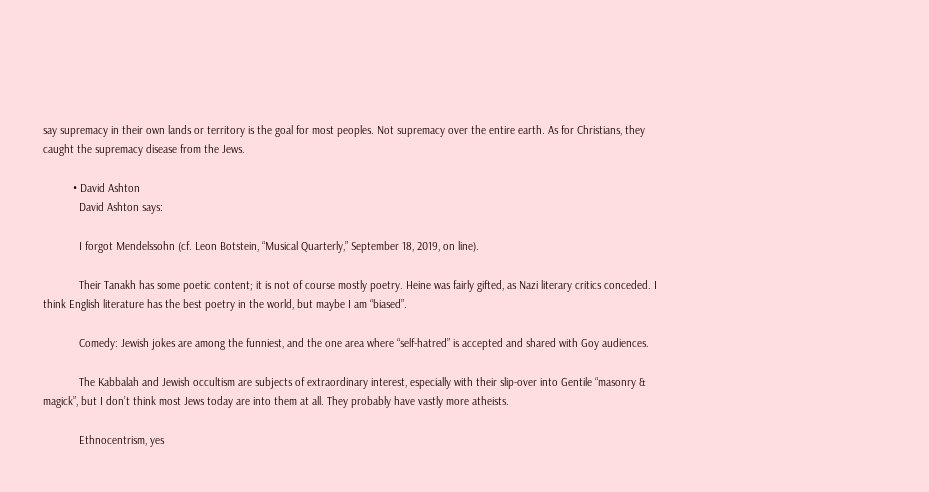say supremacy in their own lands or territory is the goal for most peoples. Not supremacy over the entire earth. As for Christians, they caught the supremacy disease from the Jews.

          • David Ashton
            David Ashton says:

            I forgot Mendelssohn (cf. Leon Botstein, “Musical Quarterly,” September 18, 2019, on line).

            Their Tanakh has some poetic content; it is not of course mostly poetry. Heine was fairly gifted, as Nazi literary critics conceded. I think English literature has the best poetry in the world, but maybe I am “biased”.

            Comedy: Jewish jokes are among the funniest, and the one area where “self-hatred” is accepted and shared with Goy audiences.

            The Kabbalah and Jewish occultism are subjects of extraordinary interest, especially with their slip-over into Gentile “masonry & magick”, but I don’t think most Jews today are into them at all. They probably have vastly more atheists.

            Ethnocentrism, yes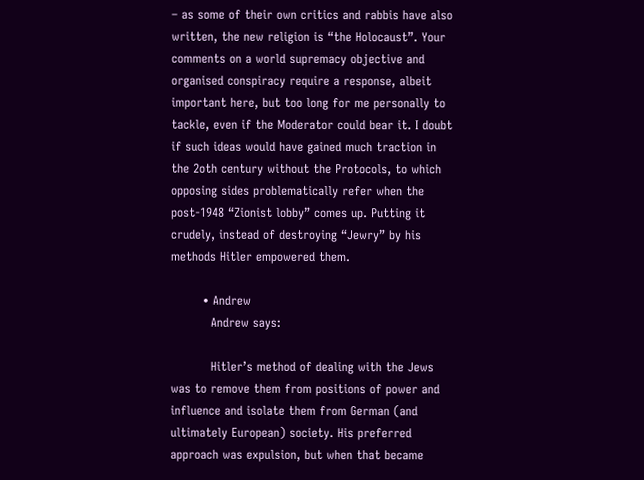– as some of their own critics and rabbis have also written, the new religion is “the Holocaust”. Your comments on a world supremacy objective and organised conspiracy require a response, albeit important here, but too long for me personally to tackle, even if the Moderator could bear it. I doubt if such ideas would have gained much traction in the 2oth century without the Protocols, to which opposing sides problematically refer when the post-1948 “Zionist lobby” comes up. Putting it crudely, instead of destroying “Jewry” by his methods Hitler empowered them.

        • Andrew
          Andrew says:

          Hitler’s method of dealing with the Jews was to remove them from positions of power and influence and isolate them from German (and ultimately European) society. His preferred approach was expulsion, but when that became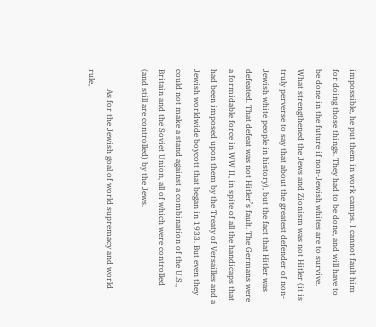impossible, he put them in work camps. I cannot fault him for doing those things. They had to be done, and will have to be done in the future if non-Jewish whites are to survive. What strengthened the Jews and Zionism was not Hitler (it is truly perverse to say that about the greatest defender of non-Jewish white people in history), but the fact that Hitler was defeated. That defeat was not Hitler’s fault. The Germans were a formidable force in WW II, in spite of all the handicaps that had been imposed upon them by the Treaty of Versailles and a Jewish worldwide boycott that began in 1933. But even they could not make a stand against a combination of the U.S., Britain and the Soviet Union, all of which were controlled (and still are controlled) by the Jews.

          As for the Jewish goal of world supremacy and world rule,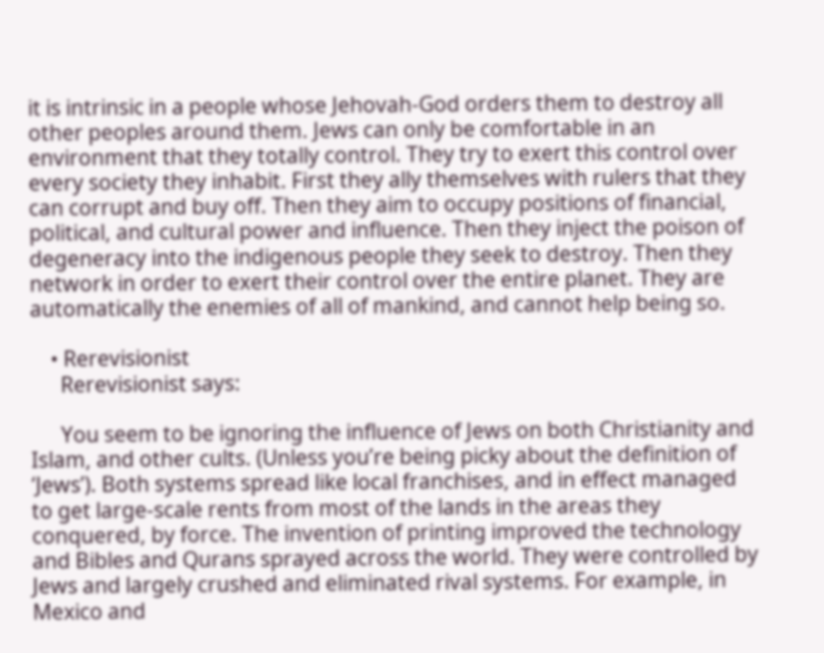it is intrinsic in a people whose Jehovah-God orders them to destroy all other peoples around them. Jews can only be comfortable in an environment that they totally control. They try to exert this control over every society they inhabit. First they ally themselves with rulers that they can corrupt and buy off. Then they aim to occupy positions of financial, political, and cultural power and influence. Then they inject the poison of degeneracy into the indigenous people they seek to destroy. Then they network in order to exert their control over the entire planet. They are automatically the enemies of all of mankind, and cannot help being so.

    • Rerevisionist
      Rerevisionist says:

      You seem to be ignoring the influence of Jews on both Christianity and Islam, and other cults. (Unless you’re being picky about the definition of ‘Jews’). Both systems spread like local franchises, and in effect managed to get large-scale rents from most of the lands in the areas they conquered, by force. The invention of printing improved the technology and Bibles and Qurans sprayed across the world. They were controlled by Jews and largely crushed and eliminated rival systems. For example, in Mexico and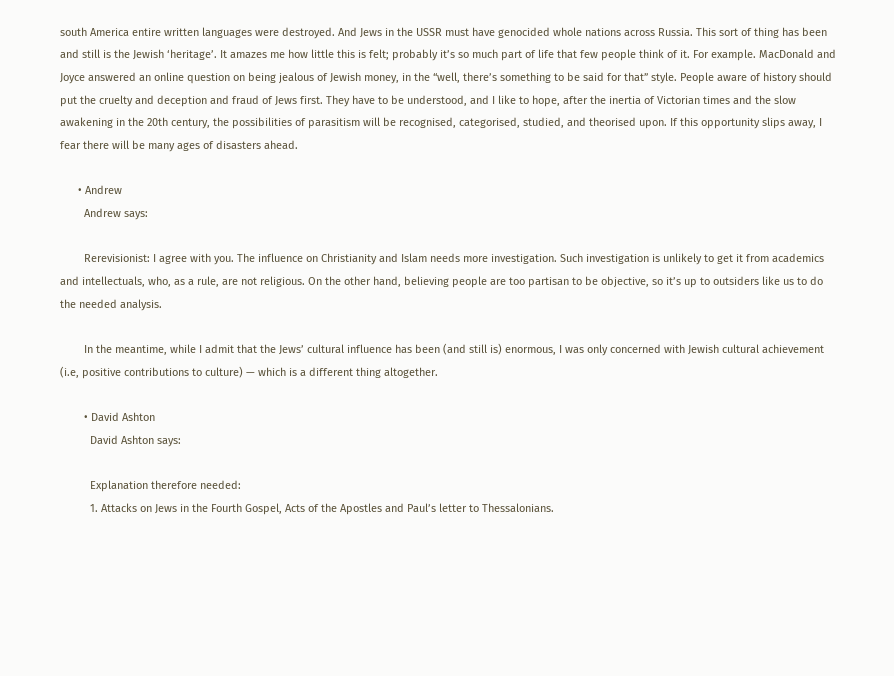south America entire written languages were destroyed. And Jews in the USSR must have genocided whole nations across Russia. This sort of thing has been and still is the Jewish ‘heritage’. It amazes me how little this is felt; probably it’s so much part of life that few people think of it. For example. MacDonald and Joyce answered an online question on being jealous of Jewish money, in the “well, there’s something to be said for that” style. People aware of history should put the cruelty and deception and fraud of Jews first. They have to be understood, and I like to hope, after the inertia of Victorian times and the slow awakening in the 20th century, the possibilities of parasitism will be recognised, categorised, studied, and theorised upon. If this opportunity slips away, I fear there will be many ages of disasters ahead.

      • Andrew
        Andrew says:

        Rerevisionist: I agree with you. The influence on Christianity and Islam needs more investigation. Such investigation is unlikely to get it from academics and intellectuals, who, as a rule, are not religious. On the other hand, believing people are too partisan to be objective, so it’s up to outsiders like us to do the needed analysis.

        In the meantime, while I admit that the Jews’ cultural influence has been (and still is) enormous, I was only concerned with Jewish cultural achievement (i.e, positive contributions to culture) — which is a different thing altogether.

        • David Ashton
          David Ashton says:

          Explanation therefore needed:
          1. Attacks on Jews in the Fourth Gospel, Acts of the Apostles and Paul’s letter to Thessalonians.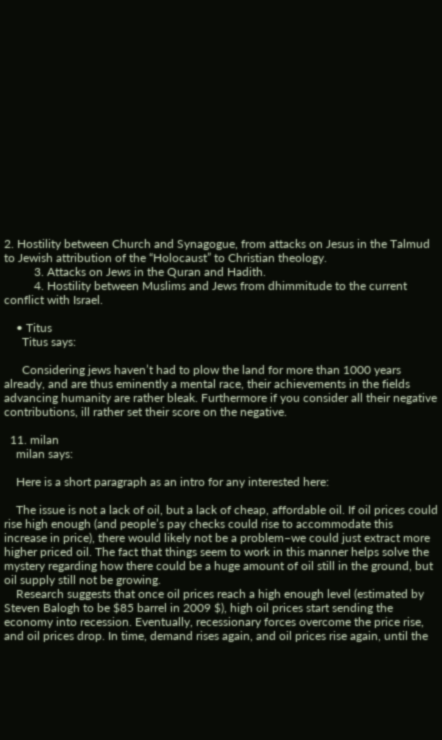2. Hostility between Church and Synagogue, from attacks on Jesus in the Talmud to Jewish attribution of the “Holocaust” to Christian theology.
          3. Attacks on Jews in the Quran and Hadith.
          4. Hostility between Muslims and Jews from dhimmitude to the current conflict with Israel.

    • Titus
      Titus says:

      Considering jews haven’t had to plow the land for more than 1000 years already, and are thus eminently a mental race, their achievements in the fields advancing humanity are rather bleak. Furthermore if you consider all their negative contributions, ill rather set their score on the negative.

  11. milan
    milan says:

    Here is a short paragraph as an intro for any interested here:

    The issue is not a lack of oil, but a lack of cheap, affordable oil. If oil prices could rise high enough (and people’s pay checks could rise to accommodate this increase in price), there would likely not be a problem–we could just extract more higher priced oil. The fact that things seem to work in this manner helps solve the mystery regarding how there could be a huge amount of oil still in the ground, but oil supply still not be growing.
    Research suggests that once oil prices reach a high enough level (estimated by Steven Balogh to be $85 barrel in 2009 $), high oil prices start sending the economy into recession. Eventually, recessionary forces overcome the price rise, and oil prices drop. In time, demand rises again, and oil prices rise again, until the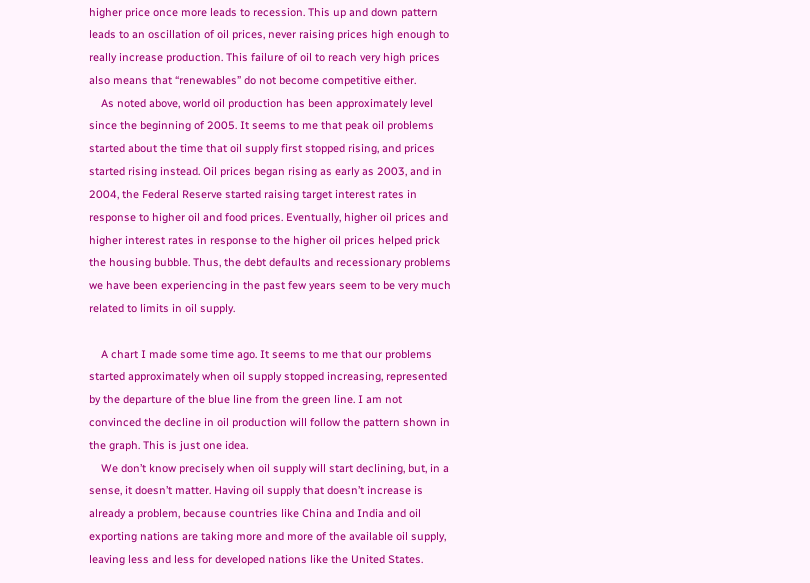higher price once more leads to recession. This up and down pattern leads to an oscillation of oil prices, never raising prices high enough to really increase production. This failure of oil to reach very high prices also means that “renewables” do not become competitive either.
    As noted above, world oil production has been approximately level since the beginning of 2005. It seems to me that peak oil problems started about the time that oil supply first stopped rising, and prices started rising instead. Oil prices began rising as early as 2003, and in 2004, the Federal Reserve started raising target interest rates in response to higher oil and food prices. Eventually, higher oil prices and higher interest rates in response to the higher oil prices helped prick the housing bubble. Thus, the debt defaults and recessionary problems we have been experiencing in the past few years seem to be very much related to limits in oil supply.

    A chart I made some time ago. It seems to me that our problems started approximately when oil supply stopped increasing, represented by the departure of the blue line from the green line. I am not convinced the decline in oil production will follow the pattern shown in the graph. This is just one idea.
    We don’t know precisely when oil supply will start declining, but, in a sense, it doesn’t matter. Having oil supply that doesn’t increase is already a problem, because countries like China and India and oil exporting nations are taking more and more of the available oil supply, leaving less and less for developed nations like the United States.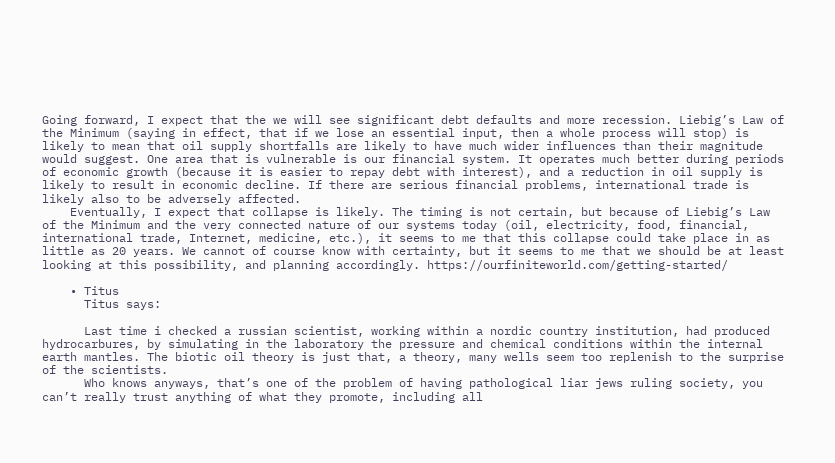Going forward, I expect that the we will see significant debt defaults and more recession. Liebig’s Law of the Minimum (saying in effect, that if we lose an essential input, then a whole process will stop) is likely to mean that oil supply shortfalls are likely to have much wider influences than their magnitude would suggest. One area that is vulnerable is our financial system. It operates much better during periods of economic growth (because it is easier to repay debt with interest), and a reduction in oil supply is likely to result in economic decline. If there are serious financial problems, international trade is likely also to be adversely affected.
    Eventually, I expect that collapse is likely. The timing is not certain, but because of Liebig’s Law of the Minimum and the very connected nature of our systems today (oil, electricity, food, financial, international trade, Internet, medicine, etc.), it seems to me that this collapse could take place in as little as 20 years. We cannot of course know with certainty, but it seems to me that we should be at least looking at this possibility, and planning accordingly. https://ourfiniteworld.com/getting-started/

    • Titus
      Titus says:

      Last time i checked a russian scientist, working within a nordic country institution, had produced hydrocarbures, by simulating in the laboratory the pressure and chemical conditions within the internal earth mantles. The biotic oil theory is just that, a theory, many wells seem too replenish to the surprise of the scientists.
      Who knows anyways, that’s one of the problem of having pathological liar jews ruling society, you can’t really trust anything of what they promote, including all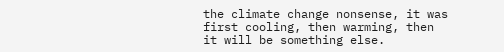the climate change nonsense, it was first cooling, then warming, then it will be something else.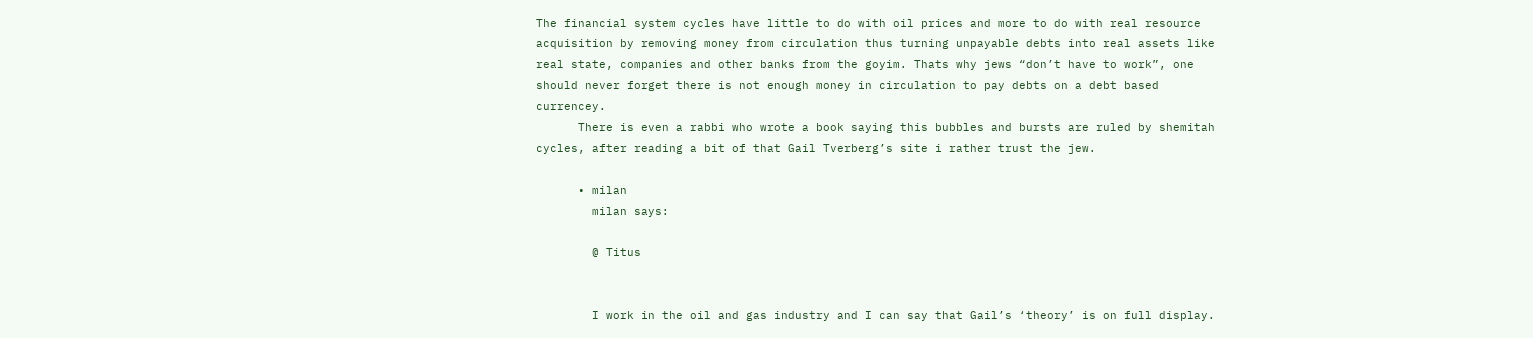The financial system cycles have little to do with oil prices and more to do with real resource acquisition by removing money from circulation thus turning unpayable debts into real assets like real state, companies and other banks from the goyim. Thats why jews “don’t have to work”, one should never forget there is not enough money in circulation to pay debts on a debt based currencey.
      There is even a rabbi who wrote a book saying this bubbles and bursts are ruled by shemitah cycles, after reading a bit of that Gail Tverberg’s site i rather trust the jew.

      • milan
        milan says:

        @ Titus


        I work in the oil and gas industry and I can say that Gail’s ‘theory’ is on full display.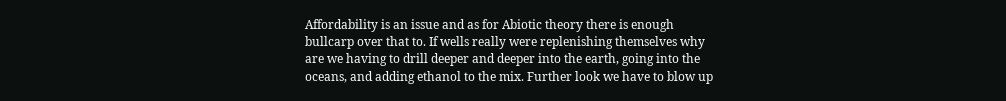Affordability is an issue and as for Abiotic theory there is enough bullcarp over that to. If wells really were replenishing themselves why are we having to drill deeper and deeper into the earth, going into the oceans, and adding ethanol to the mix. Further look we have to blow up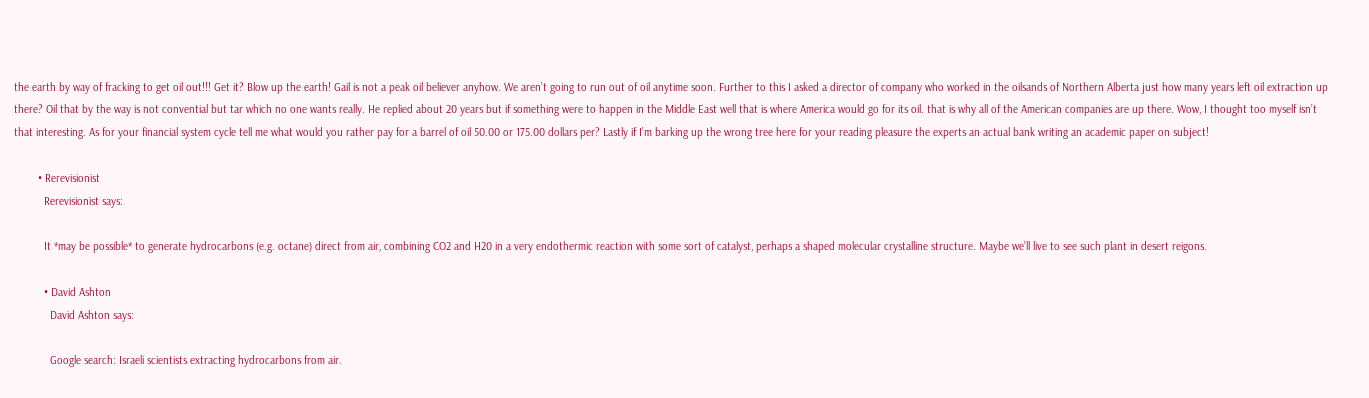the earth by way of fracking to get oil out!!! Get it? Blow up the earth! Gail is not a peak oil believer anyhow. We aren’t going to run out of oil anytime soon. Further to this I asked a director of company who worked in the oilsands of Northern Alberta just how many years left oil extraction up there? Oil that by the way is not convential but tar which no one wants really. He replied about 20 years but if something were to happen in the Middle East well that is where America would go for its oil. that is why all of the American companies are up there. Wow, I thought too myself isn’t that interesting. As for your financial system cycle tell me what would you rather pay for a barrel of oil 50.00 or 175.00 dollars per? Lastly if I’m barking up the wrong tree here for your reading pleasure the experts an actual bank writing an academic paper on subject!

        • Rerevisionist
          Rerevisionist says:

          It *may be possible* to generate hydrocarbons (e.g. octane) direct from air, combining CO2 and H20 in a very endothermic reaction with some sort of catalyst, perhaps a shaped molecular crystalline structure. Maybe we’ll live to see such plant in desert reigons.

          • David Ashton
            David Ashton says:

            Google search: Israeli scientists extracting hydrocarbons from air.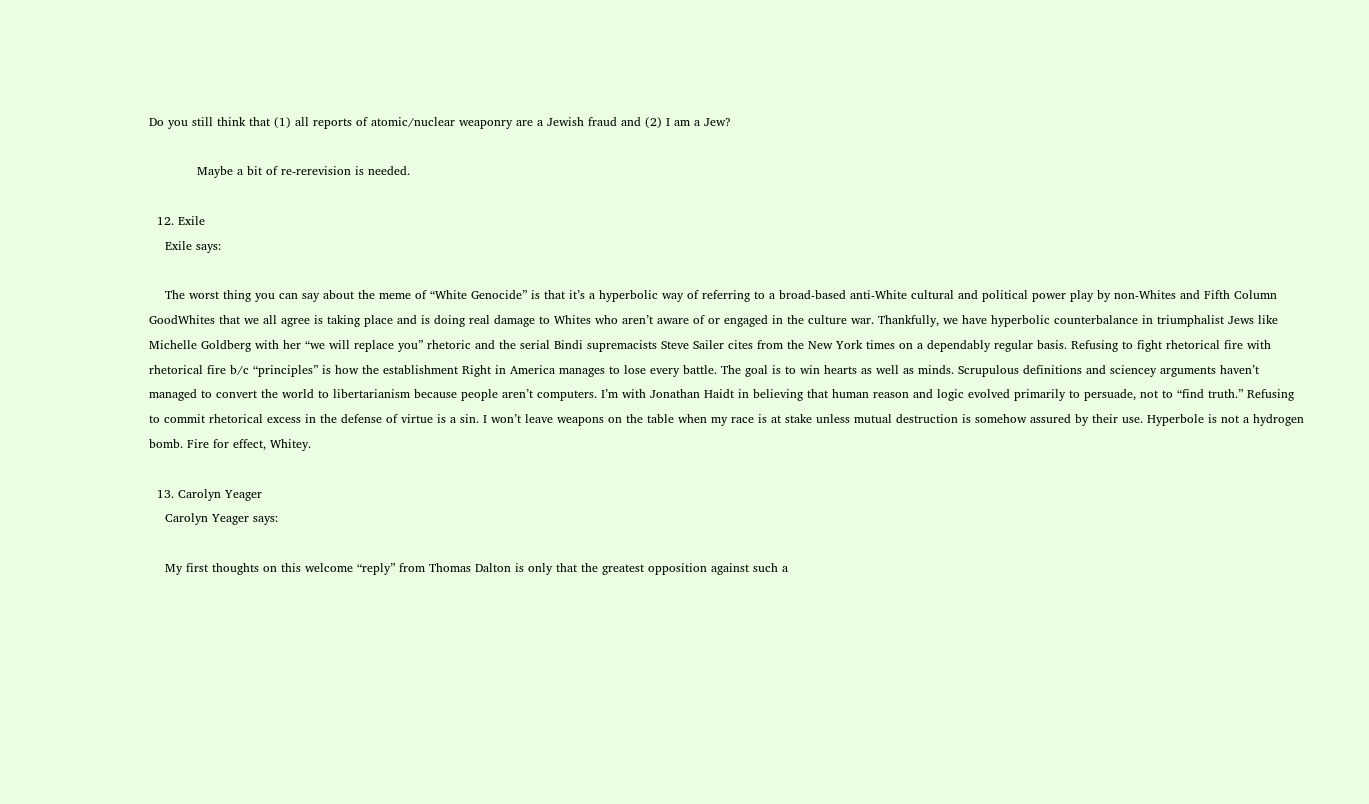Do you still think that (1) all reports of atomic/nuclear weaponry are a Jewish fraud and (2) I am a Jew?

            Maybe a bit of re-rerevision is needed.

  12. Exile
    Exile says:

    The worst thing you can say about the meme of “White Genocide” is that it’s a hyperbolic way of referring to a broad-based anti-White cultural and political power play by non-Whites and Fifth Column GoodWhites that we all agree is taking place and is doing real damage to Whites who aren’t aware of or engaged in the culture war. Thankfully, we have hyperbolic counterbalance in triumphalist Jews like Michelle Goldberg with her “we will replace you” rhetoric and the serial Bindi supremacists Steve Sailer cites from the New York times on a dependably regular basis. Refusing to fight rhetorical fire with rhetorical fire b/c “principles” is how the establishment Right in America manages to lose every battle. The goal is to win hearts as well as minds. Scrupulous definitions and sciencey arguments haven’t managed to convert the world to libertarianism because people aren’t computers. I’m with Jonathan Haidt in believing that human reason and logic evolved primarily to persuade, not to “find truth.” Refusing to commit rhetorical excess in the defense of virtue is a sin. I won’t leave weapons on the table when my race is at stake unless mutual destruction is somehow assured by their use. Hyperbole is not a hydrogen bomb. Fire for effect, Whitey.

  13. Carolyn Yeager
    Carolyn Yeager says:

    My first thoughts on this welcome “reply” from Thomas Dalton is only that the greatest opposition against such a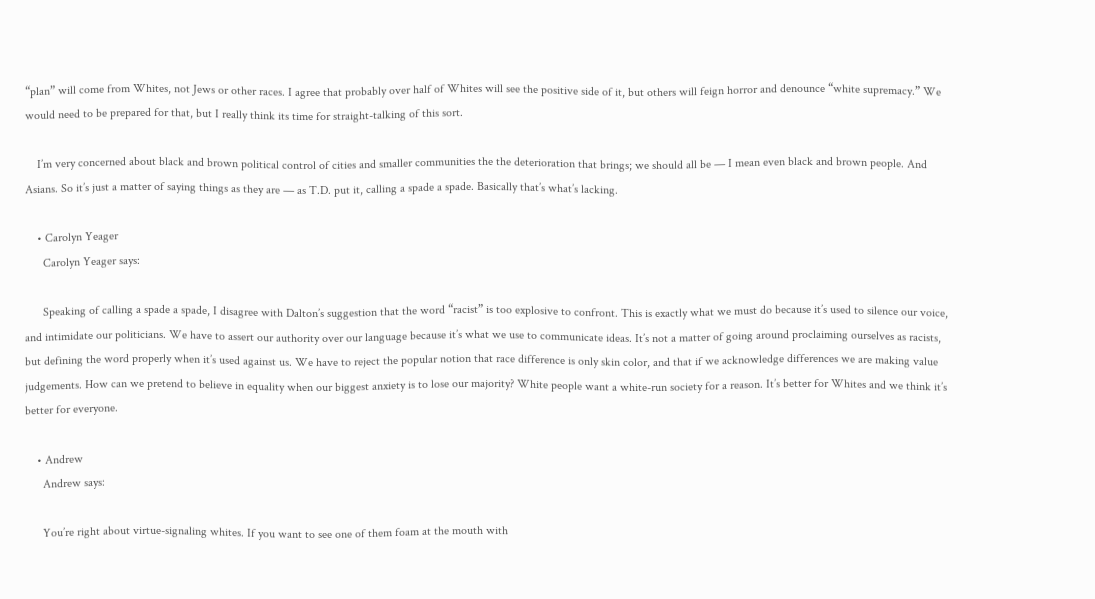“plan” will come from Whites, not Jews or other races. I agree that probably over half of Whites will see the positive side of it, but others will feign horror and denounce “white supremacy.” We would need to be prepared for that, but I really think its time for straight-talking of this sort.

    I’m very concerned about black and brown political control of cities and smaller communities the the deterioration that brings; we should all be — I mean even black and brown people. And Asians. So it’s just a matter of saying things as they are — as T.D. put it, calling a spade a spade. Basically that’s what’s lacking.

    • Carolyn Yeager
      Carolyn Yeager says:

      Speaking of calling a spade a spade, I disagree with Dalton’s suggestion that the word “racist” is too explosive to confront. This is exactly what we must do because it’s used to silence our voice, and intimidate our politicians. We have to assert our authority over our language because it’s what we use to communicate ideas. It’s not a matter of going around proclaiming ourselves as racists, but defining the word properly when it’s used against us. We have to reject the popular notion that race difference is only skin color, and that if we acknowledge differences we are making value judgements. How can we pretend to believe in equality when our biggest anxiety is to lose our majority? White people want a white-run society for a reason. It’s better for Whites and we think it’s better for everyone.

    • Andrew
      Andrew says:

      You’re right about virtue-signaling whites. If you want to see one of them foam at the mouth with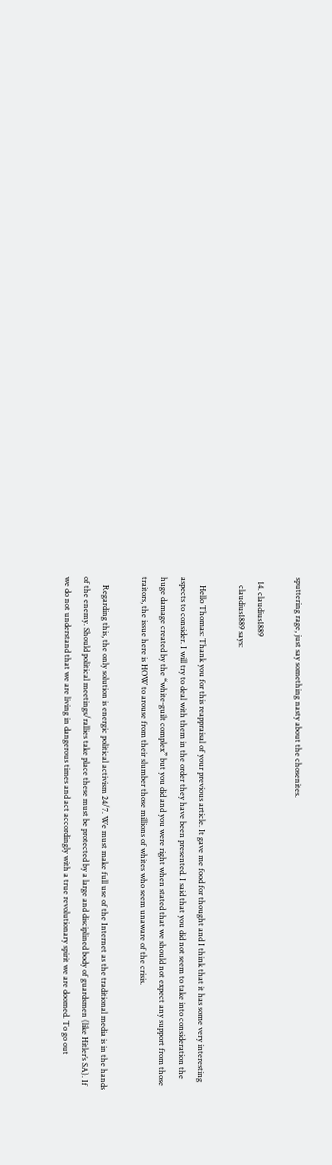sputtering rage, just say something nasty about the chosenites.

  14. claudius1889
    claudius1889 says:

    Hello Thomas: Thank you for this reappraisal of your previous article. It gave me food for thought and I think that it has some very interesting aspects to consider. I will try to deal with them in the order they have been presented. I said that you did not seem to take into consideration the huge damage created by the “white-guilt complex” but you did and you were right when stated that we should not expect any support from those traitors, the issue here is HOW to arouse from their slumber those millions of whites who seem unaware of the crisis.

    Regarding this, the only solution is energic political activism 24/7. We must make full use of the Internet as the traditional media is in the hands of the enemy. Should political meetings/rallies take place these must be protected by a large and disciplined body of guardsmen (like Hitler’s SA). If we do not understand that we are living in dangerous times and act accordingly with a true revolutionary spirit we are doomed. To go out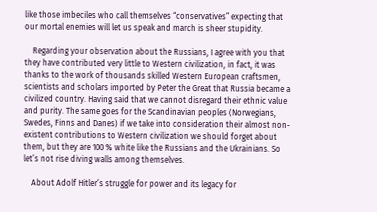like those imbeciles who call themselves “conservatives” expecting that our mortal enemies will let us speak and march is sheer stupidity.

    Regarding your observation about the Russians, I agree with you that they have contributed very little to Western civilization, in fact, it was thanks to the work of thousands skilled Western European craftsmen, scientists and scholars imported by Peter the Great that Russia became a civilized country. Having said that we cannot disregard their ethnic value and purity. The same goes for the Scandinavian peoples (Norwegians, Swedes, Finns and Danes) if we take into consideration their almost non-existent contributions to Western civilization we should forget about them, but they are 100 % white like the Russians and the Ukrainians. So let’s not rise diving walls among themselves.

    About Adolf Hitler’s struggle for power and its legacy for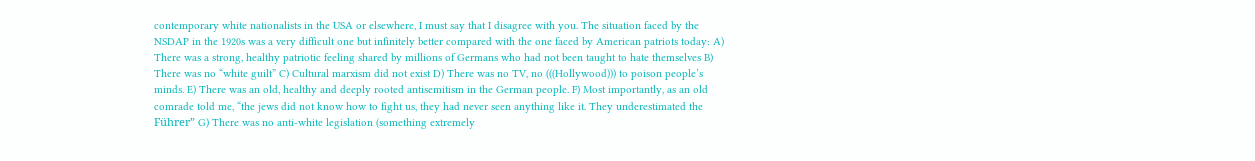contemporary white nationalists in the USA or elsewhere, I must say that I disagree with you. The situation faced by the NSDAP in the 1920s was a very difficult one but infinitely better compared with the one faced by American patriots today: A) There was a strong, healthy patriotic feeling shared by millions of Germans who had not been taught to hate themselves B) There was no “white guilt” C) Cultural marxism did not exist D) There was no TV, no (((Hollywood))) to poison people’s minds. E) There was an old, healthy and deeply rooted antisemitism in the German people. F) Most importantly, as an old comrade told me, “the jews did not know how to fight us, they had never seen anything like it. They underestimated the Führer” G) There was no anti-white legislation (something extremely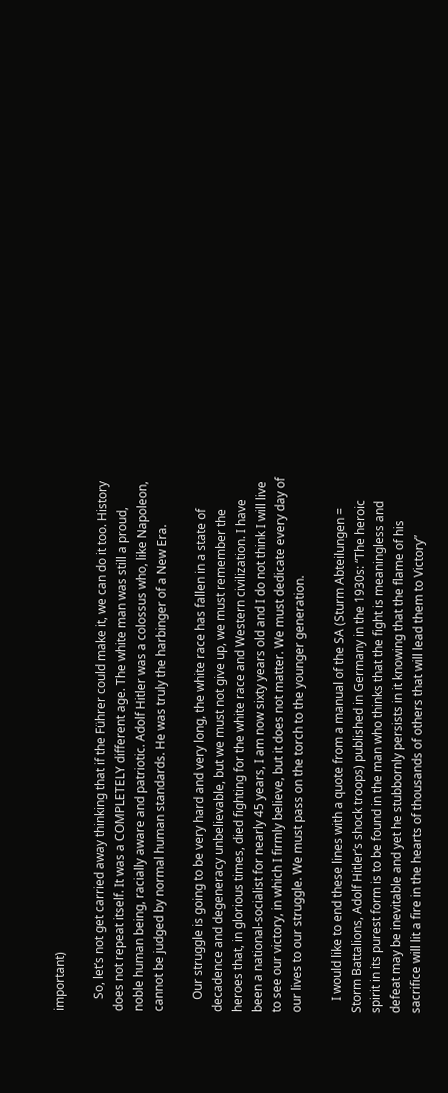important)

    So, let’s not get carried away thinking that if the Führer could make it, we can do it too. History does not repeat itself. It was a COMPLETELY different age. The white man was still a proud, noble human being, racially aware and patriotic. Adolf Hitler was a colossus who, like Napoleon, cannot be judged by normal human standards. He was truly the harbinger of a New Era.

    Our struggle is going to be very hard and very long, the white race has fallen in a state of decadence and degeneracy unbelievable, but we must not give up, we must remember the heroes that, in glorious times, died fighting for the white race and Western civilization. I have been a national-socialist for nearly 45 years, I am now sixty years old and I do not think I will live to see our victory, in which I firmly believe, but it does not matter. We must dedicate every day of our lives to our struggle. We must pass on the torch to the younger generation.

    I would like to end these lines with a quote from a manual of the SA (Sturm Abteilungen = Storm Battalions, Adolf Hitler’s shock troops) published in Germany in the 1930s: “The heroic spirit in its purest form is to be found in the man who thinks that the fight is meaningless and defeat may be inevitable and yet he stubbornly persists in it knowing that the flame of his sacrifice will lit a fire in the hearts of thousands of others that will lead them to Victory”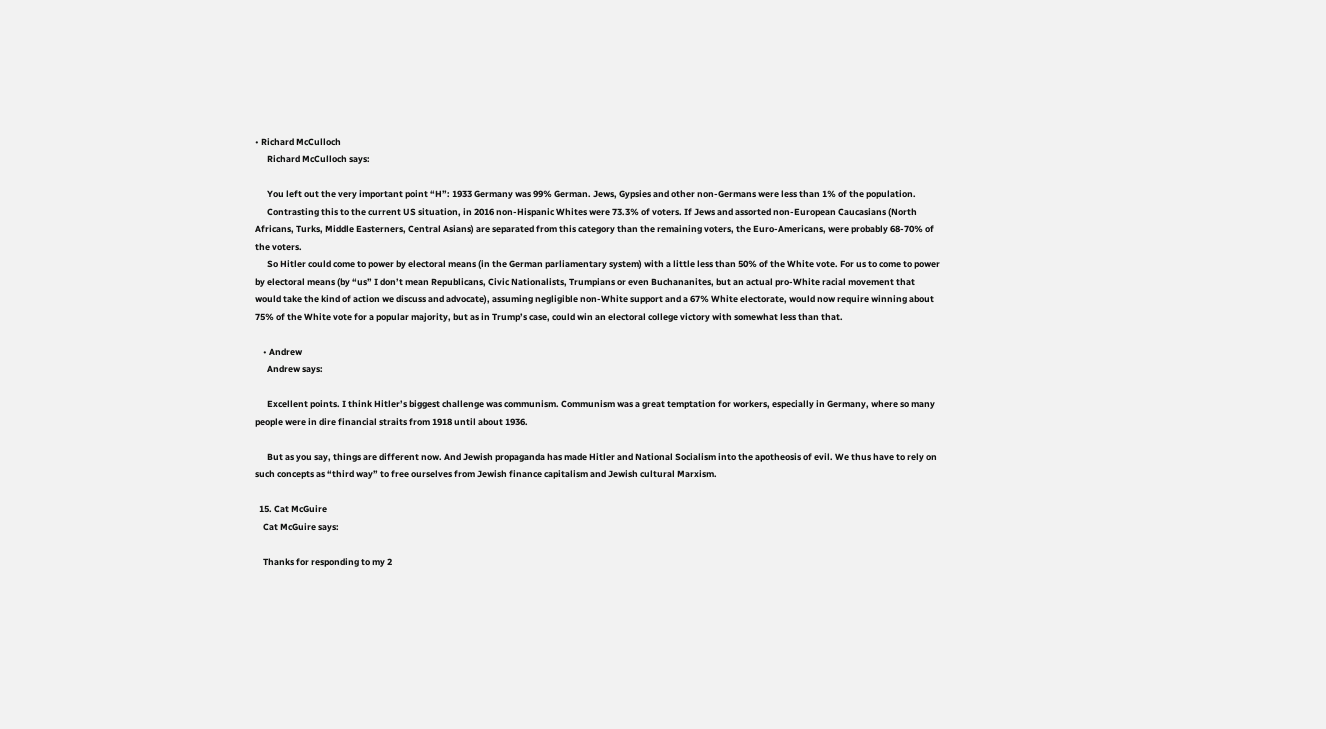• Richard McCulloch
      Richard McCulloch says:

      You left out the very important point “H”: 1933 Germany was 99% German. Jews, Gypsies and other non-Germans were less than 1% of the population.
      Contrasting this to the current US situation, in 2016 non-Hispanic Whites were 73.3% of voters. If Jews and assorted non-European Caucasians (North Africans, Turks, Middle Easterners, Central Asians) are separated from this category than the remaining voters, the Euro-Americans, were probably 68-70% of the voters.
      So Hitler could come to power by electoral means (in the German parliamentary system) with a little less than 50% of the White vote. For us to come to power by electoral means (by “us” I don’t mean Republicans, Civic Nationalists, Trumpians or even Buchananites, but an actual pro-White racial movement that would take the kind of action we discuss and advocate), assuming negligible non-White support and a 67% White electorate, would now require winning about 75% of the White vote for a popular majority, but as in Trump’s case, could win an electoral college victory with somewhat less than that.

    • Andrew
      Andrew says:

      Excellent points. I think Hitler’s biggest challenge was communism. Communism was a great temptation for workers, especially in Germany, where so many people were in dire financial straits from 1918 until about 1936.

      But as you say, things are different now. And Jewish propaganda has made Hitler and National Socialism into the apotheosis of evil. We thus have to rely on such concepts as “third way” to free ourselves from Jewish finance capitalism and Jewish cultural Marxism.

  15. Cat McGuire
    Cat McGuire says:

    Thanks for responding to my 2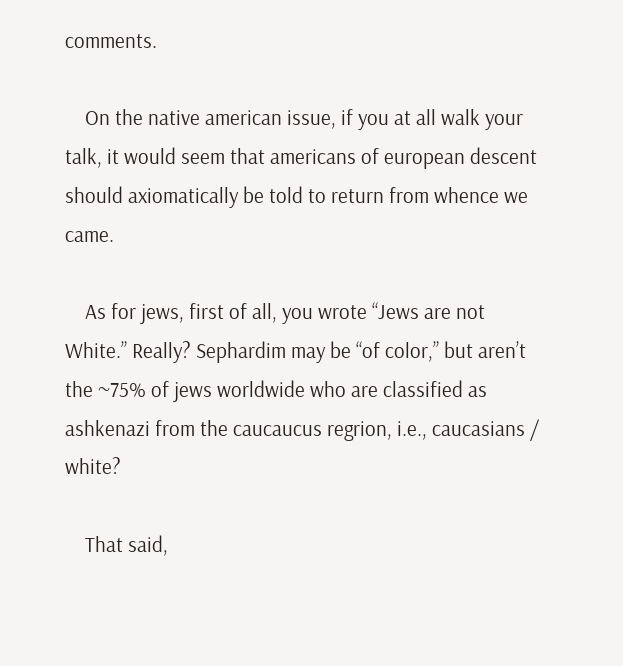comments.

    On the native american issue, if you at all walk your talk, it would seem that americans of european descent should axiomatically be told to return from whence we came.

    As for jews, first of all, you wrote “Jews are not White.” Really? Sephardim may be “of color,” but aren’t the ~75% of jews worldwide who are classified as ashkenazi from the caucaucus regrion, i.e., caucasians / white?

    That said,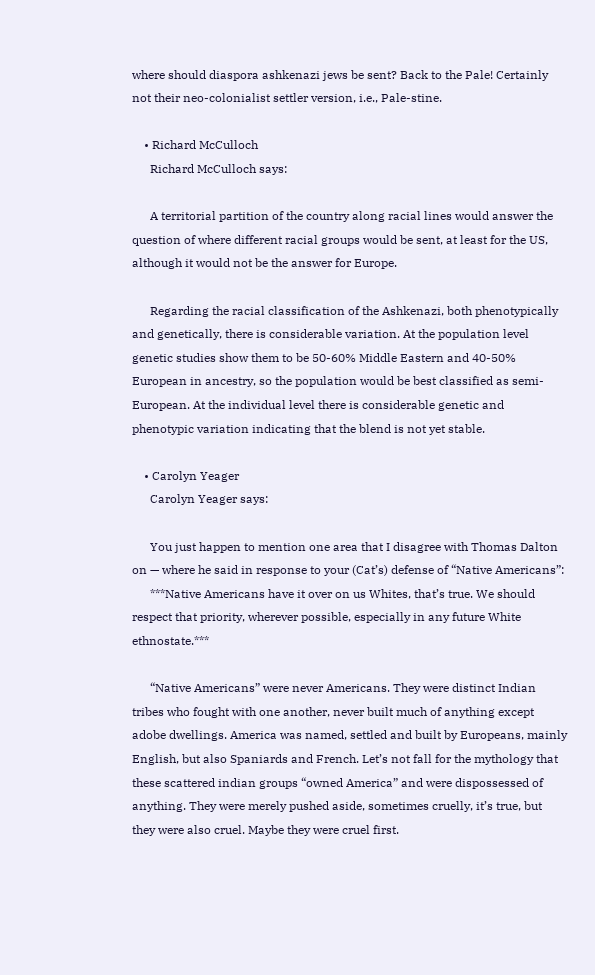where should diaspora ashkenazi jews be sent? Back to the Pale! Certainly not their neo-colonialist settler version, i.e., Pale-stine.

    • Richard McCulloch
      Richard McCulloch says:

      A territorial partition of the country along racial lines would answer the question of where different racial groups would be sent, at least for the US, although it would not be the answer for Europe.

      Regarding the racial classification of the Ashkenazi, both phenotypically and genetically, there is considerable variation. At the population level genetic studies show them to be 50-60% Middle Eastern and 40-50% European in ancestry, so the population would be best classified as semi-European. At the individual level there is considerable genetic and phenotypic variation indicating that the blend is not yet stable.

    • Carolyn Yeager
      Carolyn Yeager says:

      You just happen to mention one area that I disagree with Thomas Dalton on — where he said in response to your (Cat’s) defense of “Native Americans”:
      ***Native Americans have it over on us Whites, that’s true. We should respect that priority, wherever possible, especially in any future White ethnostate.***

      “Native Americans” were never Americans. They were distinct Indian tribes who fought with one another, never built much of anything except adobe dwellings. America was named, settled and built by Europeans, mainly English, but also Spaniards and French. Let’s not fall for the mythology that these scattered indian groups “owned America” and were dispossessed of anything. They were merely pushed aside, sometimes cruelly, it’s true, but they were also cruel. Maybe they were cruel first.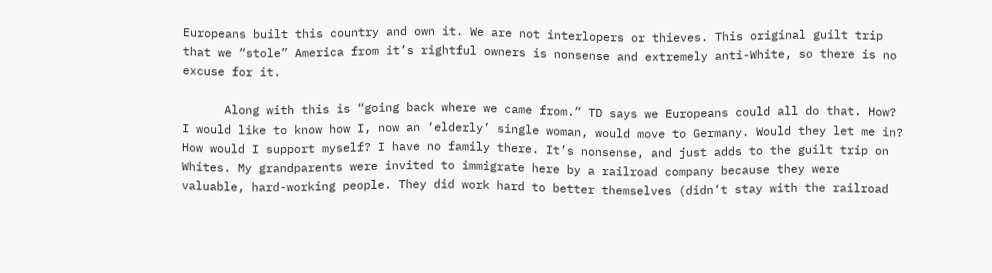Europeans built this country and own it. We are not interlopers or thieves. This original guilt trip that we “stole” America from it’s rightful owners is nonsense and extremely anti-White, so there is no excuse for it.

      Along with this is “going back where we came from.” TD says we Europeans could all do that. How? I would like to know how I, now an ‘elderly’ single woman, would move to Germany. Would they let me in? How would I support myself? I have no family there. It’s nonsense, and just adds to the guilt trip on Whites. My grandparents were invited to immigrate here by a railroad company because they were valuable, hard-working people. They did work hard to better themselves (didn’t stay with the railroad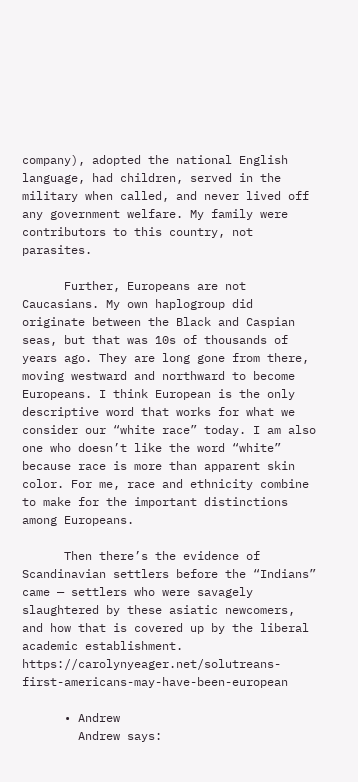company), adopted the national English language, had children, served in the military when called, and never lived off any government welfare. My family were contributors to this country, not parasites.

      Further, Europeans are not Caucasians. My own haplogroup did originate between the Black and Caspian seas, but that was 10s of thousands of years ago. They are long gone from there, moving westward and northward to become Europeans. I think European is the only descriptive word that works for what we consider our “white race” today. I am also one who doesn’t like the word “white” because race is more than apparent skin color. For me, race and ethnicity combine to make for the important distinctions among Europeans.

      Then there’s the evidence of Scandinavian settlers before the “Indians” came — settlers who were savagely slaughtered by these asiatic newcomers, and how that is covered up by the liberal academic establishment. https://carolynyeager.net/solutreans-first-americans-may-have-been-european

      • Andrew
        Andrew says: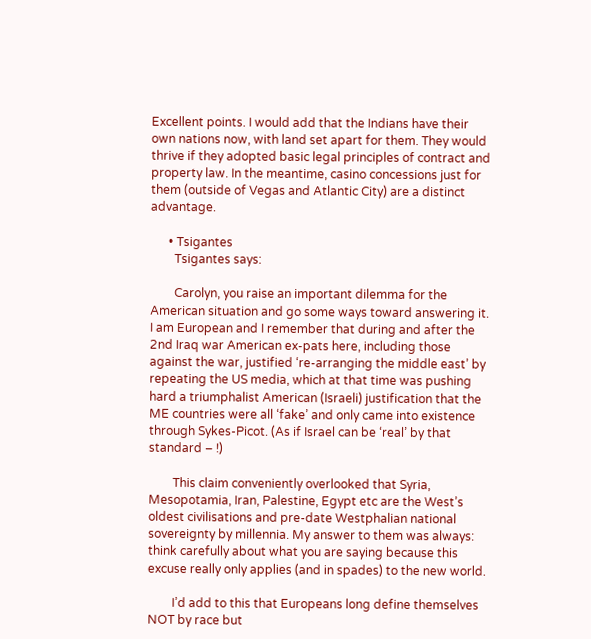Excellent points. I would add that the Indians have their own nations now, with land set apart for them. They would thrive if they adopted basic legal principles of contract and property law. In the meantime, casino concessions just for them (outside of Vegas and Atlantic City) are a distinct advantage.

      • Tsigantes
        Tsigantes says:

        Carolyn, you raise an important dilemma for the American situation and go some ways toward answering it. I am European and I remember that during and after the 2nd Iraq war American ex-pats here, including those against the war, justified ‘re-arranging the middle east’ by repeating the US media, which at that time was pushing hard a triumphalist American (Israeli) justification that the ME countries were all ‘fake’ and only came into existence through Sykes-Picot. (As if Israel can be ‘real’ by that standard – !)

        This claim conveniently overlooked that Syria, Mesopotamia, Iran, Palestine, Egypt etc are the West’s oldest civilisations and pre-date Westphalian national sovereignty by millennia. My answer to them was always: think carefully about what you are saying because this excuse really only applies (and in spades) to the new world.

        I’d add to this that Europeans long define themselves NOT by race but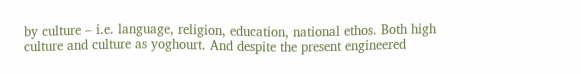by culture – i.e. language, religion, education, national ethos. Both high culture and culture as yoghourt. And despite the present engineered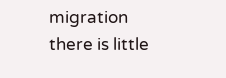migration there is little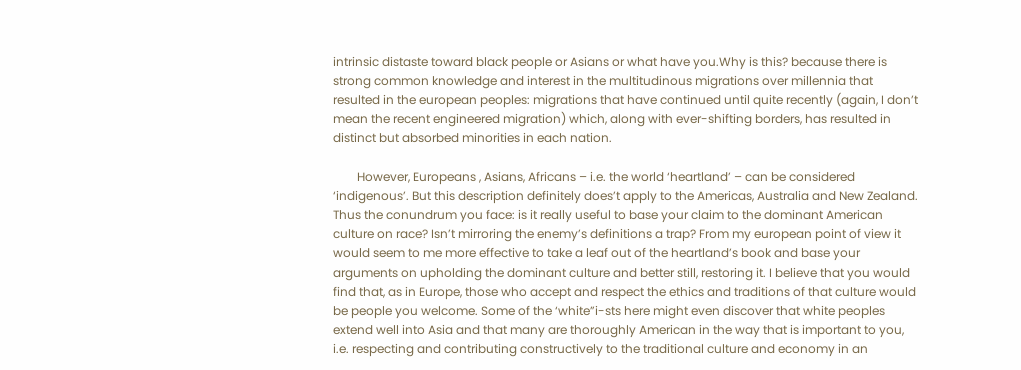intrinsic distaste toward black people or Asians or what have you.Why is this? because there is strong common knowledge and interest in the multitudinous migrations over millennia that resulted in the european peoples: migrations that have continued until quite recently (again, I don’t mean the recent engineered migration) which, along with ever-shifting borders, has resulted in distinct but absorbed minorities in each nation.

        However, Europeans , Asians, Africans – i.e. the world ‘heartland’ – can be considered ‘indigenous’. But this description definitely does’t apply to the Americas, Australia and New Zealand. Thus the conundrum you face: is it really useful to base your claim to the dominant American culture on race? Isn’t mirroring the enemy’s definitions a trap? From my european point of view it would seem to me more effective to take a leaf out of the heartland’s book and base your arguments on upholding the dominant culture and better still, restoring it. I believe that you would find that, as in Europe, those who accept and respect the ethics and traditions of that culture would be people you welcome. Some of the ‘white”i-sts here might even discover that white peoples extend well into Asia and that many are thoroughly American in the way that is important to you, i.e. respecting and contributing constructively to the traditional culture and economy in an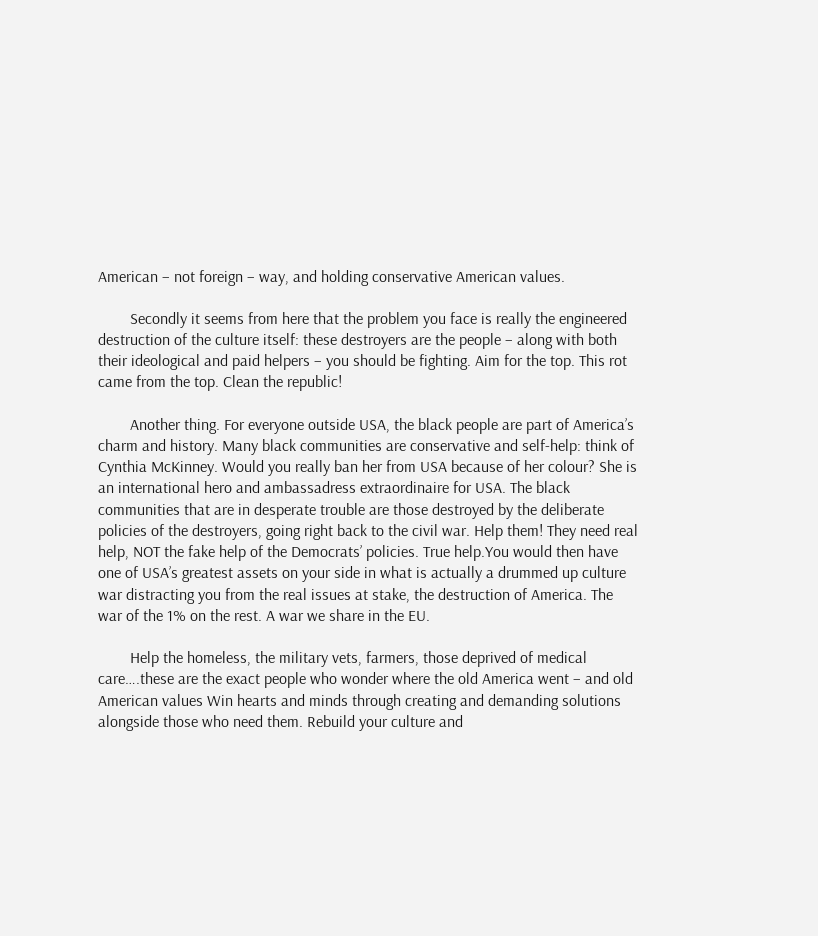American – not foreign – way, and holding conservative American values.

        Secondly it seems from here that the problem you face is really the engineered destruction of the culture itself: these destroyers are the people – along with both their ideological and paid helpers – you should be fighting. Aim for the top. This rot came from the top. Clean the republic!

        Another thing. For everyone outside USA, the black people are part of America’s charm and history. Many black communities are conservative and self-help: think of Cynthia McKinney. Would you really ban her from USA because of her colour? She is an international hero and ambassadress extraordinaire for USA. The black communities that are in desperate trouble are those destroyed by the deliberate policies of the destroyers, going right back to the civil war. Help them! They need real help, NOT the fake help of the Democrats’ policies. True help.You would then have one of USA’s greatest assets on your side in what is actually a drummed up culture war distracting you from the real issues at stake, the destruction of America. The war of the 1% on the rest. A war we share in the EU.

        Help the homeless, the military vets, farmers, those deprived of medical care….these are the exact people who wonder where the old America went – and old American values Win hearts and minds through creating and demanding solutions alongside those who need them. Rebuild your culture and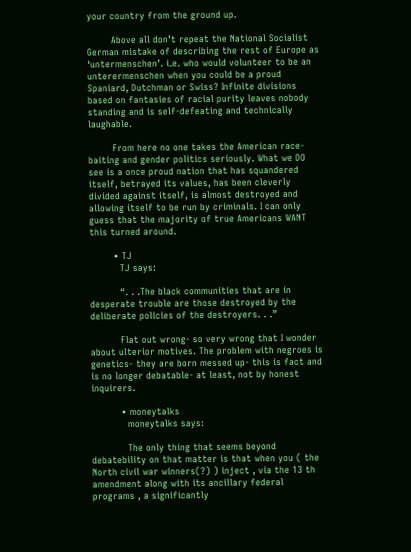your country from the ground up.

        Above all don’t repeat the National Socialist German mistake of describing the rest of Europe as ‘untermenschen’. i.e. who would volunteer to be an unterermenschen when you could be a proud Spaniard, Dutchman or Swiss? Infinite divisions based on fantasies of racial purity leaves nobody standing and is self-defeating and technically laughable.

        From here no one takes the American race-baiting and gender politics seriously. What we DO see is a once proud nation that has squandered itself, betrayed its values, has been cleverly divided against itself, is almost destroyed and allowing itself to be run by criminals. I can only guess that the majority of true Americans WANT this turned around.

        • TJ
          TJ says:

          “. . .The black communities that are in desperate trouble are those destroyed by the deliberate policies of the destroyers. . .”

          Flat out wrong- so very wrong that I wonder about ulterior motives. The problem with negroes is genetics- they are born messed up- this is fact and is no longer debatable- at least, not by honest inquirers.

          • moneytalks
            moneytalks says:

            The only thing that seems beyond debatebility on that matter is that when you ( the North civil war winners(?) ) inject , via the 13 th amendment along with its ancillary federal programs , a significantly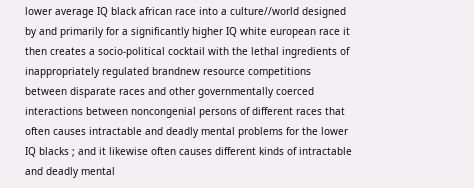lower average IQ black african race into a culture//world designed by and primarily for a significantly higher IQ white european race it then creates a socio-political cocktail with the lethal ingredients of inappropriately regulated brandnew resource competitions between disparate races and other governmentally coerced interactions between noncongenial persons of different races that often causes intractable and deadly mental problems for the lower IQ blacks ; and it likewise often causes different kinds of intractable and deadly mental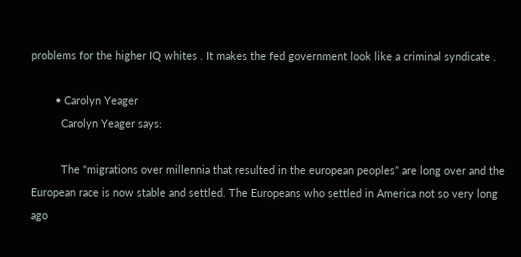problems for the higher IQ whites . It makes the fed government look like a criminal syndicate .

        • Carolyn Yeager
          Carolyn Yeager says:

          The “migrations over millennia that resulted in the european peoples” are long over and the European race is now stable and settled. The Europeans who settled in America not so very long ago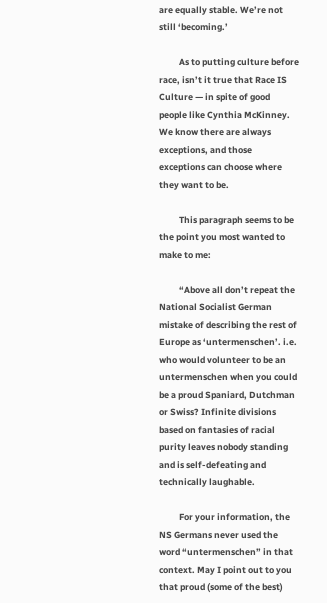are equally stable. We’re not still ‘becoming.’

          As to putting culture before race, isn’t it true that Race IS Culture — in spite of good people like Cynthia McKinney. We know there are always exceptions, and those exceptions can choose where they want to be.

          This paragraph seems to be the point you most wanted to make to me:

          “Above all don’t repeat the National Socialist German mistake of describing the rest of Europe as ‘untermenschen’. i.e. who would volunteer to be an untermenschen when you could be a proud Spaniard, Dutchman or Swiss? Infinite divisions based on fantasies of racial purity leaves nobody standing and is self-defeating and technically laughable.

          For your information, the NS Germans never used the word “untermenschen” in that context. May I point out to you that proud (some of the best)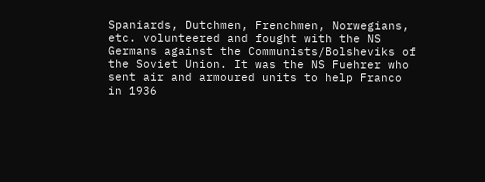Spaniards, Dutchmen, Frenchmen, Norwegians, etc. volunteered and fought with the NS Germans against the Communists/Bolsheviks of the Soviet Union. It was the NS Fuehrer who sent air and armoured units to help Franco in 1936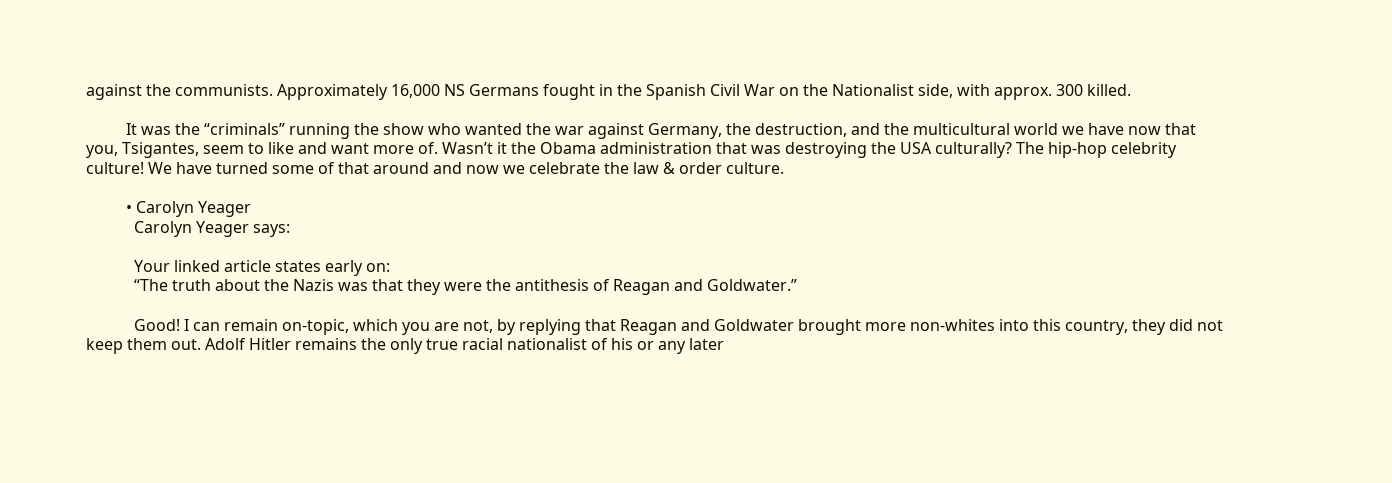against the communists. Approximately 16,000 NS Germans fought in the Spanish Civil War on the Nationalist side, with approx. 300 killed.

          It was the “criminals” running the show who wanted the war against Germany, the destruction, and the multicultural world we have now that you, Tsigantes, seem to like and want more of. Wasn’t it the Obama administration that was destroying the USA culturally? The hip-hop celebrity culture! We have turned some of that around and now we celebrate the law & order culture.

          • Carolyn Yeager
            Carolyn Yeager says:

            Your linked article states early on:
            “The truth about the Nazis was that they were the antithesis of Reagan and Goldwater.”

            Good! I can remain on-topic, which you are not, by replying that Reagan and Goldwater brought more non-whites into this country, they did not keep them out. Adolf Hitler remains the only true racial nationalist of his or any later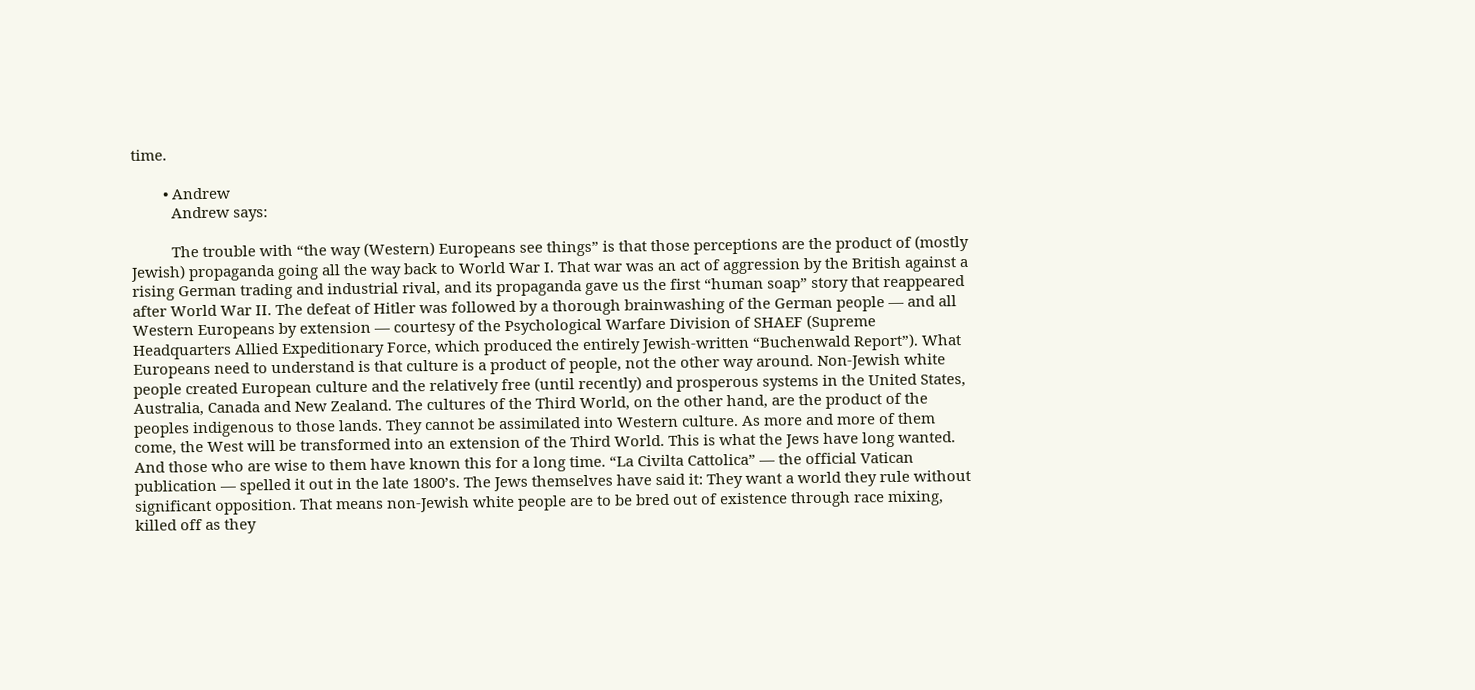time.

        • Andrew
          Andrew says:

          The trouble with “the way (Western) Europeans see things” is that those perceptions are the product of (mostly Jewish) propaganda going all the way back to World War I. That war was an act of aggression by the British against a rising German trading and industrial rival, and its propaganda gave us the first “human soap” story that reappeared after World War II. The defeat of Hitler was followed by a thorough brainwashing of the German people — and all Western Europeans by extension — courtesy of the Psychological Warfare Division of SHAEF (Supreme Headquarters Allied Expeditionary Force, which produced the entirely Jewish-written “Buchenwald Report”). What Europeans need to understand is that culture is a product of people, not the other way around. Non-Jewish white people created European culture and the relatively free (until recently) and prosperous systems in the United States, Australia, Canada and New Zealand. The cultures of the Third World, on the other hand, are the product of the peoples indigenous to those lands. They cannot be assimilated into Western culture. As more and more of them come, the West will be transformed into an extension of the Third World. This is what the Jews have long wanted. And those who are wise to them have known this for a long time. “La Civilta Cattolica” — the official Vatican publication — spelled it out in the late 1800’s. The Jews themselves have said it: They want a world they rule without significant opposition. That means non-Jewish white people are to be bred out of existence through race mixing, killed off as they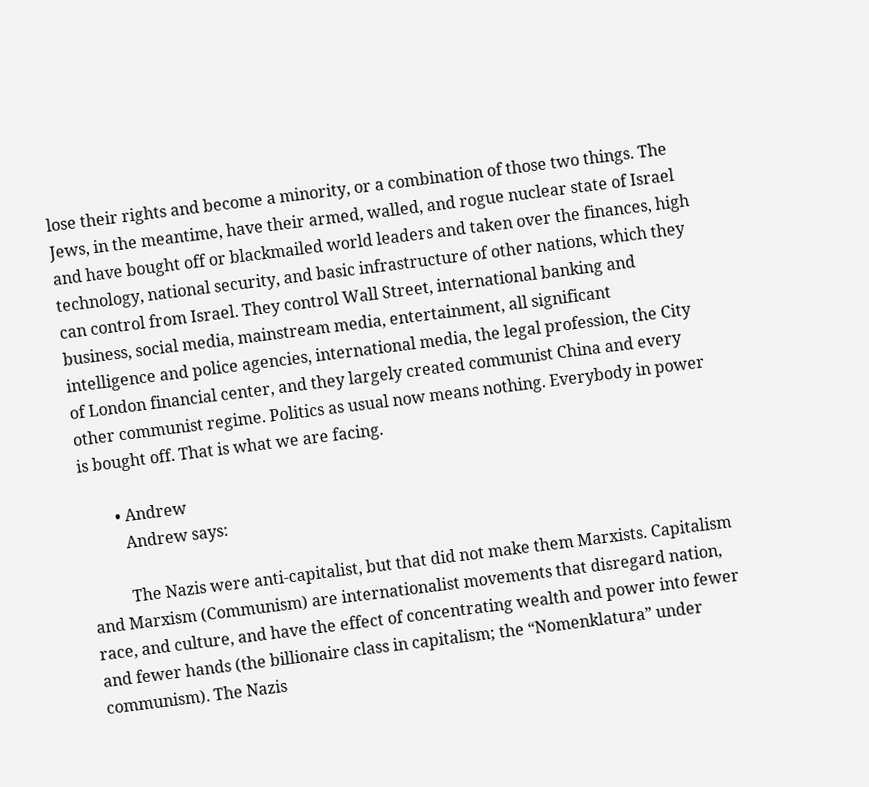lose their rights and become a minority, or a combination of those two things. The Jews, in the meantime, have their armed, walled, and rogue nuclear state of Israel and have bought off or blackmailed world leaders and taken over the finances, high technology, national security, and basic infrastructure of other nations, which they can control from Israel. They control Wall Street, international banking and business, social media, mainstream media, entertainment, all significant intelligence and police agencies, international media, the legal profession, the City of London financial center, and they largely created communist China and every other communist regime. Politics as usual now means nothing. Everybody in power is bought off. That is what we are facing.

        • Andrew
          Andrew says:

          The Nazis were anti-capitalist, but that did not make them Marxists. Capitalism and Marxism (Communism) are internationalist movements that disregard nation, race, and culture, and have the effect of concentrating wealth and power into fewer and fewer hands (the billionaire class in capitalism; the “Nomenklatura” under communism). The Nazis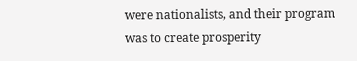were nationalists, and their program was to create prosperity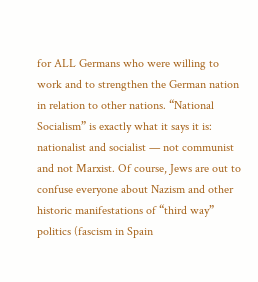for ALL Germans who were willing to work and to strengthen the German nation in relation to other nations. “National Socialism” is exactly what it says it is: nationalist and socialist — not communist and not Marxist. Of course, Jews are out to confuse everyone about Nazism and other historic manifestations of “third way” politics (fascism in Spain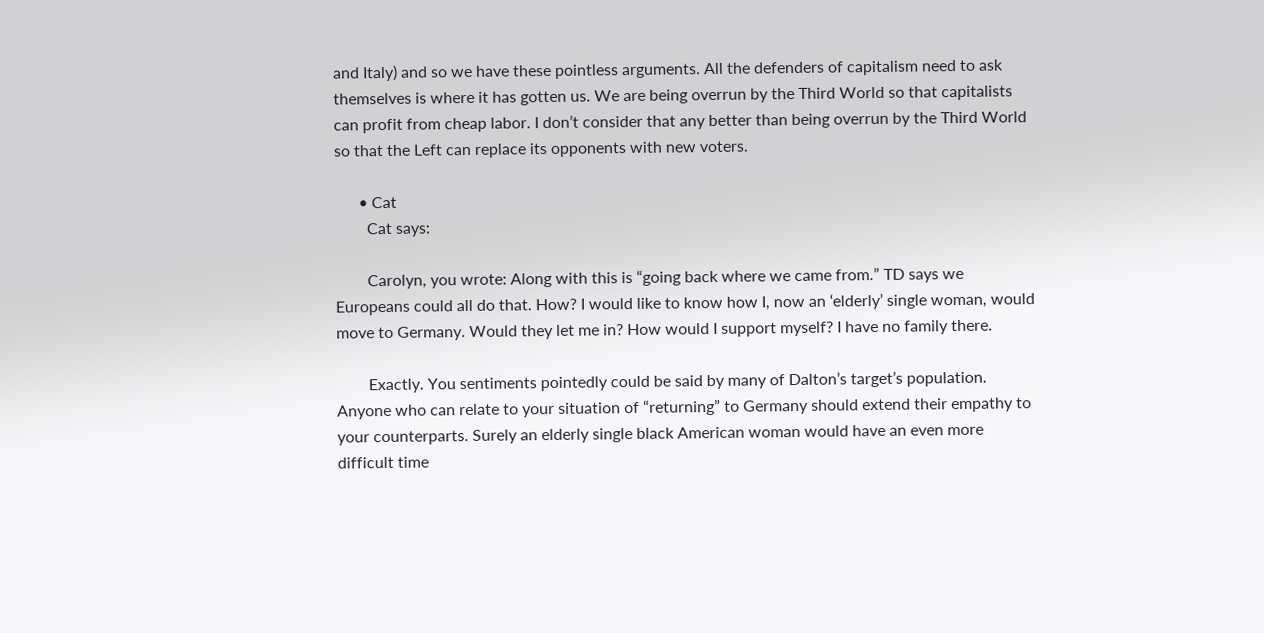and Italy) and so we have these pointless arguments. All the defenders of capitalism need to ask themselves is where it has gotten us. We are being overrun by the Third World so that capitalists can profit from cheap labor. I don’t consider that any better than being overrun by the Third World so that the Left can replace its opponents with new voters.

      • Cat
        Cat says:

        Carolyn, you wrote: Along with this is “going back where we came from.” TD says we Europeans could all do that. How? I would like to know how I, now an ‘elderly’ single woman, would move to Germany. Would they let me in? How would I support myself? I have no family there.

        Exactly. You sentiments pointedly could be said by many of Dalton’s target’s population. Anyone who can relate to your situation of “returning” to Germany should extend their empathy to your counterparts. Surely an elderly single black American woman would have an even more difficult time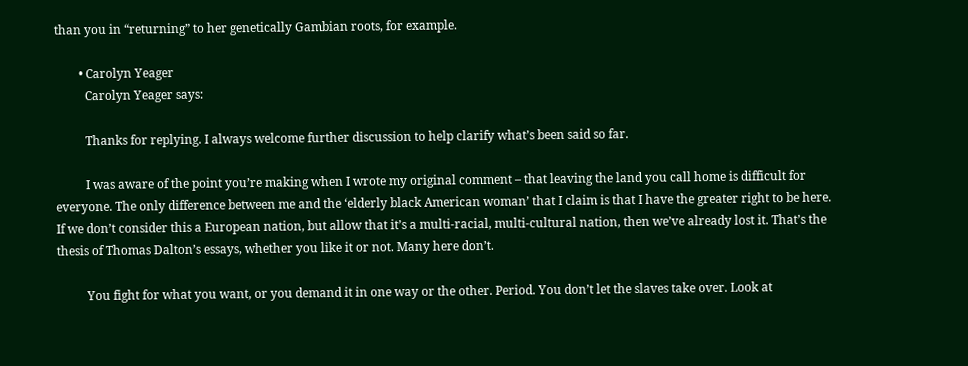than you in “returning” to her genetically Gambian roots, for example.

        • Carolyn Yeager
          Carolyn Yeager says:

          Thanks for replying. I always welcome further discussion to help clarify what’s been said so far.

          I was aware of the point you’re making when I wrote my original comment – that leaving the land you call home is difficult for everyone. The only difference between me and the ‘elderly black American woman’ that I claim is that I have the greater right to be here. If we don’t consider this a European nation, but allow that it’s a multi-racial, multi-cultural nation, then we’ve already lost it. That’s the thesis of Thomas Dalton’s essays, whether you like it or not. Many here don’t.

          You fight for what you want, or you demand it in one way or the other. Period. You don’t let the slaves take over. Look at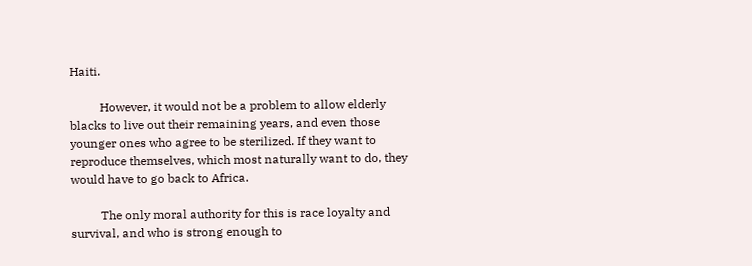Haiti.

          However, it would not be a problem to allow elderly blacks to live out their remaining years, and even those younger ones who agree to be sterilized. If they want to reproduce themselves, which most naturally want to do, they would have to go back to Africa.

          The only moral authority for this is race loyalty and survival, and who is strong enough to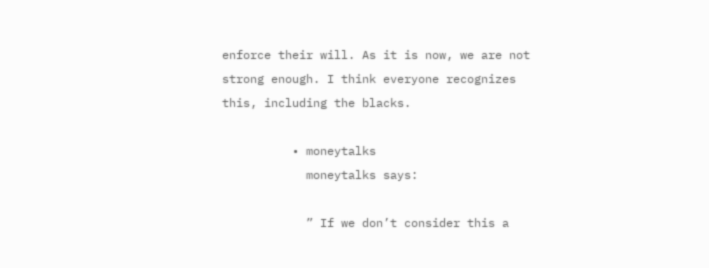enforce their will. As it is now, we are not strong enough. I think everyone recognizes this, including the blacks.

          • moneytalks
            moneytalks says:

            ” If we don’t consider this a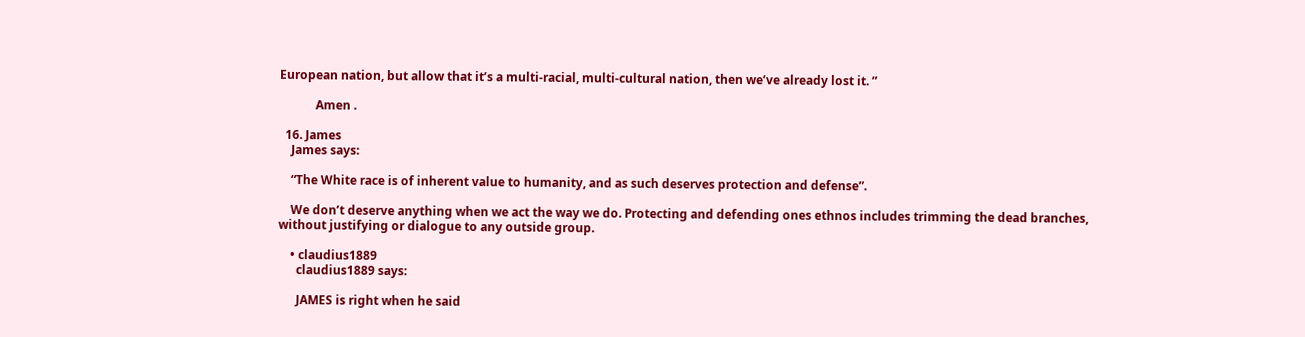European nation, but allow that it’s a multi-racial, multi-cultural nation, then we’ve already lost it. ”

            Amen .

  16. James
    James says:

    “The White race is of inherent value to humanity, and as such deserves protection and defense”.

    We don’t deserve anything when we act the way we do. Protecting and defending ones ethnos includes trimming the dead branches, without justifying or dialogue to any outside group.

    • claudius1889
      claudius1889 says:

      JAMES is right when he said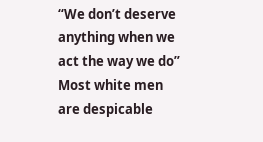“We don’t deserve anything when we act the way we do” Most white men are despicable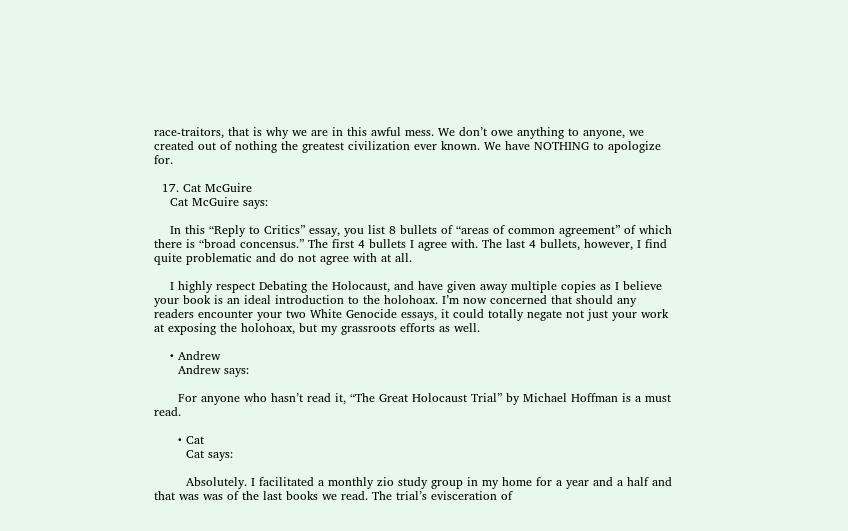race-traitors, that is why we are in this awful mess. We don’t owe anything to anyone, we created out of nothing the greatest civilization ever known. We have NOTHING to apologize for.

  17. Cat McGuire
    Cat McGuire says:

    In this “Reply to Critics” essay, you list 8 bullets of “areas of common agreement” of which there is “broad concensus.” The first 4 bullets I agree with. The last 4 bullets, however, I find quite problematic and do not agree with at all.

    I highly respect Debating the Holocaust, and have given away multiple copies as I believe your book is an ideal introduction to the holohoax. I’m now concerned that should any readers encounter your two White Genocide essays, it could totally negate not just your work at exposing the holohoax, but my grassroots efforts as well.

    • Andrew
      Andrew says:

      For anyone who hasn’t read it, “The Great Holocaust Trial” by Michael Hoffman is a must read.

      • Cat
        Cat says:

        Absolutely. I facilitated a monthly zio study group in my home for a year and a half and that was was of the last books we read. The trial’s evisceration of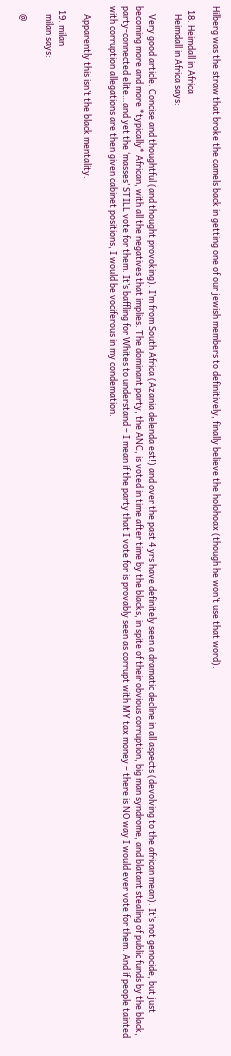Hilberg was the straw that broke the camels back in getting one of our jewish members to definitively, finally believe the holohoax (though he won’t use that word).

  18. Heimdall in Africa
    Heimdall in Africa says:

    Very good article. Concise and thoughtful (and thought provoking). I’m from South Africa (Azania delenda est!) and over the past 4 yrs have definitely seen a dramatic decline in all aspects (devolving to the african mean). It’s not genocide, but just becoming more and more *typically* African, with all the negatives that implies. The dominant party, the ANC, is voted in time after time by the blacks, in spite of their obvious corruption, big man syndrome, and blatant stealing of public funds by the black, party-connected elite…and yet the ‘masses’ STILL vote for them. It’s baffling for Whites to understand – I mean if the party that I vote for is provably seen as corrupt with MY tax money – there is NO way I would ever vote for them. And if people tainted with corruption allegations are then given cabinet positions, I would be vociferous in my condemation.

    Apparently this isn’t the black mentality.

  19. milan
    milan says:

    @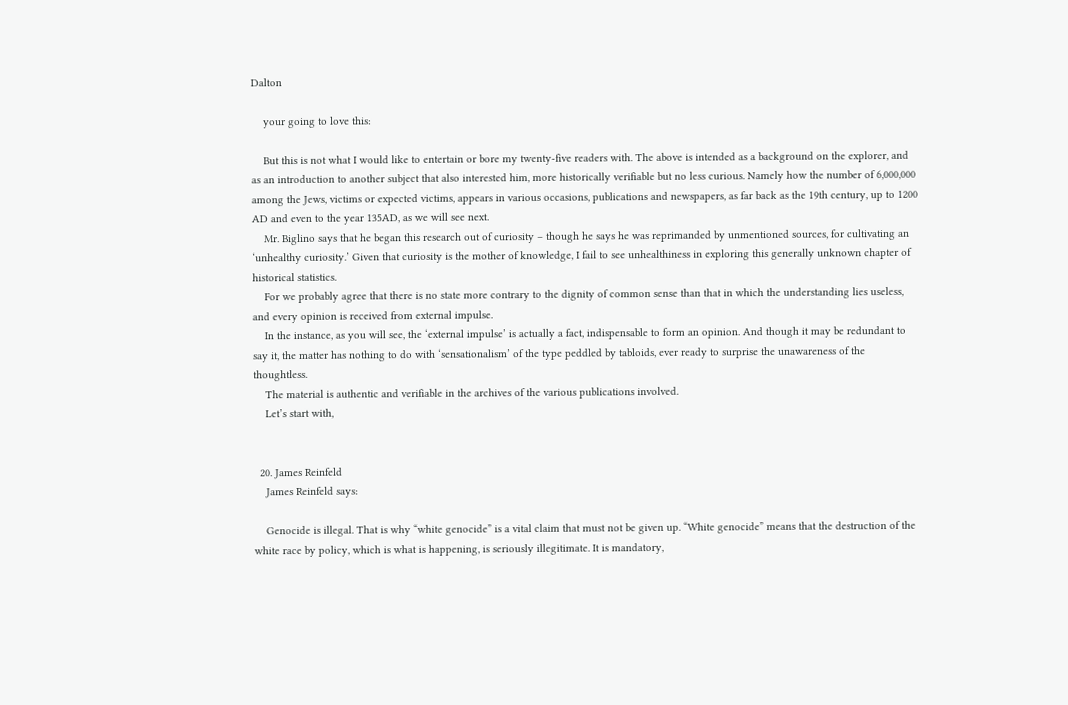Dalton

    your going to love this:

    But this is not what I would like to entertain or bore my twenty-five readers with. The above is intended as a background on the explorer, and as an introduction to another subject that also interested him, more historically verifiable but no less curious. Namely how the number of 6,000,000 among the Jews, victims or expected victims, appears in various occasions, publications and newspapers, as far back as the 19th century, up to 1200 AD and even to the year 135AD, as we will see next.
    Mr. Biglino says that he began this research out of curiosity – though he says he was reprimanded by unmentioned sources, for cultivating an ‘unhealthy curiosity.’ Given that curiosity is the mother of knowledge, I fail to see unhealthiness in exploring this generally unknown chapter of historical statistics.
    For we probably agree that there is no state more contrary to the dignity of common sense than that in which the understanding lies useless, and every opinion is received from external impulse.
    In the instance, as you will see, the ‘external impulse’ is actually a fact, indispensable to form an opinion. And though it may be redundant to say it, the matter has nothing to do with ‘sensationalism’ of the type peddled by tabloids, ever ready to surprise the unawareness of the thoughtless.
    The material is authentic and verifiable in the archives of the various publications involved.
    Let’s start with,


  20. James Reinfeld
    James Reinfeld says:

    Genocide is illegal. That is why “white genocide” is a vital claim that must not be given up. “White genocide” means that the destruction of the white race by policy, which is what is happening, is seriously illegitimate. It is mandatory,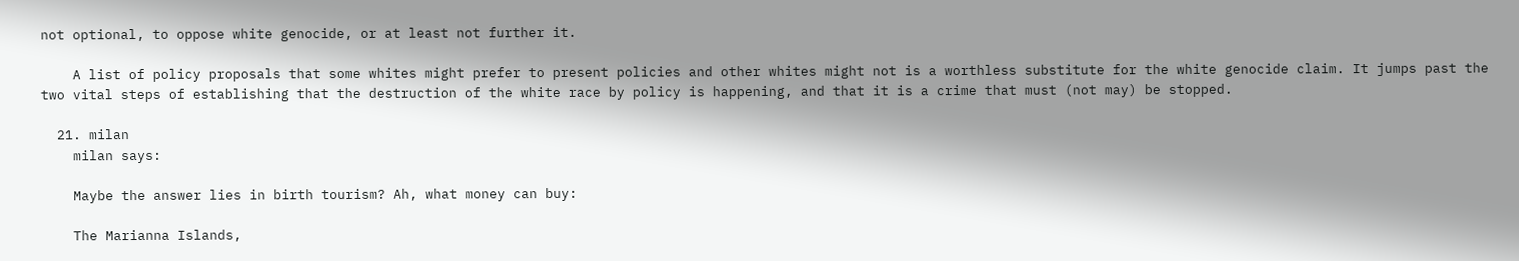not optional, to oppose white genocide, or at least not further it.

    A list of policy proposals that some whites might prefer to present policies and other whites might not is a worthless substitute for the white genocide claim. It jumps past the two vital steps of establishing that the destruction of the white race by policy is happening, and that it is a crime that must (not may) be stopped.

  21. milan
    milan says:

    Maybe the answer lies in birth tourism? Ah, what money can buy:

    The Marianna Islands,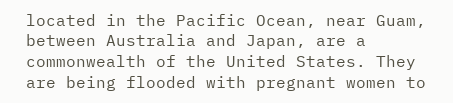located in the Pacific Ocean, near Guam, between Australia and Japan, are a commonwealth of the United States. They are being flooded with pregnant women to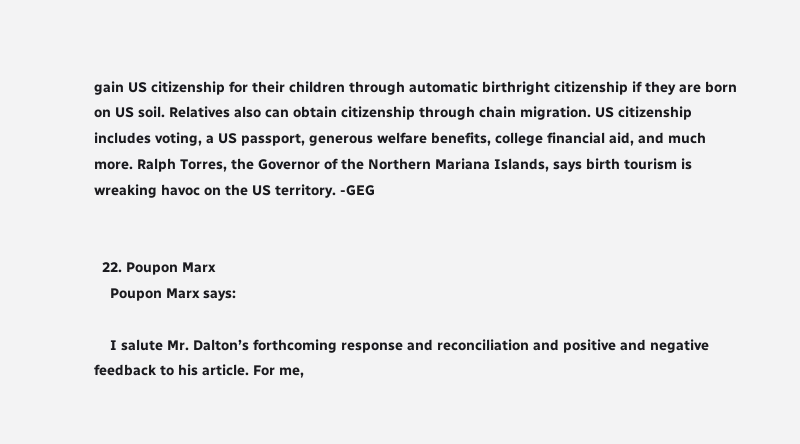gain US citizenship for their children through automatic birthright citizenship if they are born on US soil. Relatives also can obtain citizenship through chain migration. US citizenship includes voting, a US passport, generous welfare benefits, college financial aid, and much more. Ralph Torres, the Governor of the Northern Mariana Islands, says birth tourism is wreaking havoc on the US territory. -GEG


  22. Poupon Marx
    Poupon Marx says:

    I salute Mr. Dalton’s forthcoming response and reconciliation and positive and negative feedback to his article. For me,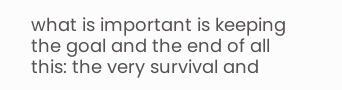what is important is keeping the goal and the end of all this: the very survival and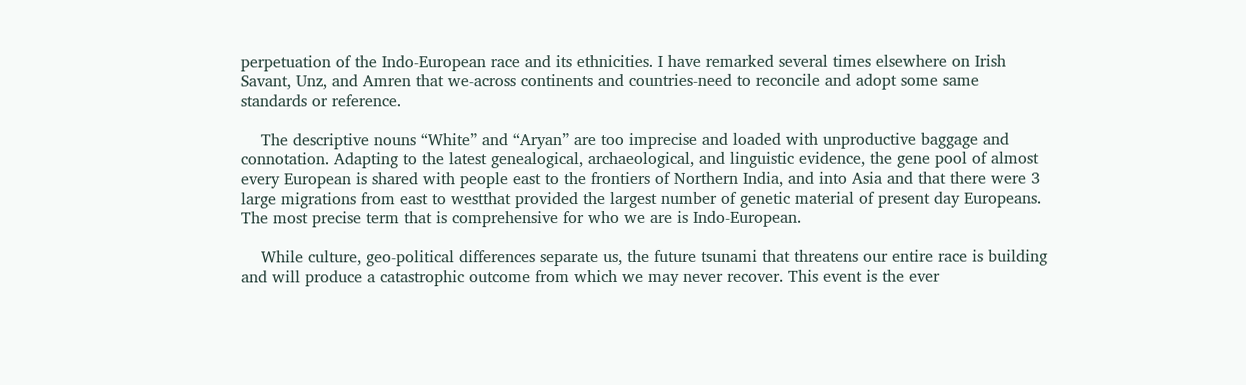perpetuation of the Indo-European race and its ethnicities. I have remarked several times elsewhere on Irish Savant, Unz, and Amren that we-across continents and countries-need to reconcile and adopt some same standards or reference.

    The descriptive nouns “White” and “Aryan” are too imprecise and loaded with unproductive baggage and connotation. Adapting to the latest genealogical, archaeological, and linguistic evidence, the gene pool of almost every European is shared with people east to the frontiers of Northern India, and into Asia and that there were 3 large migrations from east to westthat provided the largest number of genetic material of present day Europeans. The most precise term that is comprehensive for who we are is Indo-European.

    While culture, geo-political differences separate us, the future tsunami that threatens our entire race is building and will produce a catastrophic outcome from which we may never recover. This event is the ever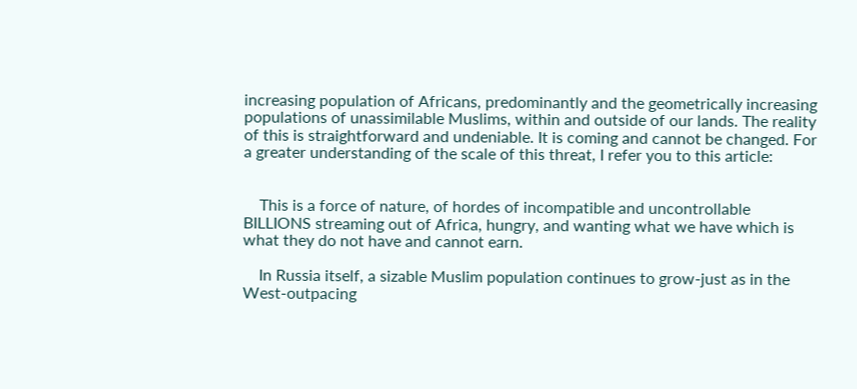increasing population of Africans, predominantly and the geometrically increasing populations of unassimilable Muslims, within and outside of our lands. The reality of this is straightforward and undeniable. It is coming and cannot be changed. For a greater understanding of the scale of this threat, I refer you to this article:


    This is a force of nature, of hordes of incompatible and uncontrollable BILLIONS streaming out of Africa, hungry, and wanting what we have which is what they do not have and cannot earn.

    In Russia itself, a sizable Muslim population continues to grow-just as in the West-outpacing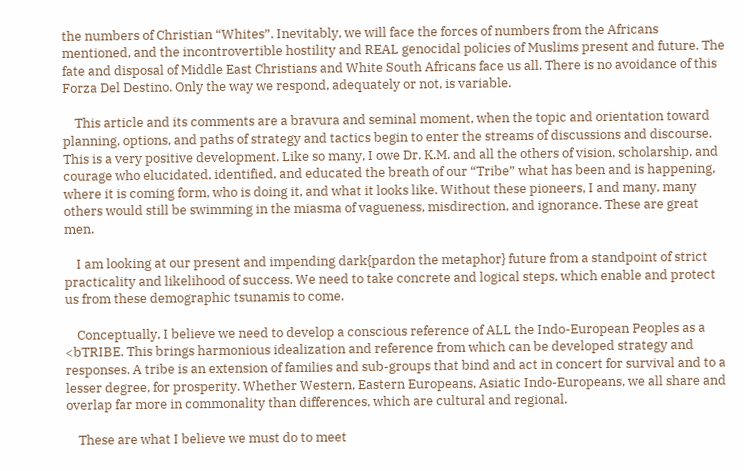the numbers of Christian “Whites”. Inevitably, we will face the forces of numbers from the Africans mentioned, and the incontrovertible hostility and REAL genocidal policies of Muslims present and future. The fate and disposal of Middle East Christians and White South Africans face us all. There is no avoidance of this Forza Del Destino. Only the way we respond, adequately or not, is variable.

    This article and its comments are a bravura and seminal moment, when the topic and orientation toward planning, options, and paths of strategy and tactics begin to enter the streams of discussions and discourse. This is a very positive development. Like so many, I owe Dr. K.M. and all the others of vision, scholarship, and courage who elucidated, identified, and educated the breath of our “Tribe” what has been and is happening, where it is coming form, who is doing it, and what it looks like. Without these pioneers, I and many, many others would still be swimming in the miasma of vagueness, misdirection, and ignorance. These are great men.

    I am looking at our present and impending dark{pardon the metaphor} future from a standpoint of strict practicality and likelihood of success. We need to take concrete and logical steps, which enable and protect us from these demographic tsunamis to come.

    Conceptually, I believe we need to develop a conscious reference of ALL the Indo-European Peoples as a <bTRIBE. This brings harmonious idealization and reference from which can be developed strategy and responses. A tribe is an extension of families and sub-groups that bind and act in concert for survival and to a lesser degree, for prosperity. Whether Western, Eastern Europeans, Asiatic Indo-Europeans, we all share and overlap far more in commonality than differences, which are cultural and regional.

    These are what I believe we must do to meet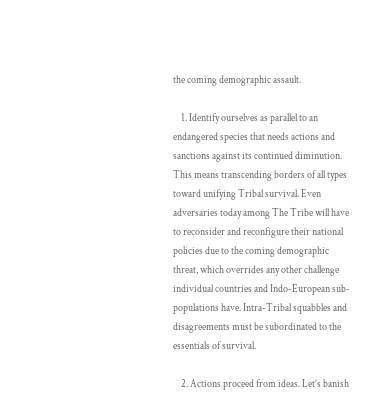the coming demographic assault.

    1. Identify ourselves as parallel to an endangered species that needs actions and sanctions against its continued diminution. This means transcending borders of all types toward unifying Tribal survival. Even adversaries today among The Tribe will have to reconsider and reconfigure their national policies due to the coming demographic threat, which overrides any other challenge individual countries and Indo-European sub-populations have. Intra-Tribal squabbles and disagreements must be subordinated to the essentials of survival.

    2. Actions proceed from ideas. Let’s banish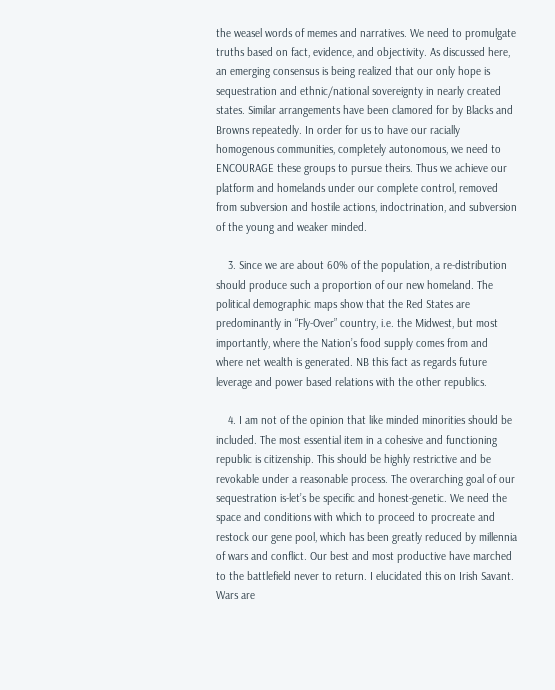the weasel words of memes and narratives. We need to promulgate truths based on fact, evidence, and objectivity. As discussed here, an emerging consensus is being realized that our only hope is sequestration and ethnic/national sovereignty in nearly created states. Similar arrangements have been clamored for by Blacks and Browns repeatedly. In order for us to have our racially homogenous communities, completely autonomous, we need to ENCOURAGE these groups to pursue theirs. Thus we achieve our platform and homelands under our complete control, removed from subversion and hostile actions, indoctrination, and subversion of the young and weaker minded.

    3. Since we are about 60% of the population, a re-distribution should produce such a proportion of our new homeland. The political demographic maps show that the Red States are predominantly in “Fly-Over” country, i.e. the Midwest, but most importantly, where the Nation’s food supply comes from and where net wealth is generated. NB this fact as regards future leverage and power based relations with the other republics.

    4. I am not of the opinion that like minded minorities should be included. The most essential item in a cohesive and functioning republic is citizenship. This should be highly restrictive and be revokable under a reasonable process. The overarching goal of our sequestration is-let’s be specific and honest-genetic. We need the space and conditions with which to proceed to procreate and restock our gene pool, which has been greatly reduced by millennia of wars and conflict. Our best and most productive have marched to the battlefield never to return. I elucidated this on Irish Savant. Wars are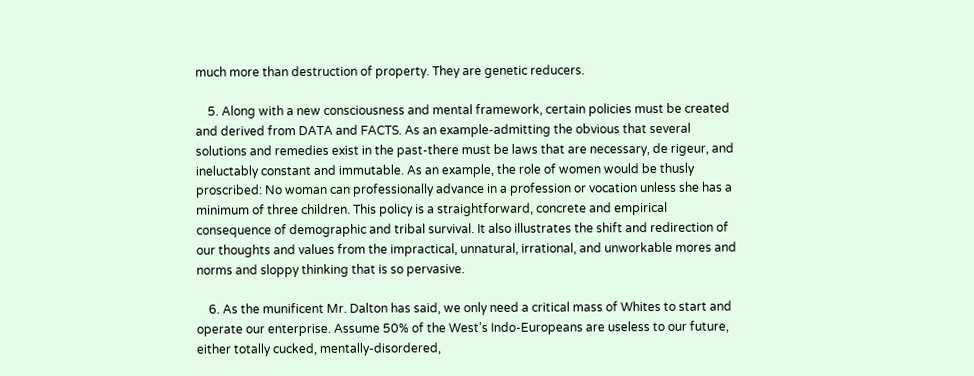much more than destruction of property. They are genetic reducers.

    5. Along with a new consciousness and mental framework, certain policies must be created and derived from DATA and FACTS. As an example-admitting the obvious that several solutions and remedies exist in the past-there must be laws that are necessary, de rigeur, and ineluctably constant and immutable. As an example, the role of women would be thusly proscribed: No woman can professionally advance in a profession or vocation unless she has a minimum of three children. This policy is a straightforward, concrete and empirical consequence of demographic and tribal survival. It also illustrates the shift and redirection of our thoughts and values from the impractical, unnatural, irrational, and unworkable mores and norms and sloppy thinking that is so pervasive.

    6. As the munificent Mr. Dalton has said, we only need a critical mass of Whites to start and operate our enterprise. Assume 50% of the West’s Indo-Europeans are useless to our future, either totally cucked, mentally-disordered,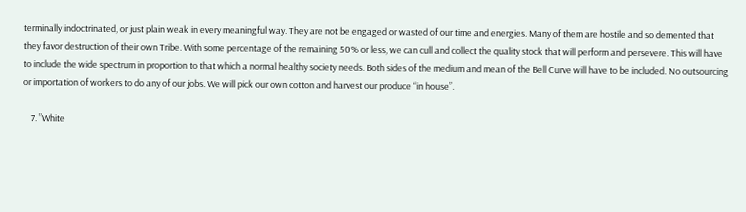terminally indoctrinated, or just plain weak in every meaningful way. They are not be engaged or wasted of our time and energies. Many of them are hostile and so demented that they favor destruction of their own Tribe. With some percentage of the remaining 50% or less, we can cull and collect the quality stock that will perform and persevere. This will have to include the wide spectrum in proportion to that which a normal healthy society needs. Both sides of the medium and mean of the Bell Curve will have to be included. No outsourcing or importation of workers to do any of our jobs. We will pick our own cotton and harvest our produce “in house”.

    7. ”White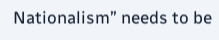Nationalism” needs to be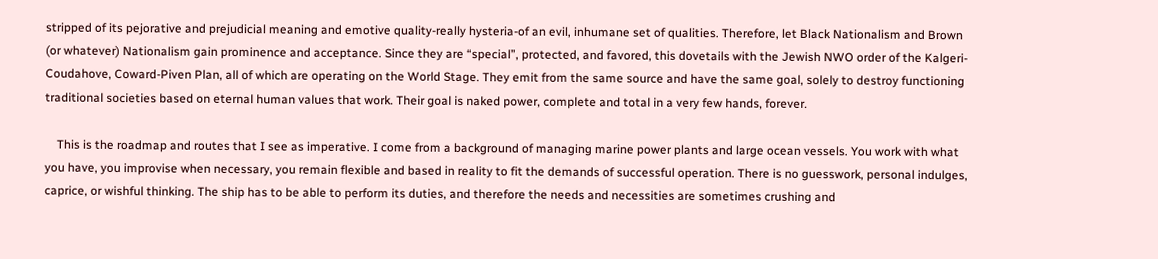stripped of its pejorative and prejudicial meaning and emotive quality-really hysteria-of an evil, inhumane set of qualities. Therefore, let Black Nationalism and Brown (or whatever) Nationalism gain prominence and acceptance. Since they are “special”, protected, and favored, this dovetails with the Jewish NWO order of the Kalgeri-Coudahove, Coward-Piven Plan, all of which are operating on the World Stage. They emit from the same source and have the same goal, solely to destroy functioning traditional societies based on eternal human values that work. Their goal is naked power, complete and total in a very few hands, forever.

    This is the roadmap and routes that I see as imperative. I come from a background of managing marine power plants and large ocean vessels. You work with what you have, you improvise when necessary, you remain flexible and based in reality to fit the demands of successful operation. There is no guesswork, personal indulges, caprice, or wishful thinking. The ship has to be able to perform its duties, and therefore the needs and necessities are sometimes crushing and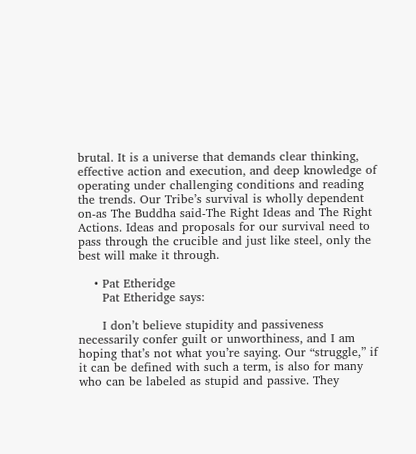brutal. It is a universe that demands clear thinking, effective action and execution, and deep knowledge of operating under challenging conditions and reading the trends. Our Tribe’s survival is wholly dependent on-as The Buddha said-The Right Ideas and The Right Actions. Ideas and proposals for our survival need to pass through the crucible and just like steel, only the best will make it through.

    • Pat Etheridge
      Pat Etheridge says:

      I don’t believe stupidity and passiveness necessarily confer guilt or unworthiness, and I am hoping that’s not what you’re saying. Our “struggle,” if it can be defined with such a term, is also for many who can be labeled as stupid and passive. They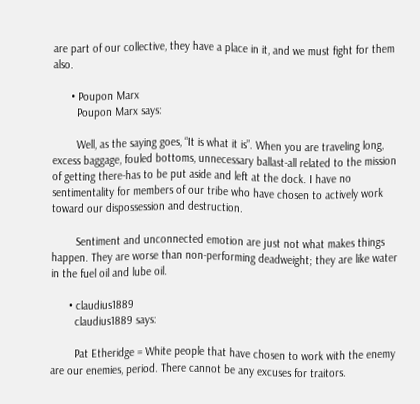are part of our collective, they have a place in it, and we must fight for them also.

      • Poupon Marx
        Poupon Marx says:

        Well, as the saying goes, “It is what it is”. When you are traveling long, excess baggage, fouled bottoms, unnecessary ballast-all related to the mission of getting there-has to be put aside and left at the dock. I have no sentimentality for members of our tribe who have chosen to actively work toward our dispossession and destruction.

        Sentiment and unconnected emotion are just not what makes things happen. They are worse than non-performing deadweight; they are like water in the fuel oil and lube oil.

      • claudius1889
        claudius1889 says:

        Pat Etheridge = White people that have chosen to work with the enemy are our enemies, period. There cannot be any excuses for traitors.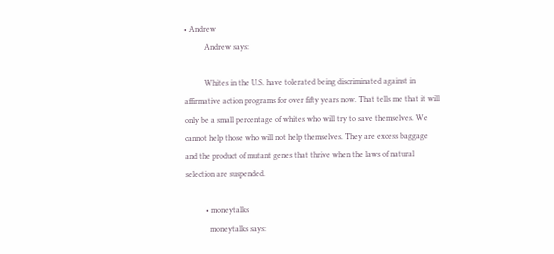• Andrew
          Andrew says:

          Whites in the U.S. have tolerated being discriminated against in affirmative action programs for over fifty years now. That tells me that it will only be a small percentage of whites who will try to save themselves. We cannot help those who will not help themselves. They are excess baggage and the product of mutant genes that thrive when the laws of natural selection are suspended.

          • moneytalks
            moneytalks says: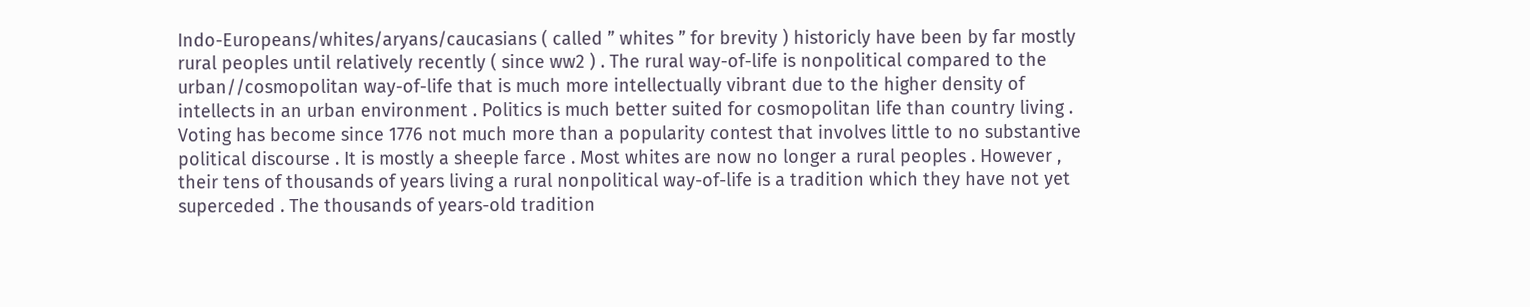Indo-Europeans/whites/aryans/caucasians ( called ” whites ” for brevity ) historicly have been by far mostly rural peoples until relatively recently ( since ww2 ) . The rural way-of-life is nonpolitical compared to the urban//cosmopolitan way-of-life that is much more intellectually vibrant due to the higher density of intellects in an urban environment . Politics is much better suited for cosmopolitan life than country living . Voting has become since 1776 not much more than a popularity contest that involves little to no substantive political discourse . It is mostly a sheeple farce . Most whites are now no longer a rural peoples . However , their tens of thousands of years living a rural nonpolitical way-of-life is a tradition which they have not yet superceded . The thousands of years-old tradition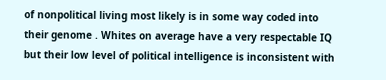of nonpolitical living most likely is in some way coded into their genome . Whites on average have a very respectable IQ but their low level of political intelligence is inconsistent with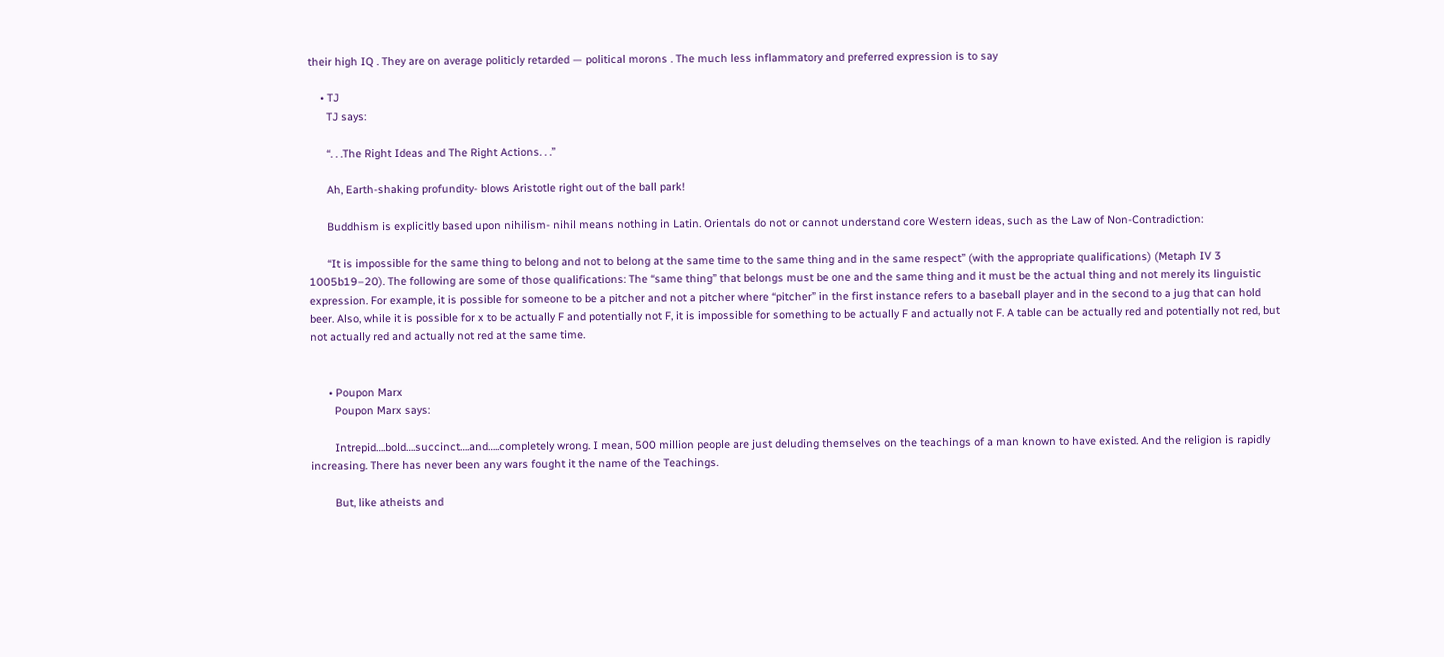their high IQ . They are on average politicly retarded — political morons . The much less inflammatory and preferred expression is to say

    • TJ
      TJ says:

      “. . .The Right Ideas and The Right Actions. . .”

      Ah, Earth-shaking profundity- blows Aristotle right out of the ball park!

      Buddhism is explicitly based upon nihilism- nihil means nothing in Latin. Orientals do not or cannot understand core Western ideas, such as the Law of Non-Contradiction:

      “It is impossible for the same thing to belong and not to belong at the same time to the same thing and in the same respect” (with the appropriate qualifications) (Metaph IV 3 1005b19–20). The following are some of those qualifications: The “same thing” that belongs must be one and the same thing and it must be the actual thing and not merely its linguistic expression. For example, it is possible for someone to be a pitcher and not a pitcher where “pitcher” in the first instance refers to a baseball player and in the second to a jug that can hold beer. Also, while it is possible for x to be actually F and potentially not F, it is impossible for something to be actually F and actually not F. A table can be actually red and potentially not red, but not actually red and actually not red at the same time.


      • Poupon Marx
        Poupon Marx says:

        Intrepid….bold….succinct….and…..completely wrong. I mean, 500 million people are just deluding themselves on the teachings of a man known to have existed. And the religion is rapidly increasing. There has never been any wars fought it the name of the Teachings.

        But, like atheists and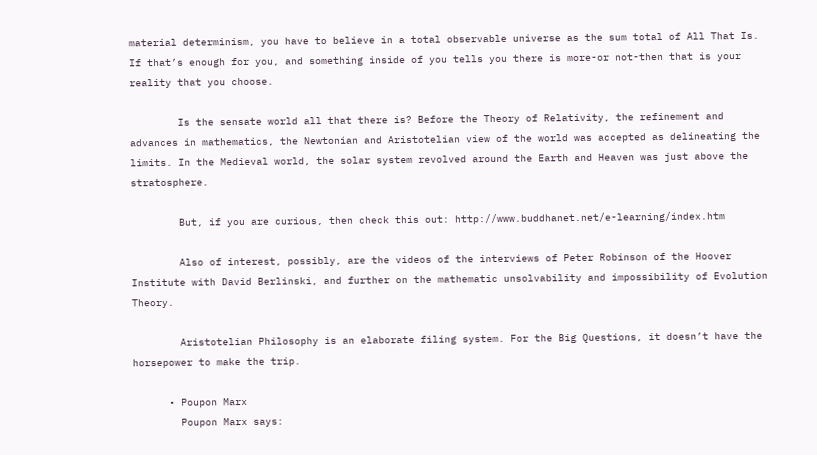material determinism, you have to believe in a total observable universe as the sum total of All That Is. If that’s enough for you, and something inside of you tells you there is more-or not-then that is your reality that you choose.

        Is the sensate world all that there is? Before the Theory of Relativity, the refinement and advances in mathematics, the Newtonian and Aristotelian view of the world was accepted as delineating the limits. In the Medieval world, the solar system revolved around the Earth and Heaven was just above the stratosphere.

        But, if you are curious, then check this out: http://www.buddhanet.net/e-learning/index.htm

        Also of interest, possibly, are the videos of the interviews of Peter Robinson of the Hoover Institute with David Berlinski, and further on the mathematic unsolvability and impossibility of Evolution Theory.

        Aristotelian Philosophy is an elaborate filing system. For the Big Questions, it doesn’t have the horsepower to make the trip.

      • Poupon Marx
        Poupon Marx says: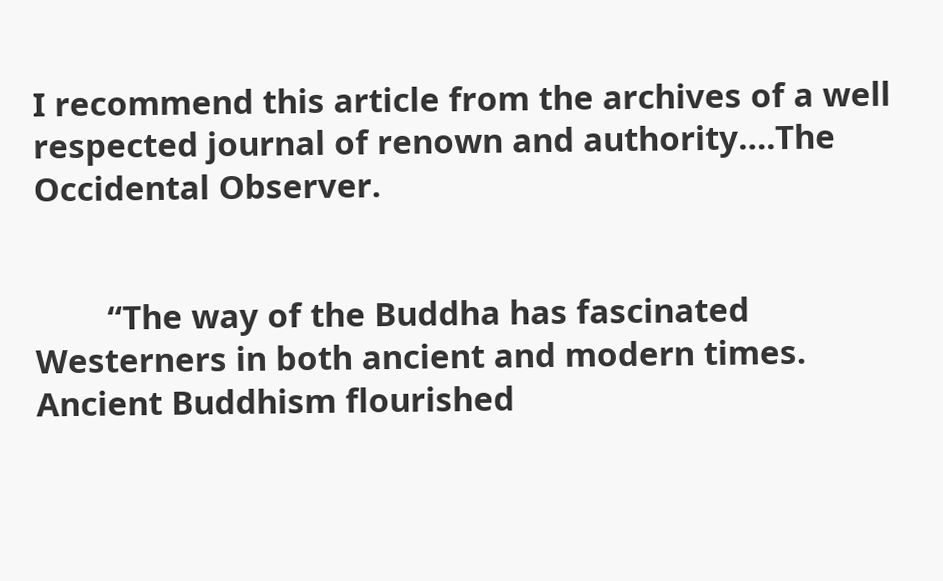I recommend this article from the archives of a well respected journal of renown and authority….The Occidental Observer.


        “The way of the Buddha has fascinated Westerners in both ancient and modern times. Ancient Buddhism flourished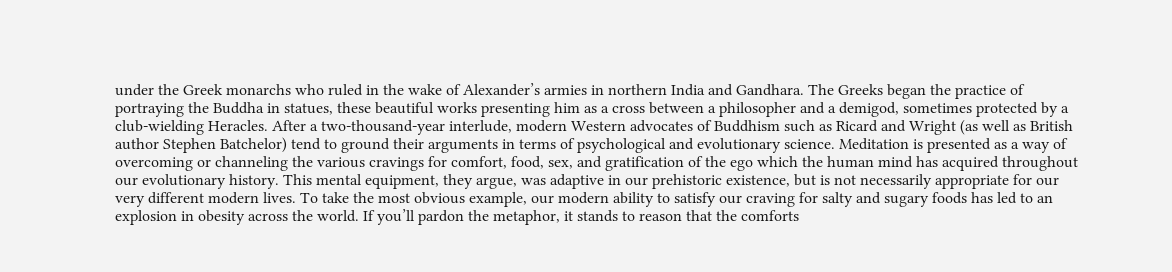under the Greek monarchs who ruled in the wake of Alexander’s armies in northern India and Gandhara. The Greeks began the practice of portraying the Buddha in statues, these beautiful works presenting him as a cross between a philosopher and a demigod, sometimes protected by a club-wielding Heracles. After a two-thousand-year interlude, modern Western advocates of Buddhism such as Ricard and Wright (as well as British author Stephen Batchelor) tend to ground their arguments in terms of psychological and evolutionary science. Meditation is presented as a way of overcoming or channeling the various cravings for comfort, food, sex, and gratification of the ego which the human mind has acquired throughout our evolutionary history. This mental equipment, they argue, was adaptive in our prehistoric existence, but is not necessarily appropriate for our very different modern lives. To take the most obvious example, our modern ability to satisfy our craving for salty and sugary foods has led to an explosion in obesity across the world. If you’ll pardon the metaphor, it stands to reason that the comforts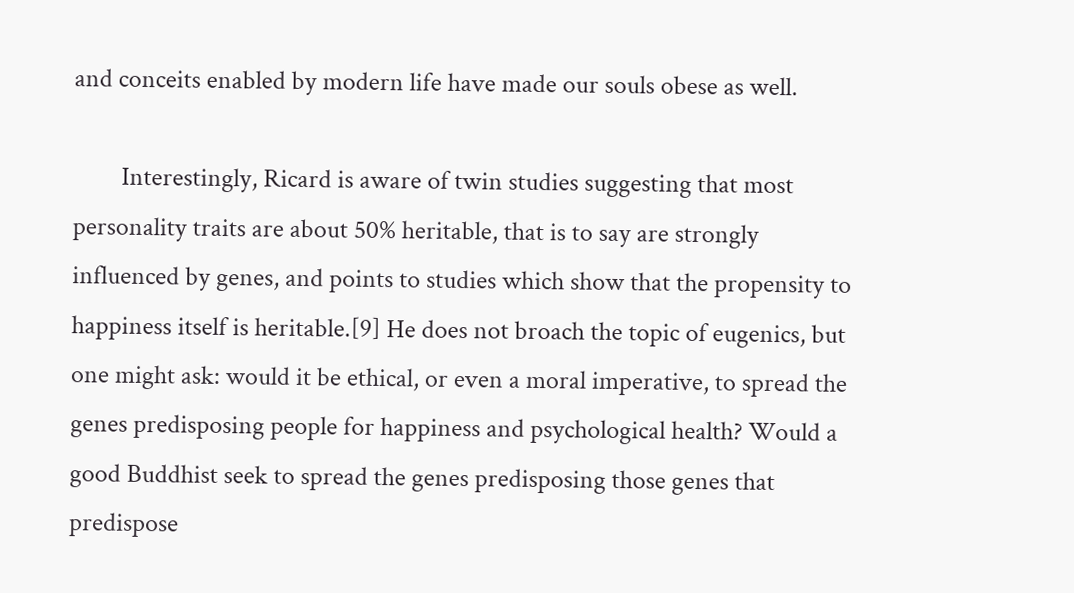and conceits enabled by modern life have made our souls obese as well.

        Interestingly, Ricard is aware of twin studies suggesting that most personality traits are about 50% heritable, that is to say are strongly influenced by genes, and points to studies which show that the propensity to happiness itself is heritable.[9] He does not broach the topic of eugenics, but one might ask: would it be ethical, or even a moral imperative, to spread the genes predisposing people for happiness and psychological health? Would a good Buddhist seek to spread the genes predisposing those genes that predispose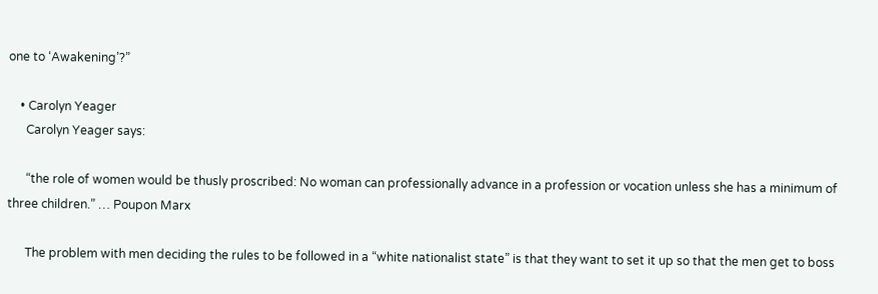one to ‘Awakening’?”

    • Carolyn Yeager
      Carolyn Yeager says:

      “the role of women would be thusly proscribed: No woman can professionally advance in a profession or vocation unless she has a minimum of three children.” … Poupon Marx

      The problem with men deciding the rules to be followed in a “white nationalist state” is that they want to set it up so that the men get to boss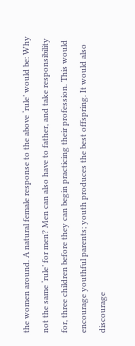the women around. A natural female response to the above ‘rule’ would be: Why not the same ‘rule’ for men? Men can also have to father, and take responsibility for, three children before they can begin practicing their profession. This would encourage youthful parents; youth produces the best offspring. It would also discourage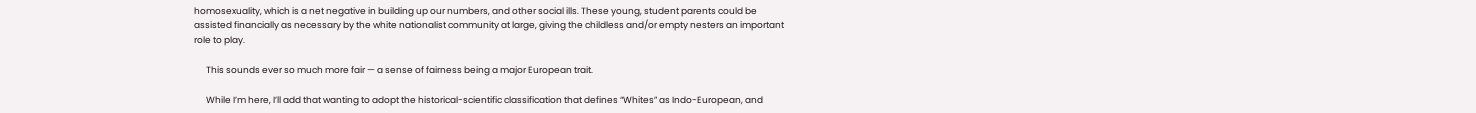homosexuality, which is a net negative in building up our numbers, and other social ills. These young, student parents could be assisted financially as necessary by the white nationalist community at large, giving the childless and/or empty nesters an important role to play.

      This sounds ever so much more fair — a sense of fairness being a major European trait.

      While I’m here, I’ll add that wanting to adopt the historical-scientific classification that defines “Whites” as Indo-European, and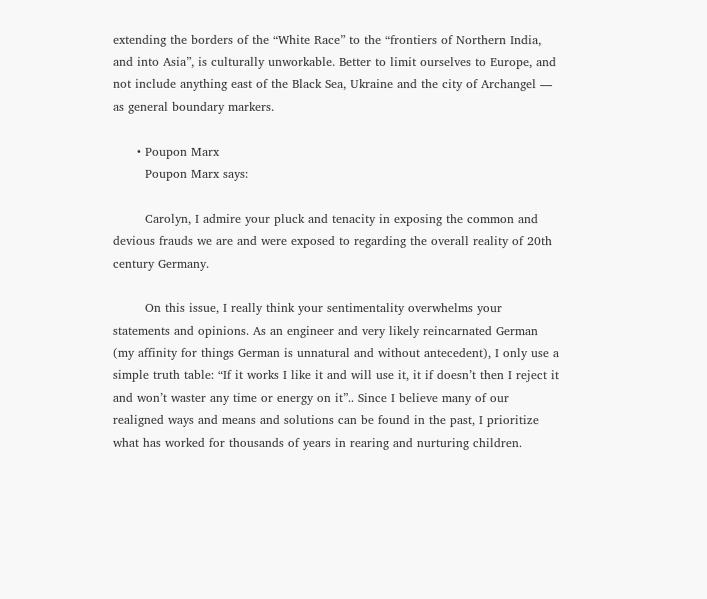extending the borders of the “White Race” to the “frontiers of Northern India, and into Asia”, is culturally unworkable. Better to limit ourselves to Europe, and not include anything east of the Black Sea, Ukraine and the city of Archangel — as general boundary markers.

      • Poupon Marx
        Poupon Marx says:

        Carolyn, I admire your pluck and tenacity in exposing the common and devious frauds we are and were exposed to regarding the overall reality of 20th century Germany.

        On this issue, I really think your sentimentality overwhelms your statements and opinions. As an engineer and very likely reincarnated German (my affinity for things German is unnatural and without antecedent), I only use a simple truth table: “If it works I like it and will use it, it if doesn’t then I reject it and won’t waster any time or energy on it”.. Since I believe many of our realigned ways and means and solutions can be found in the past, I prioritize what has worked for thousands of years in rearing and nurturing children.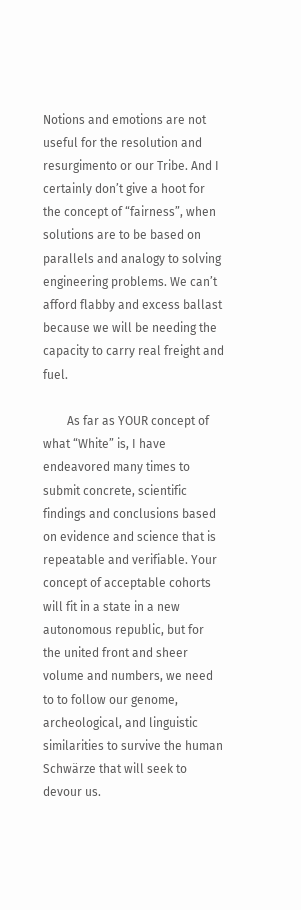Notions and emotions are not useful for the resolution and resurgimento or our Tribe. And I certainly don’t give a hoot for the concept of “fairness”, when solutions are to be based on parallels and analogy to solving engineering problems. We can’t afford flabby and excess ballast because we will be needing the capacity to carry real freight and fuel.

        As far as YOUR concept of what “White” is, I have endeavored many times to submit concrete, scientific findings and conclusions based on evidence and science that is repeatable and verifiable. Your concept of acceptable cohorts will fit in a state in a new autonomous republic, but for the united front and sheer volume and numbers, we need to to follow our genome, archeological, and linguistic similarities to survive the human Schwärze that will seek to devour us.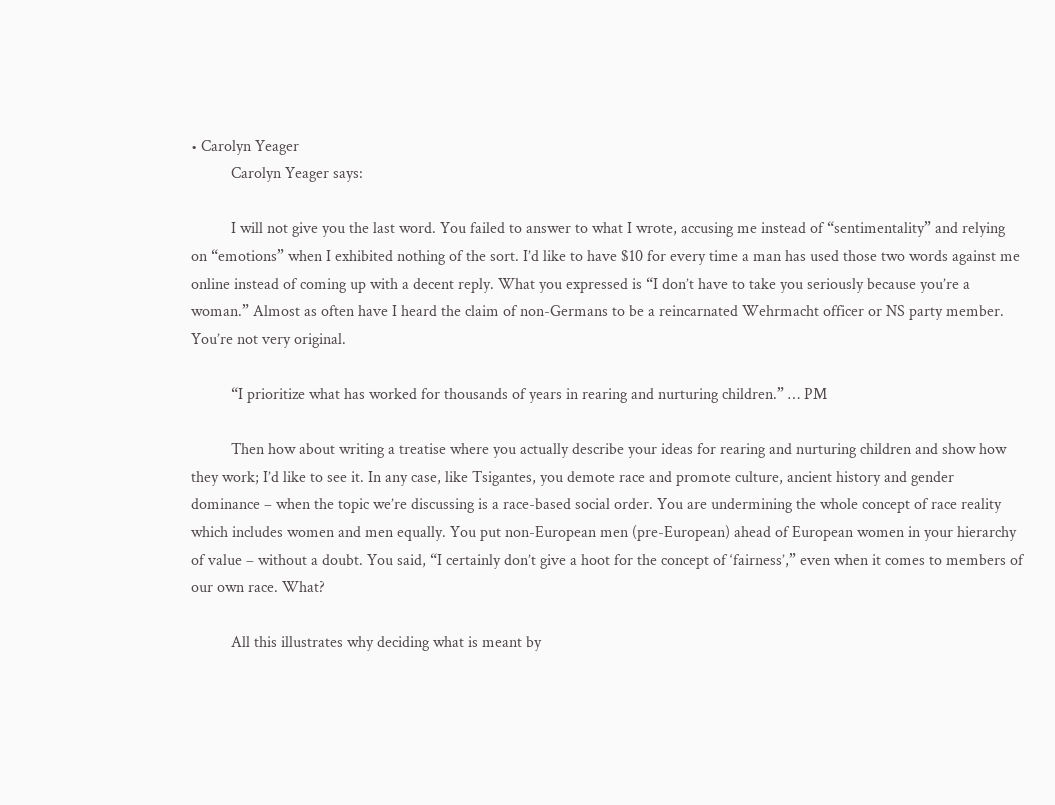• Carolyn Yeager
          Carolyn Yeager says:

          I will not give you the last word. You failed to answer to what I wrote, accusing me instead of “sentimentality” and relying on “emotions” when I exhibited nothing of the sort. I’d like to have $10 for every time a man has used those two words against me online instead of coming up with a decent reply. What you expressed is “I don’t have to take you seriously because you’re a woman.” Almost as often have I heard the claim of non-Germans to be a reincarnated Wehrmacht officer or NS party member. You’re not very original.

          “I prioritize what has worked for thousands of years in rearing and nurturing children.” … PM

          Then how about writing a treatise where you actually describe your ideas for rearing and nurturing children and show how they work; I’d like to see it. In any case, like Tsigantes, you demote race and promote culture, ancient history and gender dominance – when the topic we’re discussing is a race-based social order. You are undermining the whole concept of race reality which includes women and men equally. You put non-European men (pre-European) ahead of European women in your hierarchy of value – without a doubt. You said, “I certainly don’t give a hoot for the concept of ‘fairness’,” even when it comes to members of our own race. What?

          All this illustrates why deciding what is meant by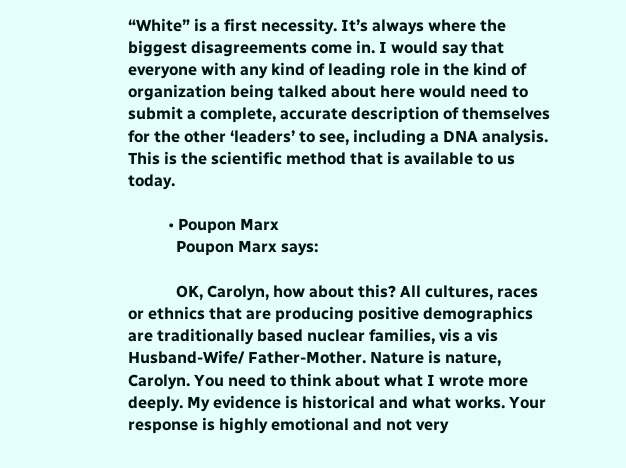“White” is a first necessity. It’s always where the biggest disagreements come in. I would say that everyone with any kind of leading role in the kind of organization being talked about here would need to submit a complete, accurate description of themselves for the other ‘leaders’ to see, including a DNA analysis. This is the scientific method that is available to us today.

          • Poupon Marx
            Poupon Marx says:

            OK, Carolyn, how about this? All cultures, races or ethnics that are producing positive demographics are traditionally based nuclear families, vis a vis Husband-Wife/ Father-Mother. Nature is nature, Carolyn. You need to think about what I wrote more deeply. My evidence is historical and what works. Your response is highly emotional and not very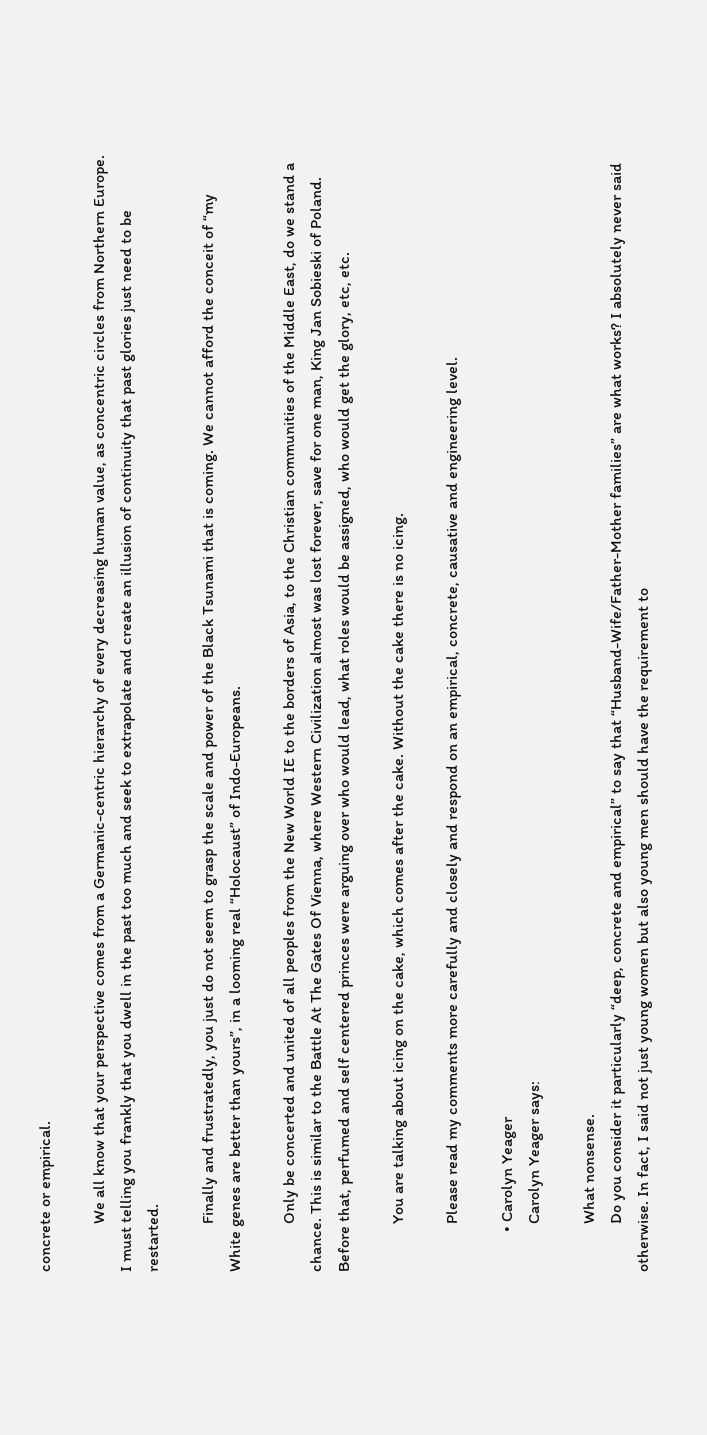concrete or empirical.

            We all know that your perspective comes from a Germanic-centric hierarchy of every decreasing human value, as concentric circles from Northern Europe. I must telling you frankly that you dwell in the past too much and seek to extrapolate and create an illusion of continuity that past glories just need to be restarted.

            Finally and frustratedly, you just do not seem to grasp the scale and power of the Black Tsunami that is coming. We cannot afford the conceit of “my White genes are better than yours”, in a looming real “Holocaust” of Indo-Europeans.

            Only be concerted and united of all peoples from the New World IE to the borders of Asia, to the Christian communities of the Middle East, do we stand a chance. This is similar to the Battle At The Gates Of Vienna, where Western Civilization almost was lost forever, save for one man, King Jan Sobieski of Poland. Before that, perfumed and self centered princes were arguing over who would lead, what roles would be assigned, who would get the glory, etc, etc.

            You are talking about icing on the cake, which comes after the cake. Without the cake there is no icing.

            Please read my comments more carefully and closely and respond on an empirical, concrete, causative and engineering level.

          • Carolyn Yeager
            Carolyn Yeager says:

            What nonsense.
            Do you consider it particularly “deep, concrete and empirical” to say that “Husband-Wife/Father-Mother families” are what works? I absolutely never said otherwise. In fact, I said not just young women but also young men should have the requirement to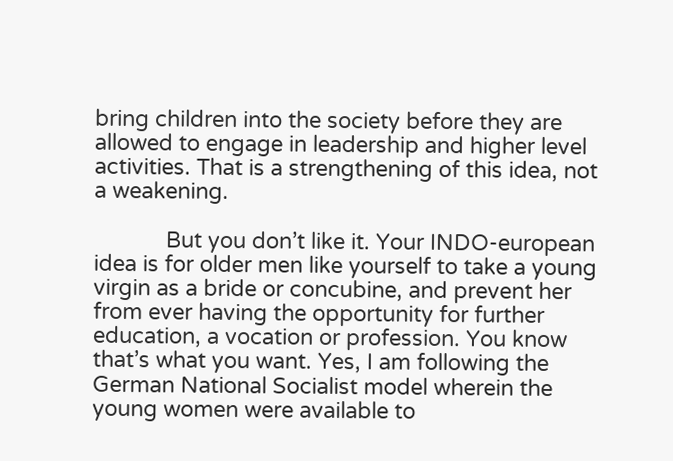bring children into the society before they are allowed to engage in leadership and higher level activities. That is a strengthening of this idea, not a weakening.

            But you don’t like it. Your INDO-european idea is for older men like yourself to take a young virgin as a bride or concubine, and prevent her from ever having the opportunity for further education, a vocation or profession. You know that’s what you want. Yes, I am following the German National Socialist model wherein the young women were available to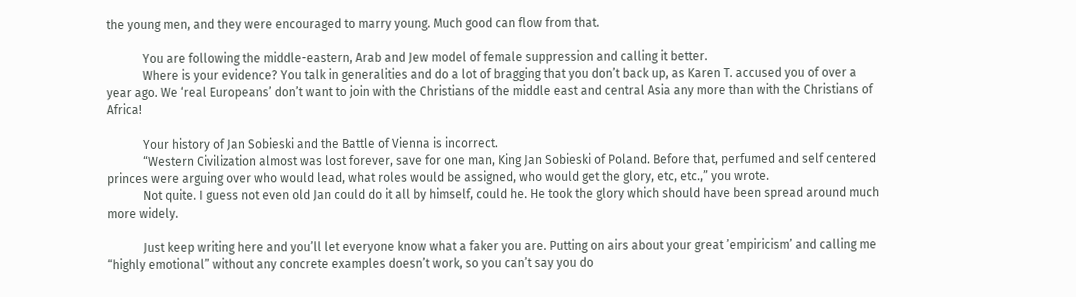the young men, and they were encouraged to marry young. Much good can flow from that.

            You are following the middle-eastern, Arab and Jew model of female suppression and calling it better.
            Where is your evidence? You talk in generalities and do a lot of bragging that you don’t back up, as Karen T. accused you of over a year ago. We ‘real Europeans’ don’t want to join with the Christians of the middle east and central Asia any more than with the Christians of Africa!

            Your history of Jan Sobieski and the Battle of Vienna is incorrect.
            “Western Civilization almost was lost forever, save for one man, King Jan Sobieski of Poland. Before that, perfumed and self centered princes were arguing over who would lead, what roles would be assigned, who would get the glory, etc, etc.,” you wrote.
            Not quite. I guess not even old Jan could do it all by himself, could he. He took the glory which should have been spread around much more widely.

            Just keep writing here and you’ll let everyone know what a faker you are. Putting on airs about your great ’empiricism’ and calling me “highly emotional” without any concrete examples doesn’t work, so you can’t say you do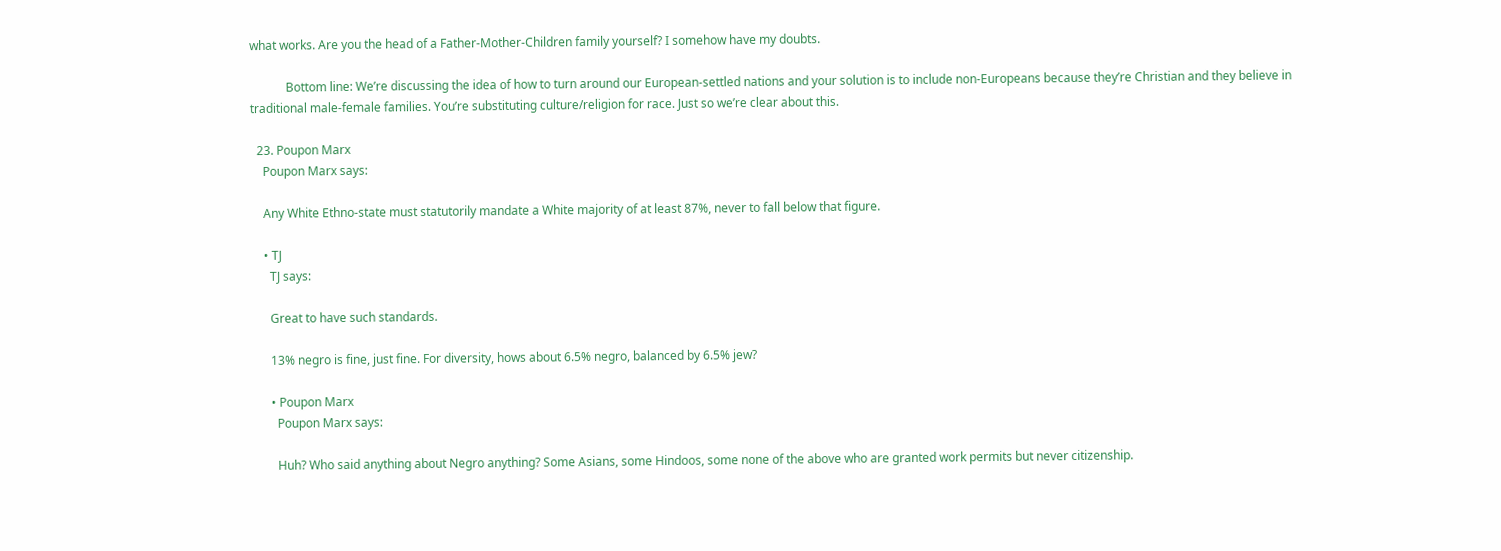what works. Are you the head of a Father-Mother-Children family yourself? I somehow have my doubts.

            Bottom line: We’re discussing the idea of how to turn around our European-settled nations and your solution is to include non-Europeans because they’re Christian and they believe in traditional male-female families. You’re substituting culture/religion for race. Just so we’re clear about this.

  23. Poupon Marx
    Poupon Marx says:

    Any White Ethno-state must statutorily mandate a White majority of at least 87%, never to fall below that figure.

    • TJ
      TJ says:

      Great to have such standards.

      13% negro is fine, just fine. For diversity, hows about 6.5% negro, balanced by 6.5% jew?

      • Poupon Marx
        Poupon Marx says:

        Huh? Who said anything about Negro anything? Some Asians, some Hindoos, some none of the above who are granted work permits but never citizenship.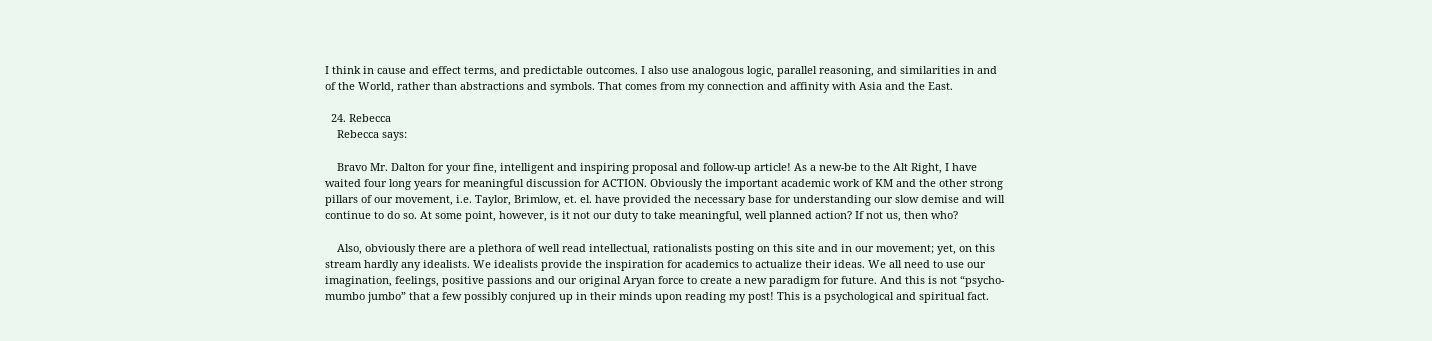I think in cause and effect terms, and predictable outcomes. I also use analogous logic, parallel reasoning, and similarities in and of the World, rather than abstractions and symbols. That comes from my connection and affinity with Asia and the East.

  24. Rebecca
    Rebecca says:

    Bravo Mr. Dalton for your fine, intelligent and inspiring proposal and follow-up article! As a new-be to the Alt Right, I have waited four long years for meaningful discussion for ACTION. Obviously the important academic work of KM and the other strong pillars of our movement, i.e. Taylor, Brimlow, et. el. have provided the necessary base for understanding our slow demise and will continue to do so. At some point, however, is it not our duty to take meaningful, well planned action? If not us, then who?

    Also, obviously there are a plethora of well read intellectual, rationalists posting on this site and in our movement; yet, on this stream hardly any idealists. We idealists provide the inspiration for academics to actualize their ideas. We all need to use our imagination, feelings, positive passions and our original Aryan force to create a new paradigm for future. And this is not “psycho-mumbo jumbo” that a few possibly conjured up in their minds upon reading my post! This is a psychological and spiritual fact.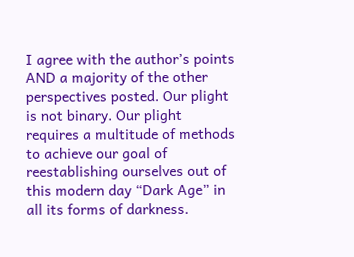I agree with the author’s points AND a majority of the other perspectives posted. Our plight is not binary. Our plight requires a multitude of methods to achieve our goal of reestablishing ourselves out of this modern day “Dark Age” in all its forms of darkness.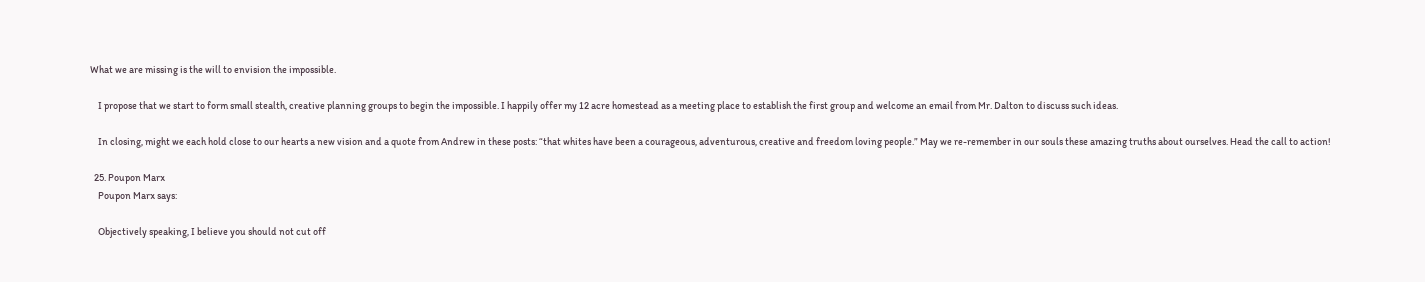What we are missing is the will to envision the impossible.

    I propose that we start to form small stealth, creative planning groups to begin the impossible. I happily offer my 12 acre homestead as a meeting place to establish the first group and welcome an email from Mr. Dalton to discuss such ideas.

    In closing, might we each hold close to our hearts a new vision and a quote from Andrew in these posts: “that whites have been a courageous, adventurous, creative and freedom loving people.” May we re-remember in our souls these amazing truths about ourselves. Head the call to action!

  25. Poupon Marx
    Poupon Marx says:

    Objectively speaking, I believe you should not cut off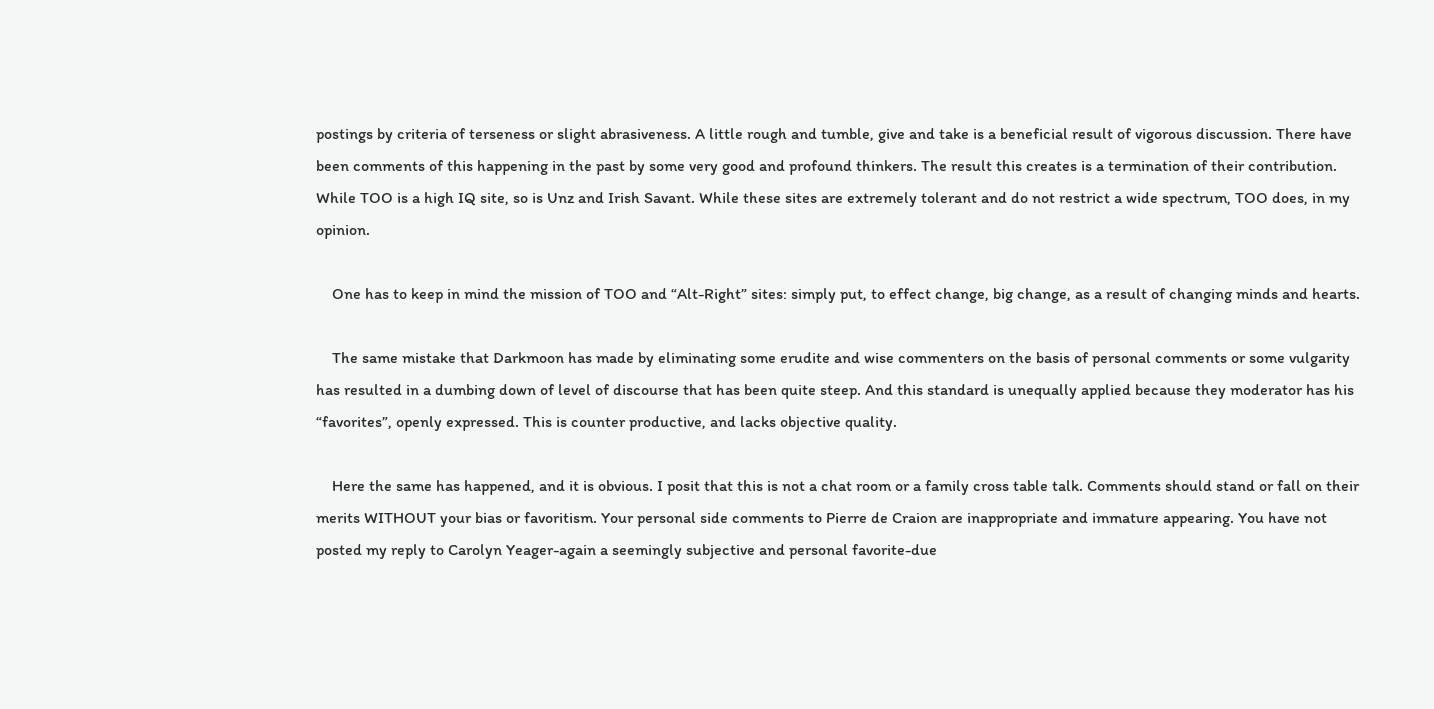postings by criteria of terseness or slight abrasiveness. A little rough and tumble, give and take is a beneficial result of vigorous discussion. There have been comments of this happening in the past by some very good and profound thinkers. The result this creates is a termination of their contribution. While TOO is a high IQ site, so is Unz and Irish Savant. While these sites are extremely tolerant and do not restrict a wide spectrum, TOO does, in my opinion.

    One has to keep in mind the mission of TOO and “Alt-Right” sites: simply put, to effect change, big change, as a result of changing minds and hearts.

    The same mistake that Darkmoon has made by eliminating some erudite and wise commenters on the basis of personal comments or some vulgarity has resulted in a dumbing down of level of discourse that has been quite steep. And this standard is unequally applied because they moderator has his “favorites”, openly expressed. This is counter productive, and lacks objective quality.

    Here the same has happened, and it is obvious. I posit that this is not a chat room or a family cross table talk. Comments should stand or fall on their merits WITHOUT your bias or favoritism. Your personal side comments to Pierre de Craion are inappropriate and immature appearing. You have not posted my reply to Carolyn Yeager-again a seemingly subjective and personal favorite-due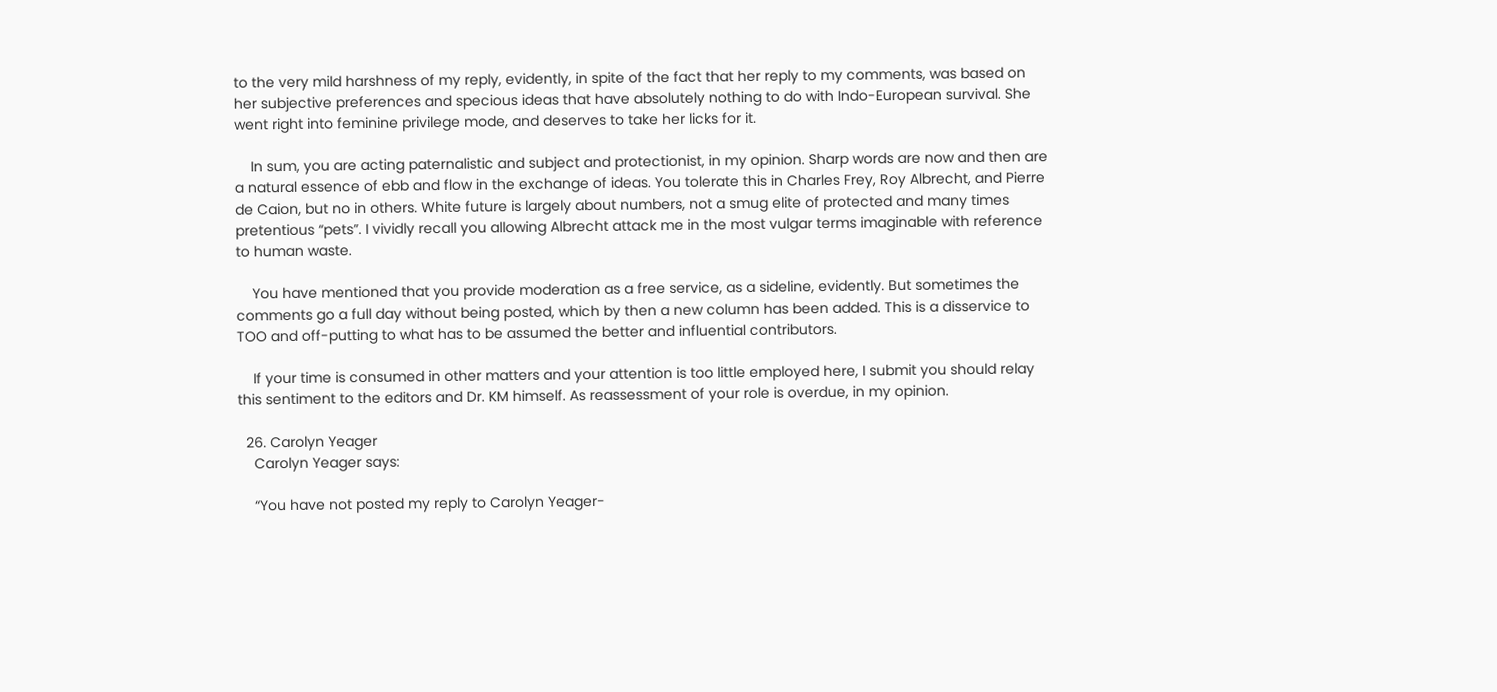to the very mild harshness of my reply, evidently, in spite of the fact that her reply to my comments, was based on her subjective preferences and specious ideas that have absolutely nothing to do with Indo-European survival. She went right into feminine privilege mode, and deserves to take her licks for it.

    In sum, you are acting paternalistic and subject and protectionist, in my opinion. Sharp words are now and then are a natural essence of ebb and flow in the exchange of ideas. You tolerate this in Charles Frey, Roy Albrecht, and Pierre de Caion, but no in others. White future is largely about numbers, not a smug elite of protected and many times pretentious “pets”. I vividly recall you allowing Albrecht attack me in the most vulgar terms imaginable with reference to human waste.

    You have mentioned that you provide moderation as a free service, as a sideline, evidently. But sometimes the comments go a full day without being posted, which by then a new column has been added. This is a disservice to TOO and off-putting to what has to be assumed the better and influential contributors.

    If your time is consumed in other matters and your attention is too little employed here, I submit you should relay this sentiment to the editors and Dr. KM himself. As reassessment of your role is overdue, in my opinion.

  26. Carolyn Yeager
    Carolyn Yeager says:

    “You have not posted my reply to Carolyn Yeager-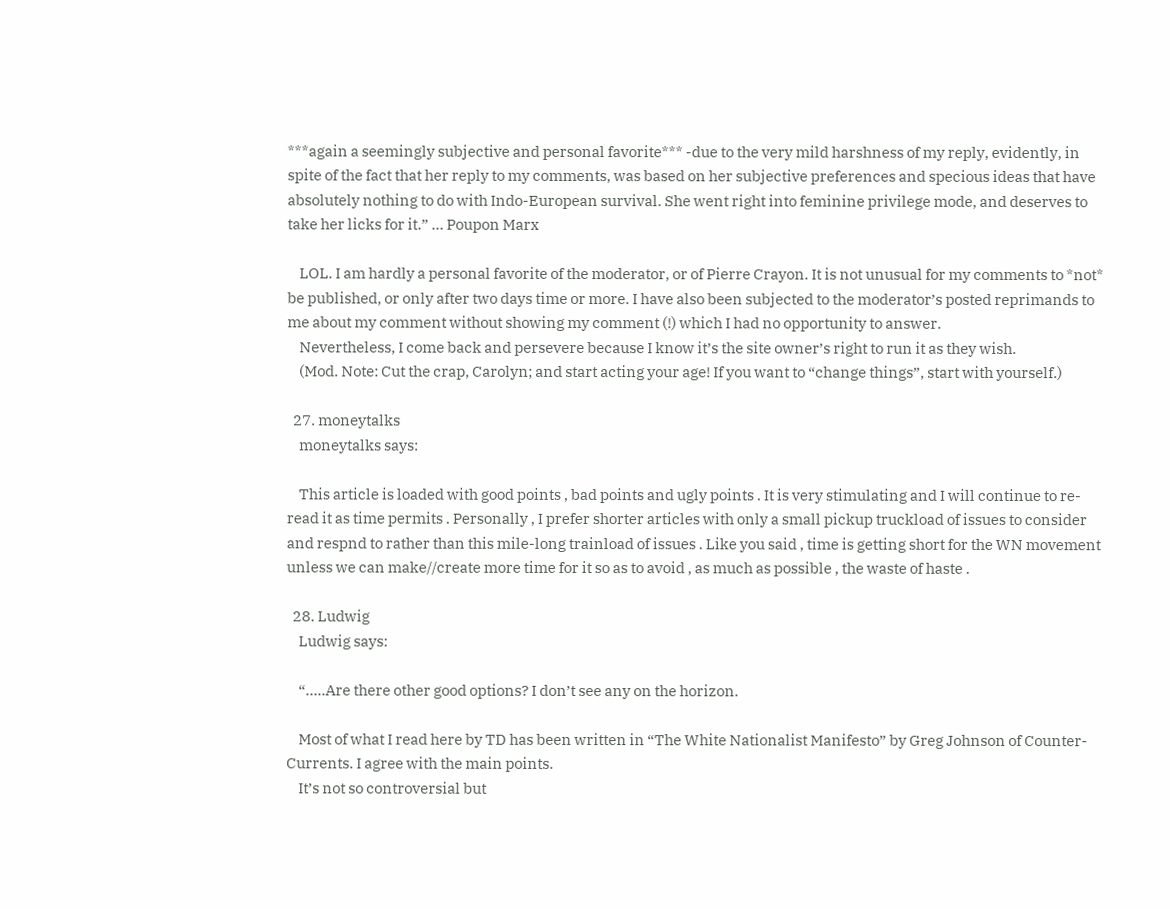***again a seemingly subjective and personal favorite*** -due to the very mild harshness of my reply, evidently, in spite of the fact that her reply to my comments, was based on her subjective preferences and specious ideas that have absolutely nothing to do with Indo-European survival. She went right into feminine privilege mode, and deserves to take her licks for it.” … Poupon Marx

    LOL. I am hardly a personal favorite of the moderator, or of Pierre Crayon. It is not unusual for my comments to *not* be published, or only after two days time or more. I have also been subjected to the moderator’s posted reprimands to me about my comment without showing my comment (!) which I had no opportunity to answer.
    Nevertheless, I come back and persevere because I know it’s the site owner’s right to run it as they wish.
    (Mod. Note: Cut the crap, Carolyn; and start acting your age! If you want to “change things”, start with yourself.)

  27. moneytalks
    moneytalks says:

    This article is loaded with good points , bad points and ugly points . It is very stimulating and I will continue to re-read it as time permits . Personally , I prefer shorter articles with only a small pickup truckload of issues to consider and respnd to rather than this mile-long trainload of issues . Like you said , time is getting short for the WN movement unless we can make//create more time for it so as to avoid , as much as possible , the waste of haste .

  28. Ludwig
    Ludwig says:

    “…..Are there other good options? I don’t see any on the horizon.

    Most of what I read here by TD has been written in “The White Nationalist Manifesto” by Greg Johnson of Counter-Currents. I agree with the main points.
    It’s not so controversial but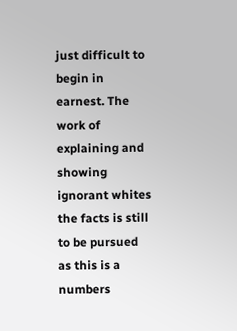just difficult to begin in earnest. The work of explaining and showing ignorant whites the facts is still to be pursued as this is a numbers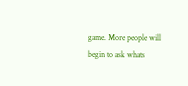game. More people will begin to ask whats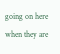going on here when they are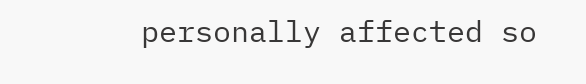personally affected so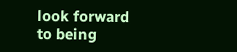look forward to being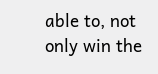able to, not only win the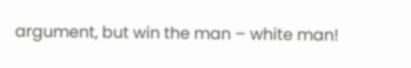argument, but win the man – white man!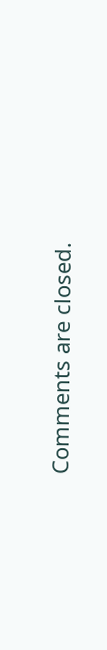Comments are closed.